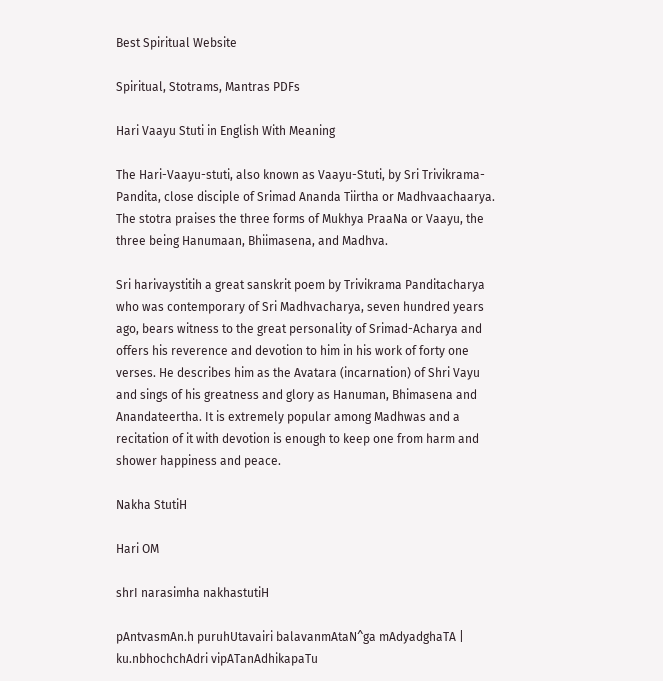Best Spiritual Website

Spiritual, Stotrams, Mantras PDFs

Hari Vaayu Stuti in English With Meaning

The Hari-Vaayu-stuti, also known as Vaayu-Stuti, by Sri Trivikrama-Pandita, close disciple of Srimad Ananda Tiirtha or Madhvaachaarya. The stotra praises the three forms of Mukhya PraaNa or Vaayu, the three being Hanumaan, Bhiimasena, and Madhva.

Sri harivaystitih a great sanskrit poem by Trivikrama Panditacharya who was contemporary of Sri Madhvacharya, seven hundred years ago, bears witness to the great personality of Srimad-Acharya and offers his reverence and devotion to him in his work of forty one verses. He describes him as the Avatara (incarnation) of Shri Vayu and sings of his greatness and glory as Hanuman, Bhimasena and Anandateertha. It is extremely popular among Madhwas and a recitation of it with devotion is enough to keep one from harm and shower happiness and peace.

Nakha StutiH

Hari OM

shrI narasimha nakhastutiH

pAntvasmAn.h puruhUtavairi balavanmAtaN^ga mAdyadghaTA |
ku.nbhochchAdri vipATanAdhikapaTu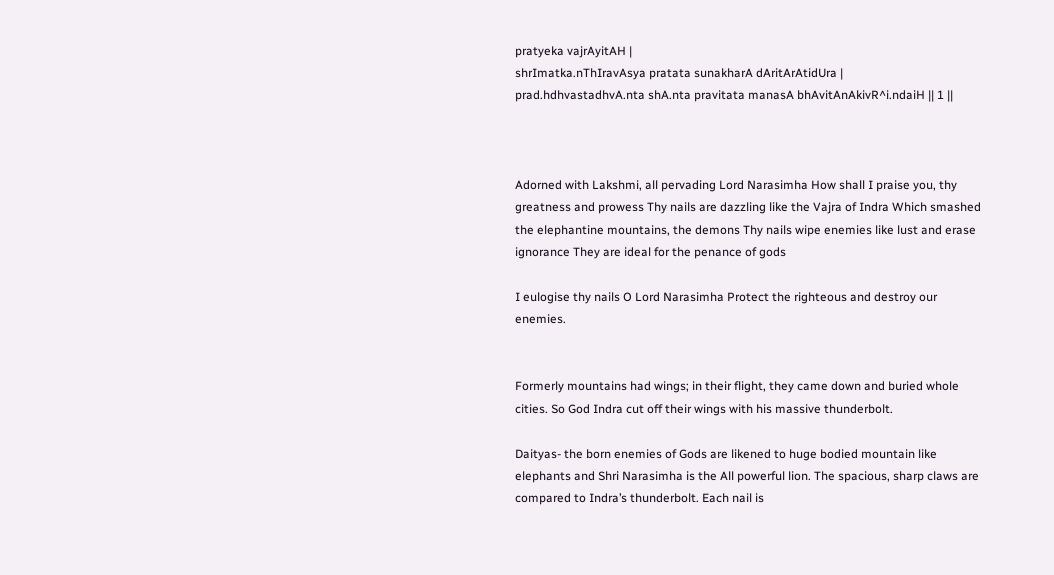pratyeka vajrAyitAH |
shrImatka.nThIravAsya pratata sunakharA dAritArAtidUra |
prad.hdhvastadhvA.nta shA.nta pravitata manasA bhAvitAnAkivR^i.ndaiH || 1 ||



Adorned with Lakshmi, all pervading Lord Narasimha How shall I praise you, thy greatness and prowess Thy nails are dazzling like the Vajra of Indra Which smashed the elephantine mountains, the demons Thy nails wipe enemies like lust and erase ignorance They are ideal for the penance of gods

I eulogise thy nails O Lord Narasimha Protect the righteous and destroy our enemies.


Formerly mountains had wings; in their flight, they came down and buried whole cities. So God Indra cut off their wings with his massive thunderbolt.

Daityas- the born enemies of Gods are likened to huge bodied mountain like elephants and Shri Narasimha is the All powerful lion. The spacious, sharp claws are compared to Indra’s thunderbolt. Each nail is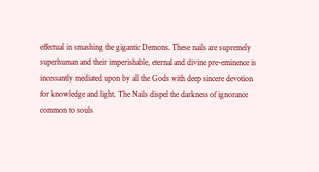effectual in smashing the gigantic Demons. These nails are supremely superhuman and their imperishable, eternal and divine pre-eminence is incessantly mediated upon by all the Gods with deep sincere devotion for knowledge and light. The Nails dispel the darkness of ignorance common to souls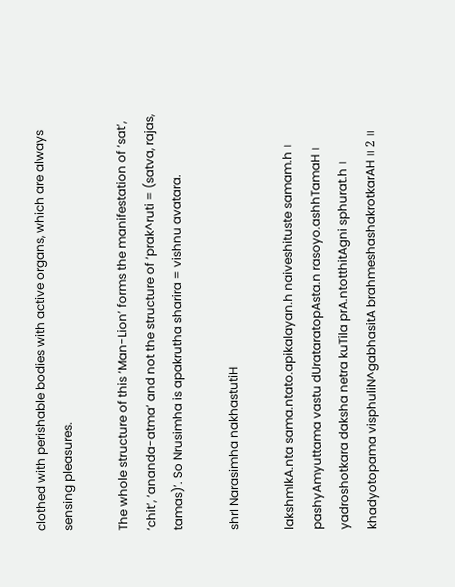clothed with perishable bodies with active organs, which are always sensing pleasures.

The whole structure of this ‘Man-Lion’ forms the manifestation of ‘sat’, ‘chit’, ‘ananda-atma’ and not the structure of ‘prak^ruti = (satva, rajas, tamas)’. So Nrusimha is apakrutha sharira = vishnu avatara.

shrI Narasimha nakhastutiH

lakshmIkA.nta sama.ntato.apikalayan.h naiveshituste samam.h ।
pashyAmyuttama vastu dUrataratopAsta.n rasoyo.ashhTamaH ।
yadroshotkara daksha netra kuTila prA.ntotthitAgni sphurat.h ।
khadyotopama visphuliN^gabhasitA brahmeshashakrotkarAH ॥ 2 ॥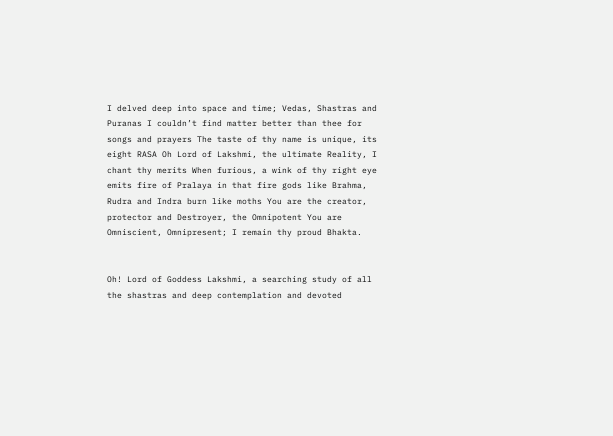I delved deep into space and time; Vedas, Shastras and Puranas I couldn’t find matter better than thee for songs and prayers The taste of thy name is unique, its eight RASA Oh Lord of Lakshmi, the ultimate Reality, I chant thy merits When furious, a wink of thy right eye emits fire of Pralaya in that fire gods like Brahma, Rudra and Indra burn like moths You are the creator, protector and Destroyer, the Omnipotent You are Omniscient, Omnipresent; I remain thy proud Bhakta.


Oh! Lord of Goddess Lakshmi, a searching study of all the shastras and deep contemplation and devoted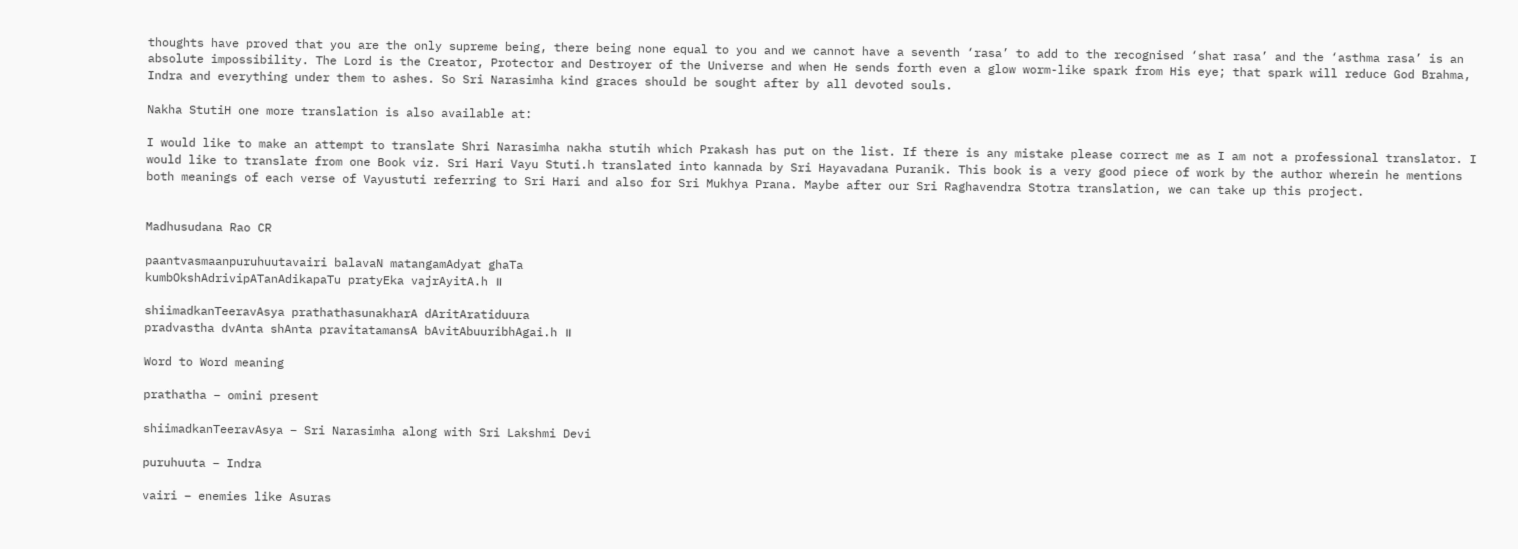thoughts have proved that you are the only supreme being, there being none equal to you and we cannot have a seventh ‘rasa’ to add to the recognised ‘shat rasa’ and the ‘asthma rasa’ is an absolute impossibility. The Lord is the Creator, Protector and Destroyer of the Universe and when He sends forth even a glow worm-like spark from His eye; that spark will reduce God Brahma, Indra and everything under them to ashes. So Sri Narasimha kind graces should be sought after by all devoted souls.

Nakha StutiH one more translation is also available at:

I would like to make an attempt to translate Shri Narasimha nakha stutih which Prakash has put on the list. If there is any mistake please correct me as I am not a professional translator. I would like to translate from one Book viz. Sri Hari Vayu Stuti.h translated into kannada by Sri Hayavadana Puranik. This book is a very good piece of work by the author wherein he mentions both meanings of each verse of Vayustuti referring to Sri Hari and also for Sri Mukhya Prana. Maybe after our Sri Raghavendra Stotra translation, we can take up this project.


Madhusudana Rao CR

paantvasmaanpuruhuutavairi balavaN matangamAdyat ghaTa
kumbOkshAdrivipATanAdikapaTu pratyEka vajrAyitA.h ॥

shiimadkanTeeravAsya prathathasunakharA dAritAratiduura
pradvastha dvAnta shAnta pravitatamansA bAvitAbuuribhAgai.h ॥

Word to Word meaning

prathatha – omini present

shiimadkanTeeravAsya – Sri Narasimha along with Sri Lakshmi Devi

puruhuuta – Indra

vairi – enemies like Asuras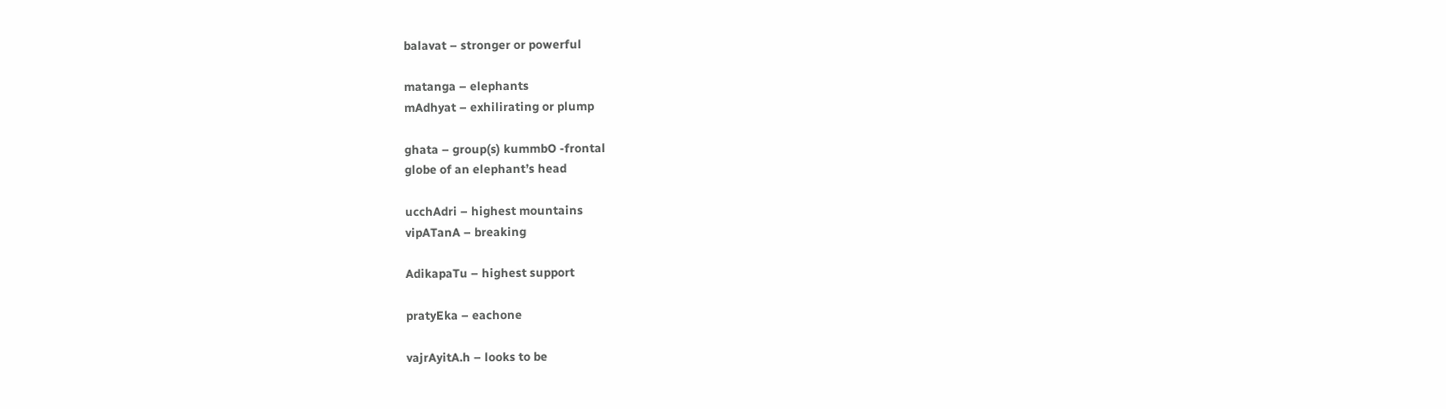balavat – stronger or powerful

matanga – elephants
mAdhyat – exhilirating or plump

ghata – group(s) kummbO -frontal
globe of an elephant’s head

ucchAdri – highest mountains
vipATanA – breaking

AdikapaTu – highest support

pratyEka – eachone

vajrAyitA.h – looks to be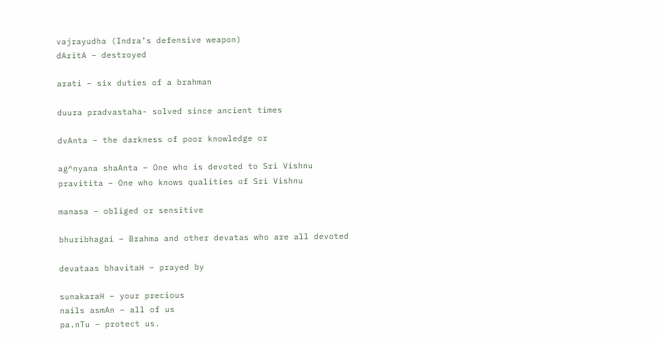vajrayudha (Indra’s defensive weapon)
dAritA – destroyed

arati – six duties of a brahman

duura pradvastaha- solved since ancient times

dvAnta – the darkness of poor knowledge or

ag^nyana shaAnta – One who is devoted to Sri Vishnu
pravitita – One who knows qualities of Sri Vishnu

manasa – obliged or sensitive

bhuribhagai – Brahma and other devatas who are all devoted

devataas bhavitaH – prayed by

sunakaraH – your precious
nails asmAn – all of us
pa.nTu – protect us.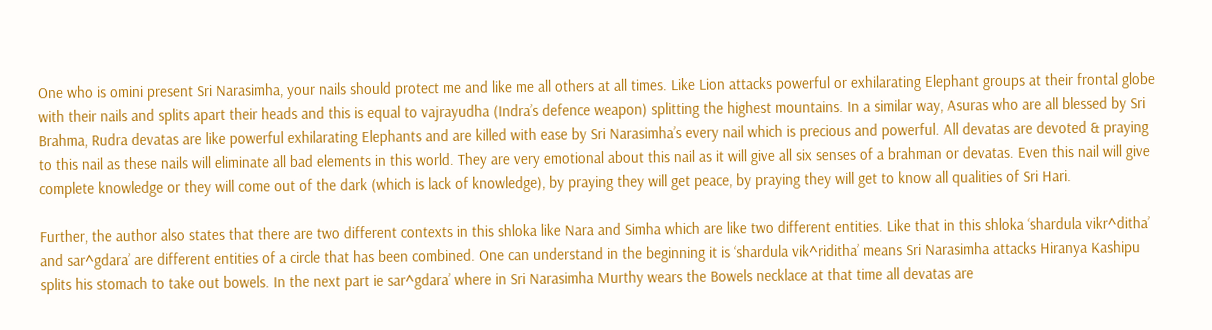One who is omini present Sri Narasimha, your nails should protect me and like me all others at all times. Like Lion attacks powerful or exhilarating Elephant groups at their frontal globe with their nails and splits apart their heads and this is equal to vajrayudha (Indra’s defence weapon) splitting the highest mountains. In a similar way, Asuras who are all blessed by Sri Brahma, Rudra devatas are like powerful exhilarating Elephants and are killed with ease by Sri Narasimha’s every nail which is precious and powerful. All devatas are devoted & praying to this nail as these nails will eliminate all bad elements in this world. They are very emotional about this nail as it will give all six senses of a brahman or devatas. Even this nail will give complete knowledge or they will come out of the dark (which is lack of knowledge), by praying they will get peace, by praying they will get to know all qualities of Sri Hari.

Further, the author also states that there are two different contexts in this shloka like Nara and Simha which are like two different entities. Like that in this shloka ‘shardula vikr^ditha’ and sar^gdara’ are different entities of a circle that has been combined. One can understand in the beginning it is ‘shardula vik^riditha’ means Sri Narasimha attacks Hiranya Kashipu splits his stomach to take out bowels. In the next part ie sar^gdara’ where in Sri Narasimha Murthy wears the Bowels necklace at that time all devatas are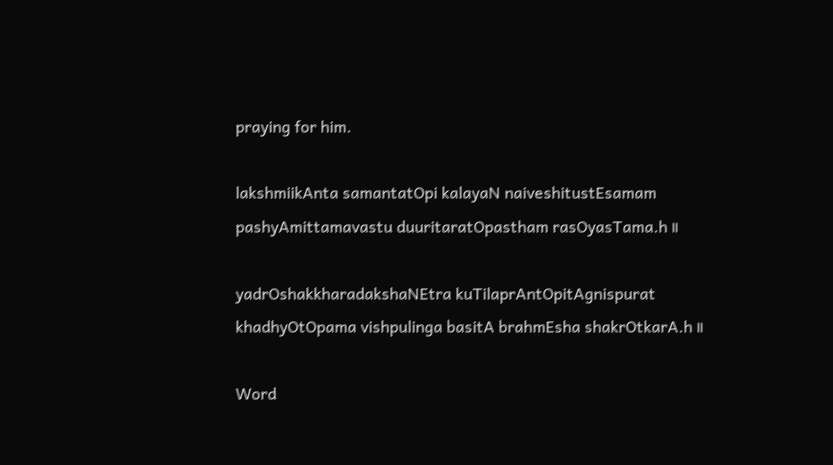praying for him.

lakshmiikAnta samantatOpi kalayaN naiveshitustEsamam
pashyAmittamavastu duuritaratOpastham rasOyasTama.h ॥

yadrOshakkharadakshaNEtra kuTilaprAntOpitAgnispurat
khadhyOtOpama vishpulinga basitA brahmEsha shakrOtkarA.h ॥

Word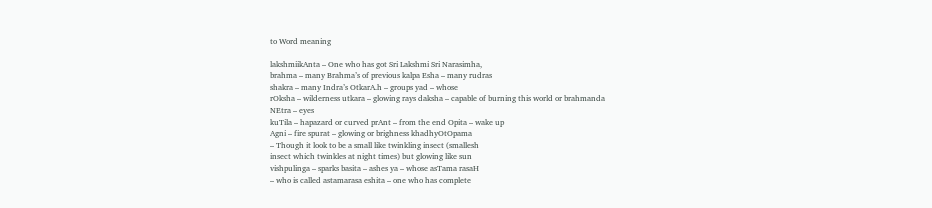to Word meaning

lakshmiikAnta – One who has got Sri Lakshmi Sri Narasimha,
brahma – many Brahma’s of previous kalpa Esha – many rudras
shakra – many Indra’s OtkarA.h – groups yad – whose
rOksha – wilderness utkara – glowing rays daksha – capable of burning this world or brahmanda
NEtra – eyes
kuTila – hapazard or curved prAnt – from the end Opita – wake up
Agni – fire spurat – glowing or brighness khadhyOtOpama
– Though it look to be a small like twinkling insect (smallesh
insect which twinkles at night times) but glowing like sun
vishpulinga – sparks basita – ashes ya – whose asTama rasaH
– who is called astamarasa eshita – one who has complete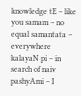knowledge tE – like you samam – no equal samantata – everywhere
kalayaN pi – in search of naiv pashyAmi – I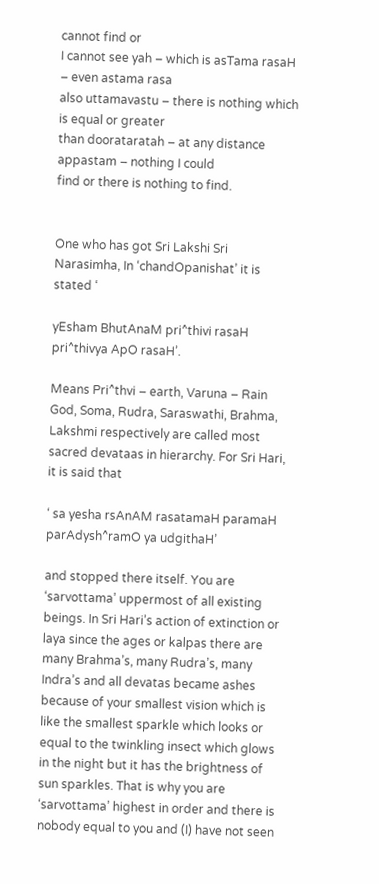cannot find or
I cannot see yah – which is asTama rasaH – even astama rasa
also uttamavastu – there is nothing which is equal or greater
than doorataratah – at any distance appastam – nothing I could
find or there is nothing to find.


One who has got Sri Lakshi Sri Narasimha, In ‘chandOpanishat’ it is stated ‘

yEsham BhutAnaM pri^thivi rasaH pri^thivya ApO rasaH’.

Means Pri^thvi – earth, Varuna – Rain God, Soma, Rudra, Saraswathi, Brahma, Lakshmi respectively are called most sacred devataas in hierarchy. For Sri Hari, it is said that

‘ sa yesha rsAnAM rasatamaH paramaH parAdysh^ramO ya udgithaH’

and stopped there itself. You are ‘sarvottama’ uppermost of all existing beings. In Sri Hari’s action of extinction or laya since the ages or kalpas there are many Brahma’s, many Rudra’s, many Indra’s and all devatas became ashes because of your smallest vision which is like the smallest sparkle which looks or equal to the twinkling insect which glows in the night but it has the brightness of sun sparkles. That is why you are ‘sarvottama’ highest in order and there is nobody equal to you and (I) have not seen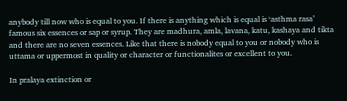anybody till now who is equal to you. If there is anything which is equal is ‘asthma rasa’ famous six essences or sap or syrup. They are madhura, amla, lavana, katu, kashaya and tikta and there are no seven essences. Like that there is nobody equal to you or nobody who is uttama or uppermost in quality or character or functionalites or excellent to you.

In pralaya extinction or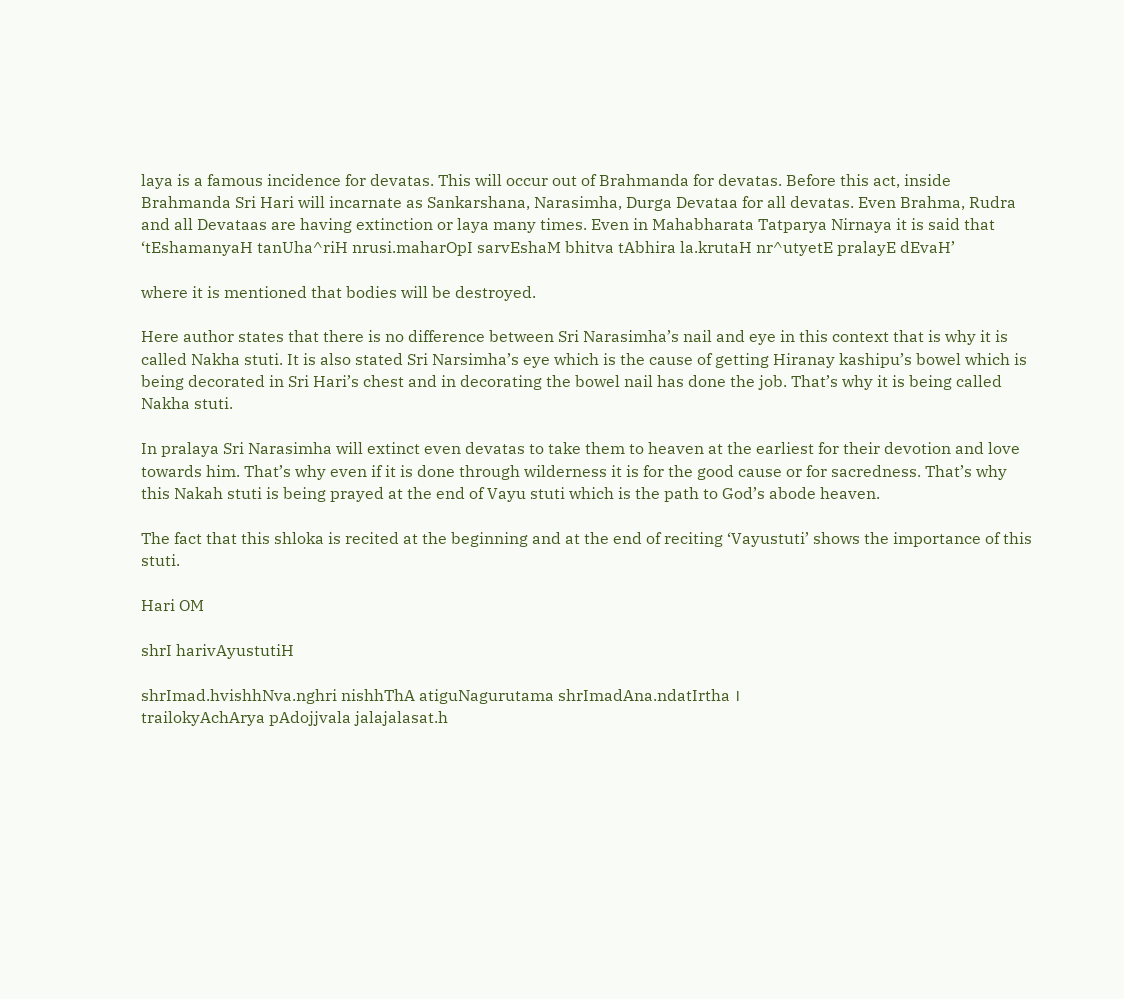laya is a famous incidence for devatas. This will occur out of Brahmanda for devatas. Before this act, inside Brahmanda Sri Hari will incarnate as Sankarshana, Narasimha, Durga Devataa for all devatas. Even Brahma, Rudra and all Devataas are having extinction or laya many times. Even in Mahabharata Tatparya Nirnaya it is said that
‘tEshamanyaH tanUha^riH nrusi.maharOpI sarvEshaM bhitva tAbhira la.krutaH nr^utyetE pralayE dEvaH’

where it is mentioned that bodies will be destroyed.

Here author states that there is no difference between Sri Narasimha’s nail and eye in this context that is why it is called Nakha stuti. It is also stated Sri Narsimha’s eye which is the cause of getting Hiranay kashipu’s bowel which is being decorated in Sri Hari’s chest and in decorating the bowel nail has done the job. That’s why it is being called Nakha stuti.

In pralaya Sri Narasimha will extinct even devatas to take them to heaven at the earliest for their devotion and love towards him. That’s why even if it is done through wilderness it is for the good cause or for sacredness. That’s why this Nakah stuti is being prayed at the end of Vayu stuti which is the path to God’s abode heaven.

The fact that this shloka is recited at the beginning and at the end of reciting ‘Vayustuti’ shows the importance of this stuti.

Hari OM

shrI harivAyustutiH

shrImad.hvishhNva.nghri nishhThA atiguNagurutama shrImadAna.ndatIrtha ।
trailokyAchArya pAdojjvala jalajalasat.h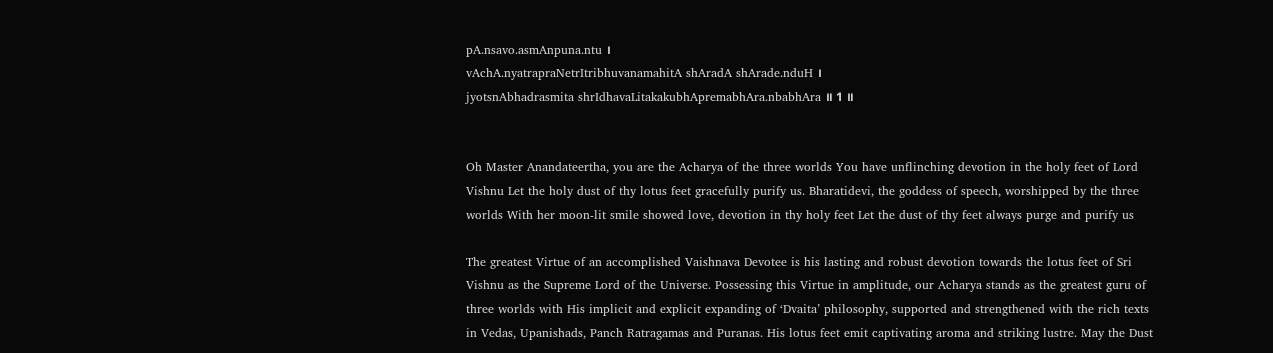pA.nsavo.asmAnpuna.ntu ।
vAchA.nyatrapraNetrItribhuvanamahitA shAradA shArade.nduH ।
jyotsnAbhadrasmita shrIdhavaLitakakubhApremabhAra.nbabhAra ॥ 1 ॥


Oh Master Anandateertha, you are the Acharya of the three worlds You have unflinching devotion in the holy feet of Lord Vishnu Let the holy dust of thy lotus feet gracefully purify us. Bharatidevi, the goddess of speech, worshipped by the three worlds With her moon-lit smile showed love, devotion in thy holy feet Let the dust of thy feet always purge and purify us

The greatest Virtue of an accomplished Vaishnava Devotee is his lasting and robust devotion towards the lotus feet of Sri Vishnu as the Supreme Lord of the Universe. Possessing this Virtue in amplitude, our Acharya stands as the greatest guru of three worlds with His implicit and explicit expanding of ‘Dvaita’ philosophy, supported and strengthened with the rich texts in Vedas, Upanishads, Panch Ratragamas and Puranas. His lotus feet emit captivating aroma and striking lustre. May the Dust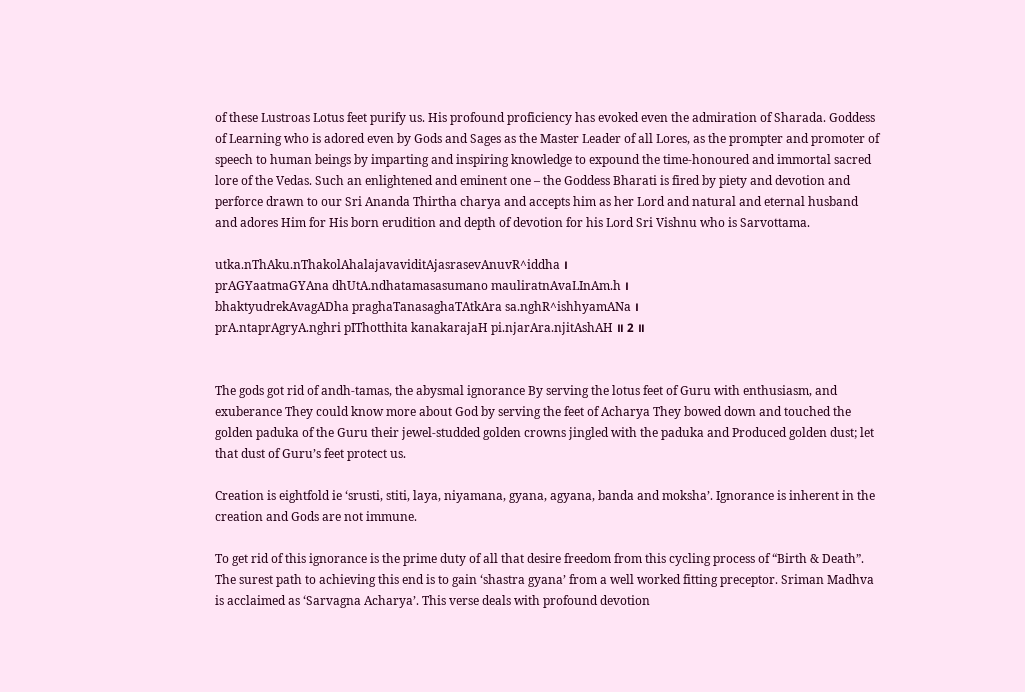of these Lustroas Lotus feet purify us. His profound proficiency has evoked even the admiration of Sharada. Goddess of Learning who is adored even by Gods and Sages as the Master Leader of all Lores, as the prompter and promoter of speech to human beings by imparting and inspiring knowledge to expound the time-honoured and immortal sacred lore of the Vedas. Such an enlightened and eminent one – the Goddess Bharati is fired by piety and devotion and perforce drawn to our Sri Ananda Thirtha charya and accepts him as her Lord and natural and eternal husband and adores Him for His born erudition and depth of devotion for his Lord Sri Vishnu who is Sarvottama.

utka.nThAku.nThakolAhalajavaviditAjasrasevAnuvR^iddha ।
prAGYaatmaGYAna dhUtA.ndhatamasasumano mauliratnAvaLInAm.h ।
bhaktyudrekAvagADha praghaTanasaghaTAtkAra sa.nghR^ishhyamANa ।
prA.ntaprAgryA.nghri pIThotthita kanakarajaH pi.njarAra.njitAshAH ॥ 2 ॥


The gods got rid of andh-tamas, the abysmal ignorance By serving the lotus feet of Guru with enthusiasm, and exuberance They could know more about God by serving the feet of Acharya They bowed down and touched the golden paduka of the Guru their jewel-studded golden crowns jingled with the paduka and Produced golden dust; let that dust of Guru’s feet protect us.

Creation is eightfold ie ‘srusti, stiti, laya, niyamana, gyana, agyana, banda and moksha’. Ignorance is inherent in the creation and Gods are not immune.

To get rid of this ignorance is the prime duty of all that desire freedom from this cycling process of “Birth & Death”. The surest path to achieving this end is to gain ‘shastra gyana’ from a well worked fitting preceptor. Sriman Madhva is acclaimed as ‘Sarvagna Acharya’. This verse deals with profound devotion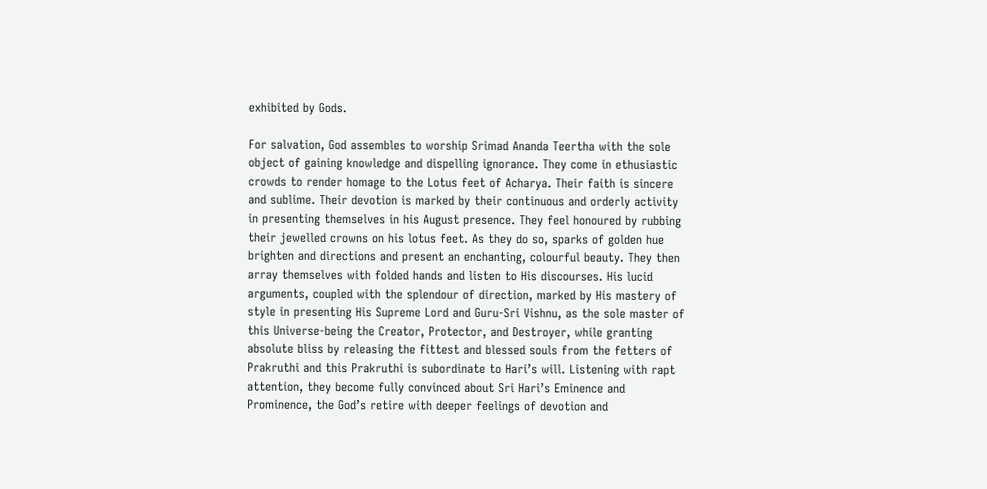exhibited by Gods.

For salvation, God assembles to worship Srimad Ananda Teertha with the sole object of gaining knowledge and dispelling ignorance. They come in ethusiastic crowds to render homage to the Lotus feet of Acharya. Their faith is sincere and sublime. Their devotion is marked by their continuous and orderly activity in presenting themselves in his August presence. They feel honoured by rubbing their jewelled crowns on his lotus feet. As they do so, sparks of golden hue brighten and directions and present an enchanting, colourful beauty. They then array themselves with folded hands and listen to His discourses. His lucid arguments, coupled with the splendour of direction, marked by His mastery of style in presenting His Supreme Lord and Guru-Sri Vishnu, as the sole master of this Universe-being the Creator, Protector, and Destroyer, while granting absolute bliss by releasing the fittest and blessed souls from the fetters of Prakruthi and this Prakruthi is subordinate to Hari’s will. Listening with rapt attention, they become fully convinced about Sri Hari’s Eminence and Prominence, the God’s retire with deeper feelings of devotion and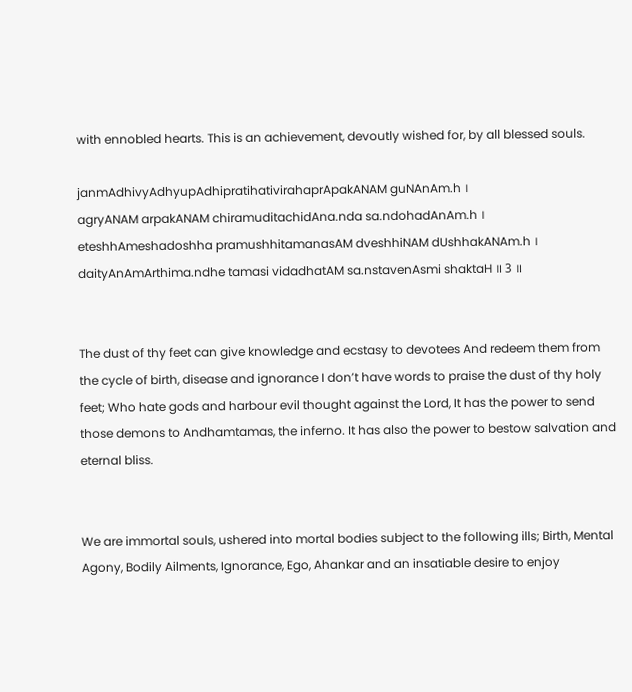with ennobled hearts. This is an achievement, devoutly wished for, by all blessed souls.

janmAdhivyAdhyupAdhipratihativirahaprApakANAM guNAnAm.h ।
agryANAM arpakANAM chiramuditachidAna.nda sa.ndohadAnAm.h ।
eteshhAmeshadoshha pramushhitamanasAM dveshhiNAM dUshhakANAm.h ।
daityAnAmArthima.ndhe tamasi vidadhatAM sa.nstavenAsmi shaktaH ॥ 3 ॥


The dust of thy feet can give knowledge and ecstasy to devotees And redeem them from the cycle of birth, disease and ignorance I don’t have words to praise the dust of thy holy feet; Who hate gods and harbour evil thought against the Lord, It has the power to send those demons to Andhamtamas, the inferno. It has also the power to bestow salvation and eternal bliss.


We are immortal souls, ushered into mortal bodies subject to the following ills; Birth, Mental Agony, Bodily Ailments, Ignorance, Ego, Ahankar and an insatiable desire to enjoy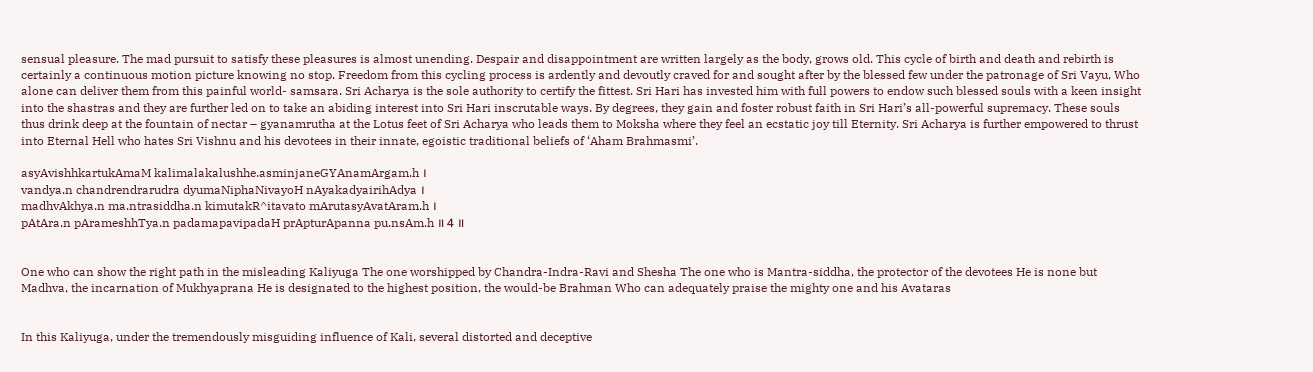sensual pleasure. The mad pursuit to satisfy these pleasures is almost unending. Despair and disappointment are written largely as the body, grows old. This cycle of birth and death and rebirth is certainly a continuous motion picture knowing no stop. Freedom from this cycling process is ardently and devoutly craved for and sought after by the blessed few under the patronage of Sri Vayu, Who alone can deliver them from this painful world- samsara. Sri Acharya is the sole authority to certify the fittest. Sri Hari has invested him with full powers to endow such blessed souls with a keen insight into the shastras and they are further led on to take an abiding interest into Sri Hari inscrutable ways. By degrees, they gain and foster robust faith in Sri Hari’s all-powerful supremacy. These souls thus drink deep at the fountain of nectar – gyanamrutha at the Lotus feet of Sri Acharya who leads them to Moksha where they feel an ecstatic joy till Eternity. Sri Acharya is further empowered to thrust into Eternal Hell who hates Sri Vishnu and his devotees in their innate, egoistic traditional beliefs of ‘Aham Brahmasmi’.

asyAvishhkartukAmaM kalimalakalushhe.asminjaneGYAnamArgam.h ।
vandya.n chandrendrarudra dyumaNiphaNivayoH nAyakadyairihAdya ।
madhvAkhya.n ma.ntrasiddha.n kimutakR^itavato mArutasyAvatAram.h ।
pAtAra.n pArameshhTya.n padamapavipadaH prApturApanna pu.nsAm.h ॥ 4 ॥


One who can show the right path in the misleading Kaliyuga The one worshipped by Chandra-Indra-Ravi and Shesha The one who is Mantra-siddha, the protector of the devotees He is none but Madhva, the incarnation of Mukhyaprana He is designated to the highest position, the would-be Brahman Who can adequately praise the mighty one and his Avataras


In this Kaliyuga, under the tremendously misguiding influence of Kali, several distorted and deceptive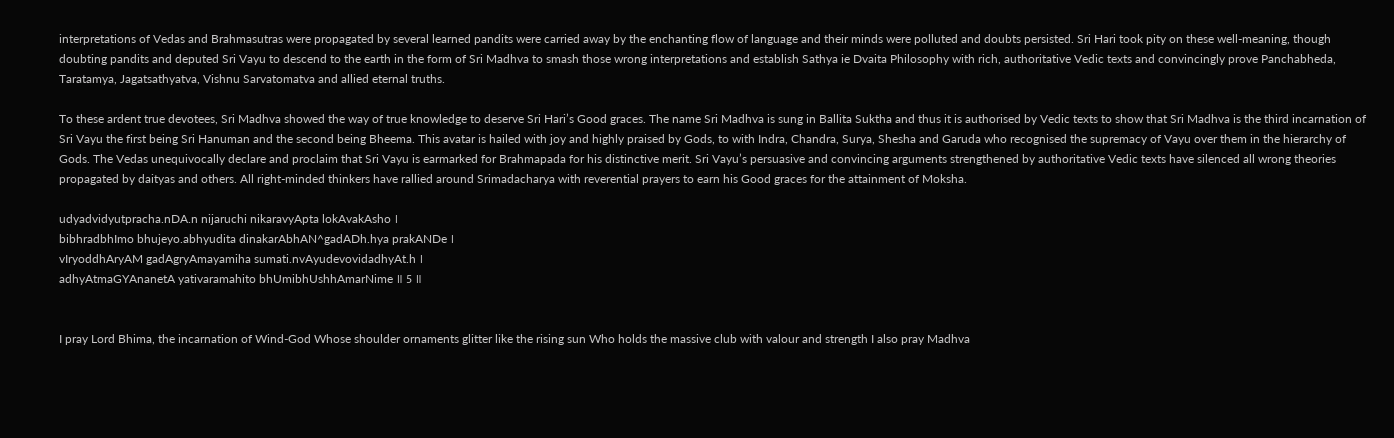interpretations of Vedas and Brahmasutras were propagated by several learned pandits were carried away by the enchanting flow of language and their minds were polluted and doubts persisted. Sri Hari took pity on these well-meaning, though doubting pandits and deputed Sri Vayu to descend to the earth in the form of Sri Madhva to smash those wrong interpretations and establish Sathya ie Dvaita Philosophy with rich, authoritative Vedic texts and convincingly prove Panchabheda, Taratamya, Jagatsathyatva, Vishnu Sarvatomatva and allied eternal truths.

To these ardent true devotees, Sri Madhva showed the way of true knowledge to deserve Sri Hari’s Good graces. The name Sri Madhva is sung in Ballita Suktha and thus it is authorised by Vedic texts to show that Sri Madhva is the third incarnation of Sri Vayu the first being Sri Hanuman and the second being Bheema. This avatar is hailed with joy and highly praised by Gods, to with Indra, Chandra, Surya, Shesha and Garuda who recognised the supremacy of Vayu over them in the hierarchy of Gods. The Vedas unequivocally declare and proclaim that Sri Vayu is earmarked for Brahmapada for his distinctive merit. Sri Vayu’s persuasive and convincing arguments strengthened by authoritative Vedic texts have silenced all wrong theories propagated by daityas and others. All right-minded thinkers have rallied around Srimadacharya with reverential prayers to earn his Good graces for the attainment of Moksha.

udyadvidyutpracha.nDA.n nijaruchi nikaravyApta lokAvakAsho ।
bibhradbhImo bhujeyo.abhyudita dinakarAbhAN^gadADh.hya prakANDe ।
vIryoddhAryAM gadAgryAmayamiha sumati.nvAyudevovidadhyAt.h ।
adhyAtmaGYAnanetA yativaramahito bhUmibhUshhAmarNime ॥ 5 ॥


I pray Lord Bhima, the incarnation of Wind-God Whose shoulder ornaments glitter like the rising sun Who holds the massive club with valour and strength I also pray Madhva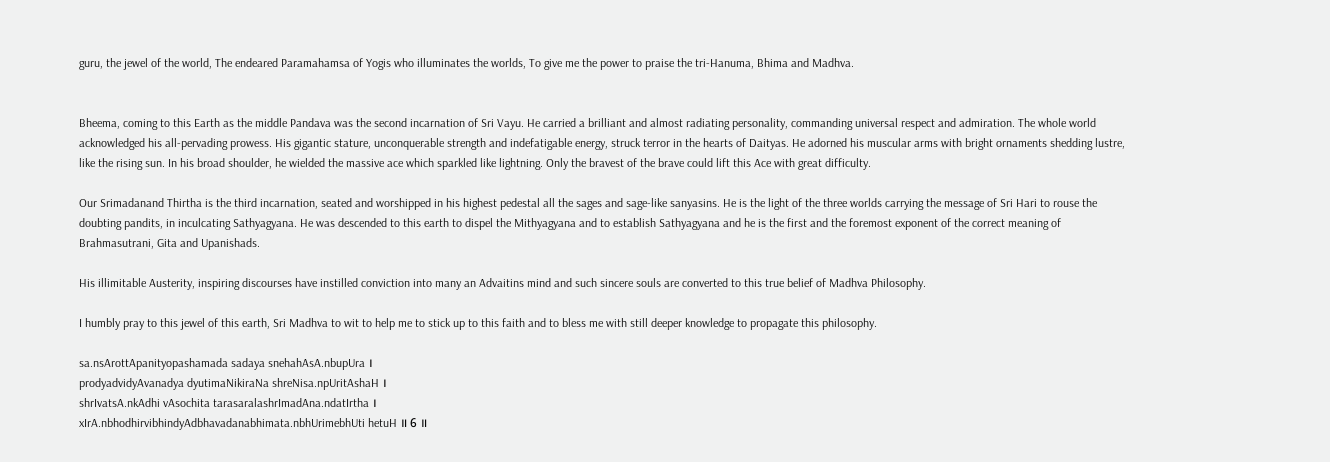guru, the jewel of the world, The endeared Paramahamsa of Yogis who illuminates the worlds, To give me the power to praise the tri-Hanuma, Bhima and Madhva.


Bheema, coming to this Earth as the middle Pandava was the second incarnation of Sri Vayu. He carried a brilliant and almost radiating personality, commanding universal respect and admiration. The whole world acknowledged his all-pervading prowess. His gigantic stature, unconquerable strength and indefatigable energy, struck terror in the hearts of Daityas. He adorned his muscular arms with bright ornaments shedding lustre, like the rising sun. In his broad shoulder, he wielded the massive ace which sparkled like lightning. Only the bravest of the brave could lift this Ace with great difficulty.

Our Srimadanand Thirtha is the third incarnation, seated and worshipped in his highest pedestal all the sages and sage-like sanyasins. He is the light of the three worlds carrying the message of Sri Hari to rouse the doubting pandits, in inculcating Sathyagyana. He was descended to this earth to dispel the Mithyagyana and to establish Sathyagyana and he is the first and the foremost exponent of the correct meaning of Brahmasutrani, Gita and Upanishads.

His illimitable Austerity, inspiring discourses have instilled conviction into many an Advaitins mind and such sincere souls are converted to this true belief of Madhva Philosophy.

I humbly pray to this jewel of this earth, Sri Madhva to wit to help me to stick up to this faith and to bless me with still deeper knowledge to propagate this philosophy.

sa.nsArottApanityopashamada sadaya snehahAsA.nbupUra ।
prodyadvidyAvanadya dyutimaNikiraNa shreNisa.npUritAshaH ।
shrIvatsA.nkAdhi vAsochita tarasaralashrImadAna.ndatIrtha ।
xIrA.nbhodhirvibhindyAdbhavadanabhimata.nbhUrimebhUti hetuH ॥ 6 ॥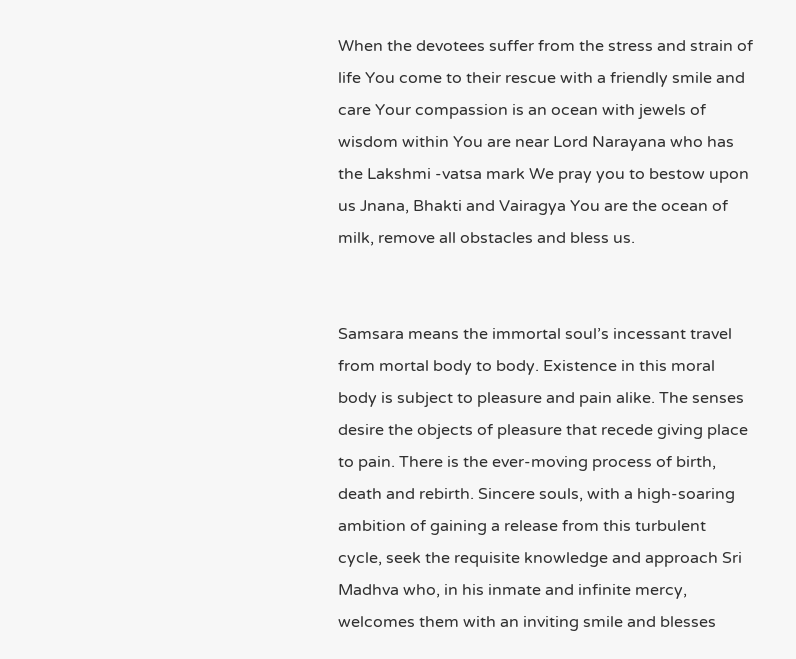When the devotees suffer from the stress and strain of life You come to their rescue with a friendly smile and care Your compassion is an ocean with jewels of wisdom within You are near Lord Narayana who has the Lakshmi -vatsa mark We pray you to bestow upon us Jnana, Bhakti and Vairagya You are the ocean of milk, remove all obstacles and bless us.


Samsara means the immortal soul’s incessant travel from mortal body to body. Existence in this moral body is subject to pleasure and pain alike. The senses desire the objects of pleasure that recede giving place to pain. There is the ever-moving process of birth, death and rebirth. Sincere souls, with a high-soaring ambition of gaining a release from this turbulent cycle, seek the requisite knowledge and approach Sri Madhva who, in his inmate and infinite mercy, welcomes them with an inviting smile and blesses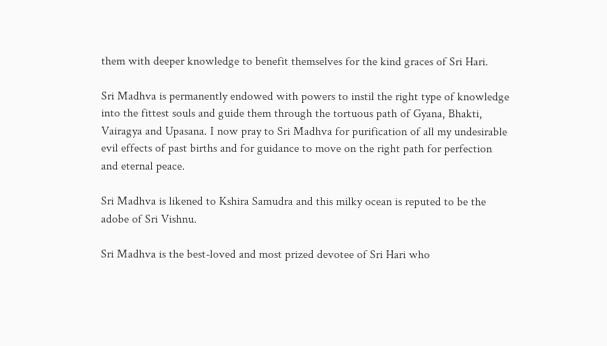them with deeper knowledge to benefit themselves for the kind graces of Sri Hari.

Sri Madhva is permanently endowed with powers to instil the right type of knowledge into the fittest souls and guide them through the tortuous path of Gyana, Bhakti, Vairagya and Upasana. I now pray to Sri Madhva for purification of all my undesirable evil effects of past births and for guidance to move on the right path for perfection and eternal peace.

Sri Madhva is likened to Kshira Samudra and this milky ocean is reputed to be the adobe of Sri Vishnu.

Sri Madhva is the best-loved and most prized devotee of Sri Hari who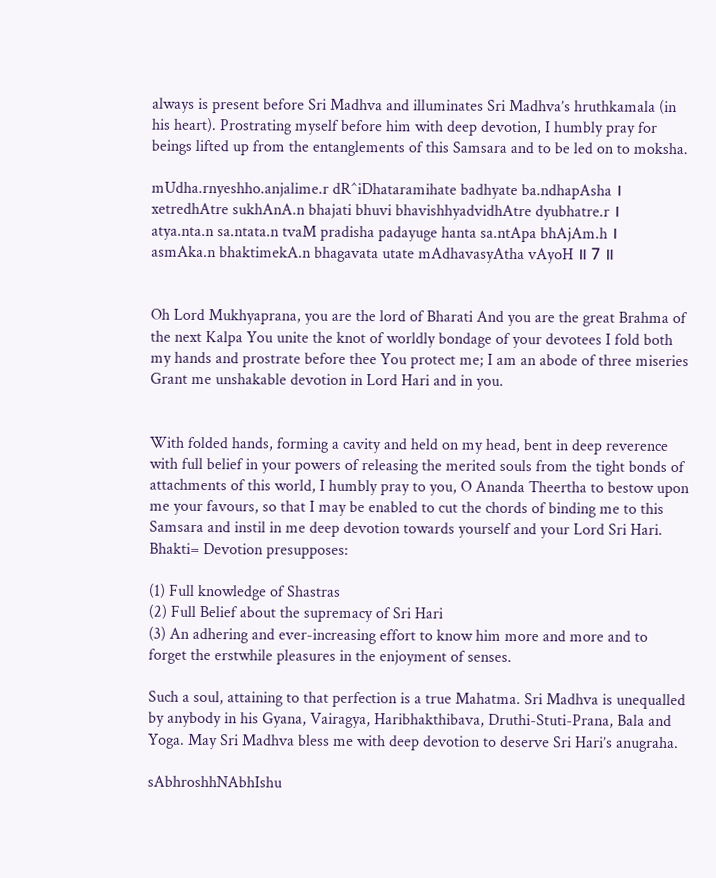always is present before Sri Madhva and illuminates Sri Madhva’s hruthkamala (in his heart). Prostrating myself before him with deep devotion, I humbly pray for beings lifted up from the entanglements of this Samsara and to be led on to moksha.

mUdha.rnyeshho.anjalime.r dR^iDhataramihate badhyate ba.ndhapAsha ।
xetredhAtre sukhAnA.n bhajati bhuvi bhavishhyadvidhAtre dyubhatre.r ।
atya.nta.n sa.ntata.n tvaM pradisha padayuge hanta sa.ntApa bhAjAm.h ।
asmAka.n bhaktimekA.n bhagavata utate mAdhavasyAtha vAyoH ॥ 7 ॥


Oh Lord Mukhyaprana, you are the lord of Bharati And you are the great Brahma of the next Kalpa You unite the knot of worldly bondage of your devotees I fold both my hands and prostrate before thee You protect me; I am an abode of three miseries Grant me unshakable devotion in Lord Hari and in you.


With folded hands, forming a cavity and held on my head, bent in deep reverence with full belief in your powers of releasing the merited souls from the tight bonds of attachments of this world, I humbly pray to you, O Ananda Theertha to bestow upon me your favours, so that I may be enabled to cut the chords of binding me to this Samsara and instil in me deep devotion towards yourself and your Lord Sri Hari. Bhakti= Devotion presupposes:

(1) Full knowledge of Shastras
(2) Full Belief about the supremacy of Sri Hari
(3) An adhering and ever-increasing effort to know him more and more and to forget the erstwhile pleasures in the enjoyment of senses.

Such a soul, attaining to that perfection is a true Mahatma. Sri Madhva is unequalled by anybody in his Gyana, Vairagya, Haribhakthibava, Druthi-Stuti-Prana, Bala and Yoga. May Sri Madhva bless me with deep devotion to deserve Sri Hari’s anugraha.

sAbhroshhNAbhIshu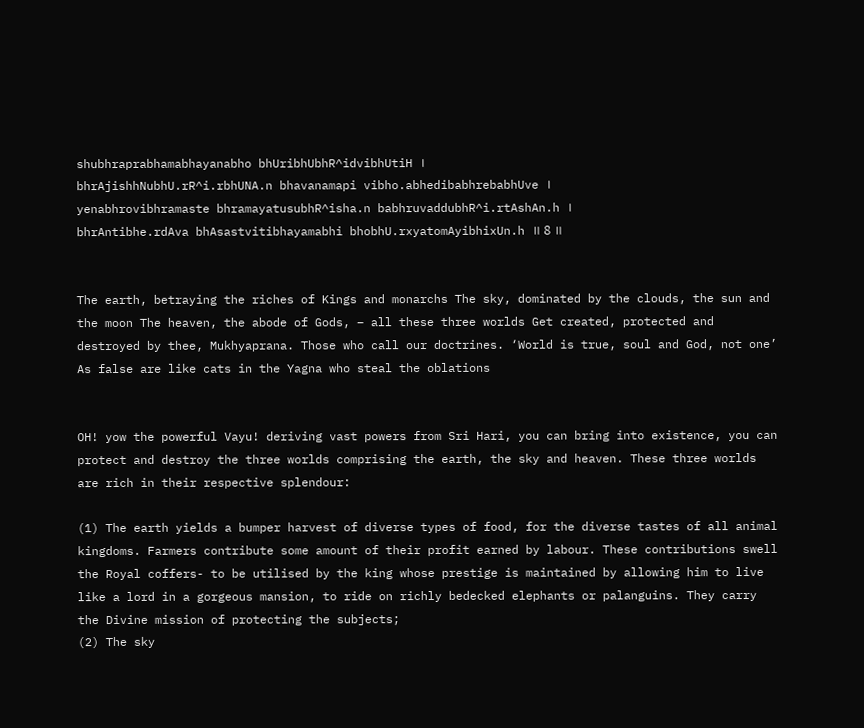shubhraprabhamabhayanabho bhUribhUbhR^idvibhUtiH ।
bhrAjishhNubhU.rR^i.rbhUNA.n bhavanamapi vibho.abhedibabhrebabhUve ।
yenabhrovibhramaste bhramayatusubhR^isha.n babhruvaddubhR^i.rtAshAn.h ।
bhrAntibhe.rdAva bhAsastvitibhayamabhi bhobhU.rxyatomAyibhixUn.h ॥ 8 ॥


The earth, betraying the riches of Kings and monarchs The sky, dominated by the clouds, the sun and the moon The heaven, the abode of Gods, – all these three worlds Get created, protected and destroyed by thee, Mukhyaprana. Those who call our doctrines. ‘World is true, soul and God, not one’ As false are like cats in the Yagna who steal the oblations


OH! yow the powerful Vayu! deriving vast powers from Sri Hari, you can bring into existence, you can protect and destroy the three worlds comprising the earth, the sky and heaven. These three worlds are rich in their respective splendour:

(1) The earth yields a bumper harvest of diverse types of food, for the diverse tastes of all animal kingdoms. Farmers contribute some amount of their profit earned by labour. These contributions swell the Royal coffers- to be utilised by the king whose prestige is maintained by allowing him to live like a lord in a gorgeous mansion, to ride on richly bedecked elephants or palanguins. They carry the Divine mission of protecting the subjects;
(2) The sky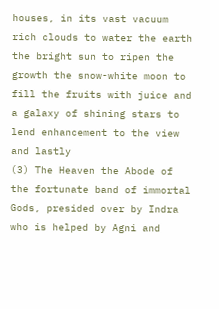houses, in its vast vacuum rich clouds to water the earth the bright sun to ripen the growth the snow-white moon to fill the fruits with juice and a galaxy of shining stars to lend enhancement to the view and lastly
(3) The Heaven the Abode of the fortunate band of immortal Gods, presided over by Indra who is helped by Agni and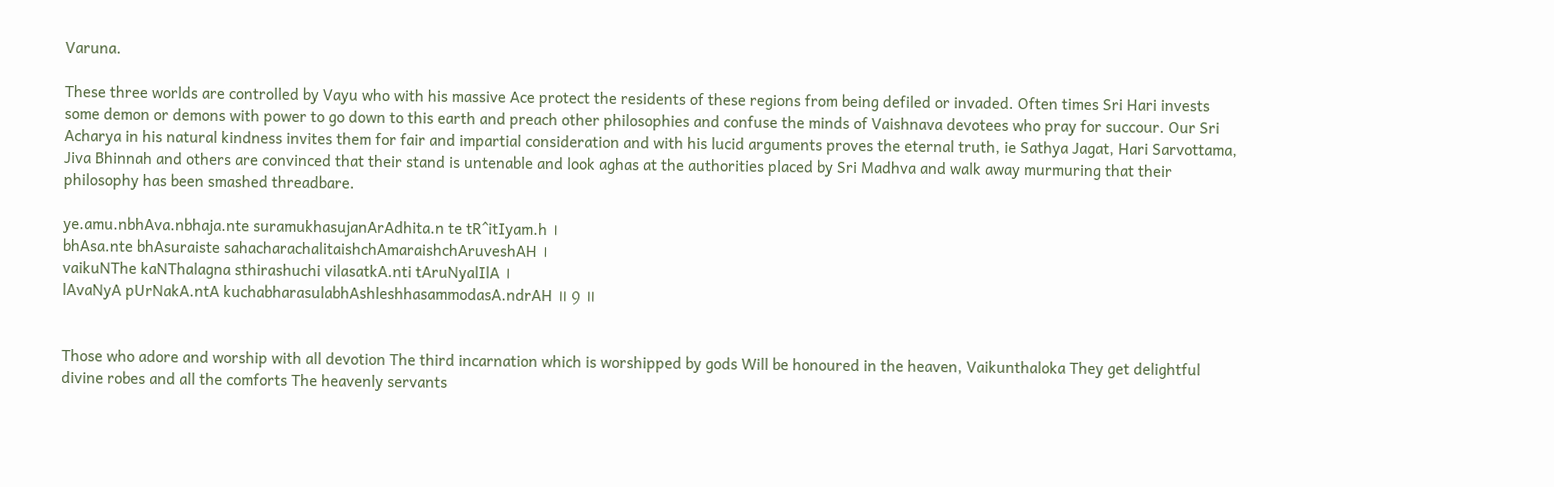Varuna.

These three worlds are controlled by Vayu who with his massive Ace protect the residents of these regions from being defiled or invaded. Often times Sri Hari invests some demon or demons with power to go down to this earth and preach other philosophies and confuse the minds of Vaishnava devotees who pray for succour. Our Sri Acharya in his natural kindness invites them for fair and impartial consideration and with his lucid arguments proves the eternal truth, ie Sathya Jagat, Hari Sarvottama, Jiva Bhinnah and others are convinced that their stand is untenable and look aghas at the authorities placed by Sri Madhva and walk away murmuring that their philosophy has been smashed threadbare.

ye.amu.nbhAva.nbhaja.nte suramukhasujanArAdhita.n te tR^itIyam.h ।
bhAsa.nte bhAsuraiste sahacharachalitaishchAmaraishchAruveshAH ।
vaikuNThe kaNThalagna sthirashuchi vilasatkA.nti tAruNyalIlA ।
lAvaNyA pUrNakA.ntA kuchabharasulabhAshleshhasammodasA.ndrAH ॥ 9 ॥


Those who adore and worship with all devotion The third incarnation which is worshipped by gods Will be honoured in the heaven, Vaikunthaloka They get delightful divine robes and all the comforts The heavenly servants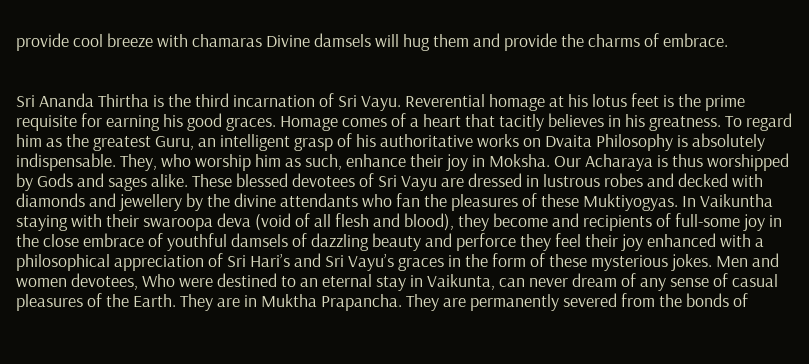provide cool breeze with chamaras Divine damsels will hug them and provide the charms of embrace.


Sri Ananda Thirtha is the third incarnation of Sri Vayu. Reverential homage at his lotus feet is the prime requisite for earning his good graces. Homage comes of a heart that tacitly believes in his greatness. To regard him as the greatest Guru, an intelligent grasp of his authoritative works on Dvaita Philosophy is absolutely indispensable. They, who worship him as such, enhance their joy in Moksha. Our Acharaya is thus worshipped by Gods and sages alike. These blessed devotees of Sri Vayu are dressed in lustrous robes and decked with diamonds and jewellery by the divine attendants who fan the pleasures of these Muktiyogyas. In Vaikuntha staying with their swaroopa deva (void of all flesh and blood), they become and recipients of full-some joy in the close embrace of youthful damsels of dazzling beauty and perforce they feel their joy enhanced with a philosophical appreciation of Sri Hari’s and Sri Vayu’s graces in the form of these mysterious jokes. Men and women devotees, Who were destined to an eternal stay in Vaikunta, can never dream of any sense of casual pleasures of the Earth. They are in Muktha Prapancha. They are permanently severed from the bonds of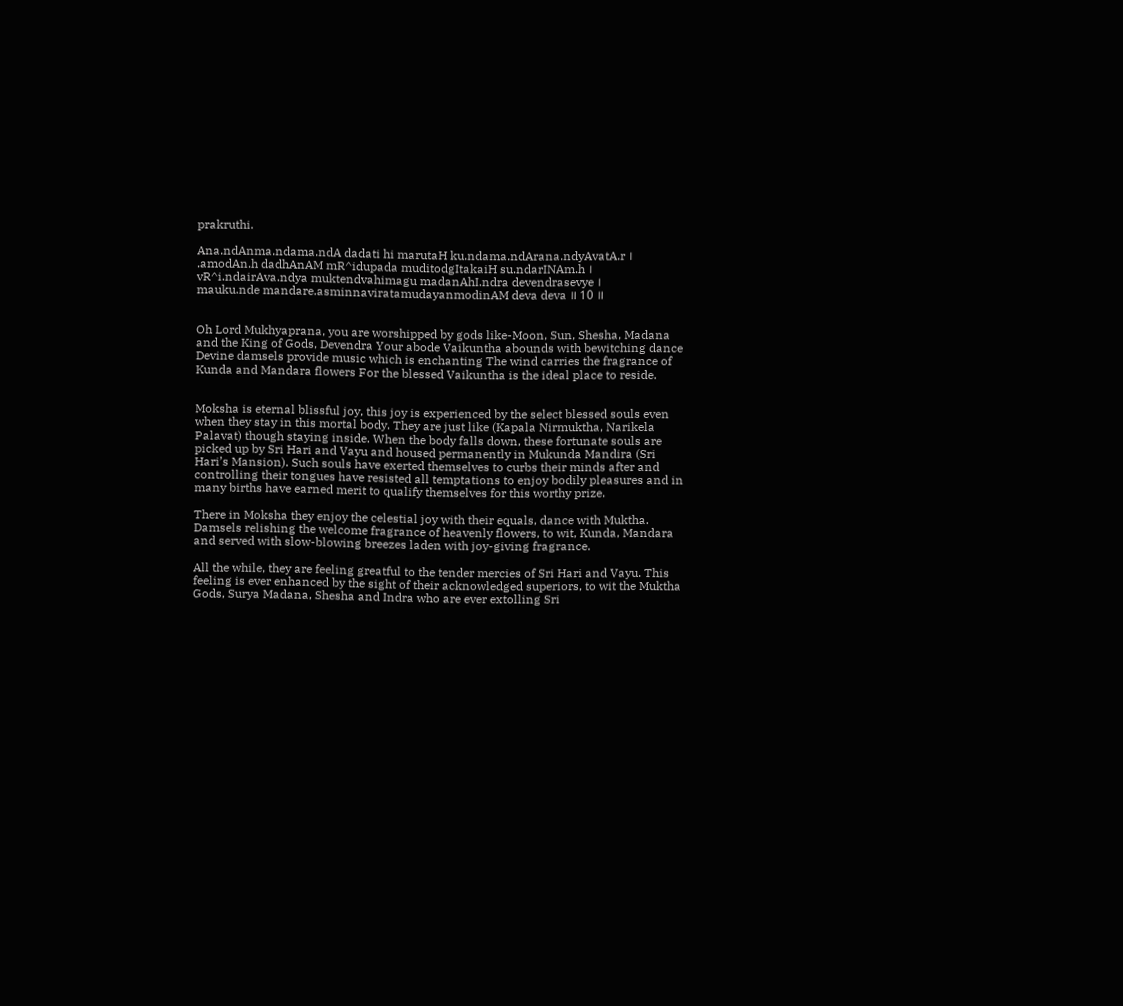prakruthi.

Ana.ndAnma.ndama.ndA dadati hi marutaH ku.ndama.ndArana.ndyAvatA.r ।
.amodAn.h dadhAnAM mR^idupada muditodgItakaiH su.ndarINAm.h ।
vR^i.ndairAva.ndya muktendvahimagu madanAhI.ndra devendrasevye ।
mauku.nde mandare.asminnaviratamudayanmodinAM deva deva ॥ 10 ॥


Oh Lord Mukhyaprana, you are worshipped by gods like-Moon, Sun, Shesha, Madana and the King of Gods, Devendra Your abode Vaikuntha abounds with bewitching dance Devine damsels provide music which is enchanting The wind carries the fragrance of Kunda and Mandara flowers For the blessed Vaikuntha is the ideal place to reside.


Moksha is eternal blissful joy, this joy is experienced by the select blessed souls even when they stay in this mortal body. They are just like (Kapala Nirmuktha, Narikela Palavat) though staying inside. When the body falls down, these fortunate souls are picked up by Sri Hari and Vayu and housed permanently in Mukunda Mandira (Sri Hari’s Mansion). Such souls have exerted themselves to curbs their minds after and controlling their tongues have resisted all temptations to enjoy bodily pleasures and in many births have earned merit to qualify themselves for this worthy prize.

There in Moksha they enjoy the celestial joy with their equals, dance with Muktha. Damsels relishing the welcome fragrance of heavenly flowers, to wit, Kunda, Mandara and served with slow-blowing breezes laden with joy-giving fragrance.

All the while, they are feeling greatful to the tender mercies of Sri Hari and Vayu. This feeling is ever enhanced by the sight of their acknowledged superiors, to wit the Muktha Gods, Surya Madana, Shesha and Indra who are ever extolling Sri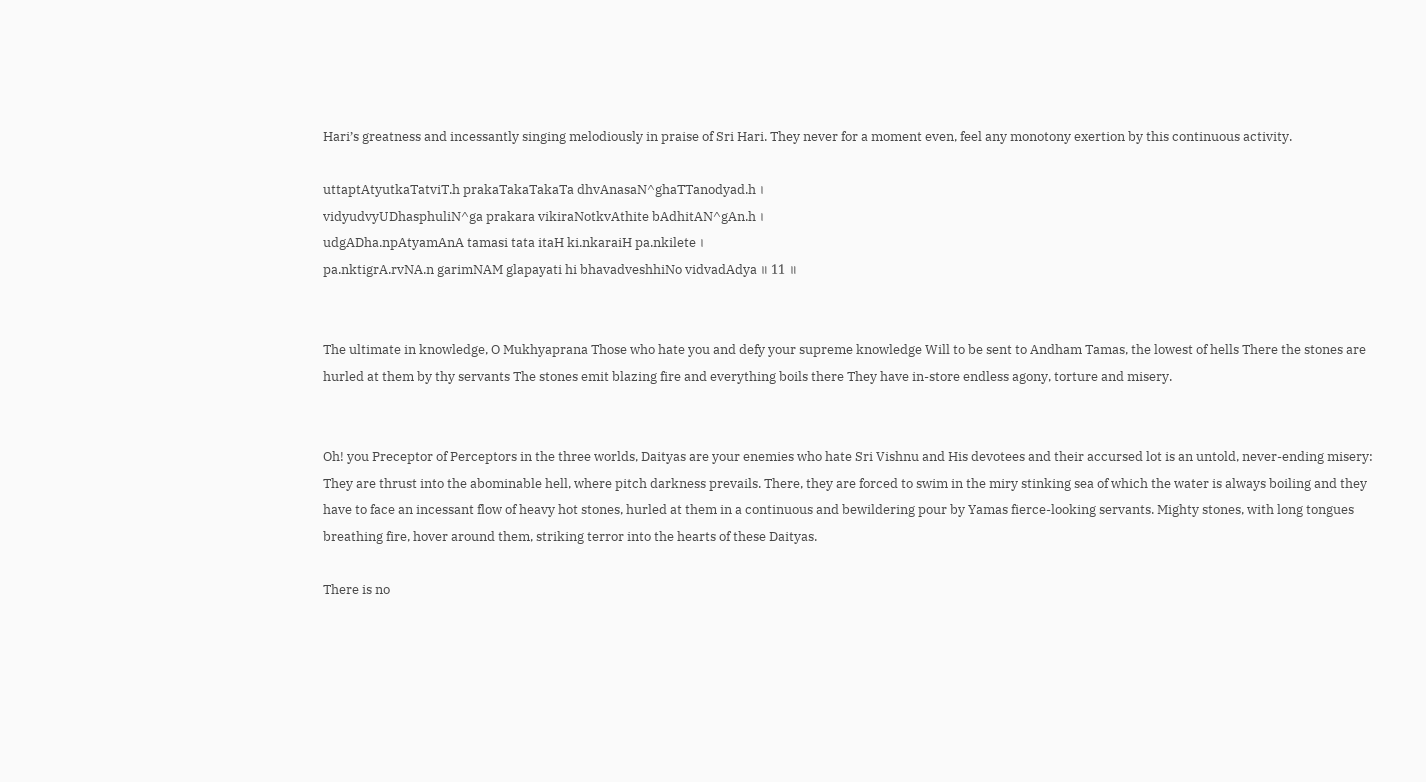Hari’s greatness and incessantly singing melodiously in praise of Sri Hari. They never for a moment even, feel any monotony exertion by this continuous activity.

uttaptAtyutkaTatviT.h prakaTakaTakaTa dhvAnasaN^ghaTTanodyad.h ।
vidyudvyUDhasphuliN^ga prakara vikiraNotkvAthite bAdhitAN^gAn.h ।
udgADha.npAtyamAnA tamasi tata itaH ki.nkaraiH pa.nkilete ।
pa.nktigrA.rvNA.n garimNAM glapayati hi bhavadveshhiNo vidvadAdya ॥ 11 ॥


The ultimate in knowledge, O Mukhyaprana Those who hate you and defy your supreme knowledge Will to be sent to Andham Tamas, the lowest of hells There the stones are hurled at them by thy servants The stones emit blazing fire and everything boils there They have in-store endless agony, torture and misery.


Oh! you Preceptor of Perceptors in the three worlds, Daityas are your enemies who hate Sri Vishnu and His devotees and their accursed lot is an untold, never-ending misery: They are thrust into the abominable hell, where pitch darkness prevails. There, they are forced to swim in the miry stinking sea of which the water is always boiling and they have to face an incessant flow of heavy hot stones, hurled at them in a continuous and bewildering pour by Yamas fierce-looking servants. Mighty stones, with long tongues breathing fire, hover around them, striking terror into the hearts of these Daityas.

There is no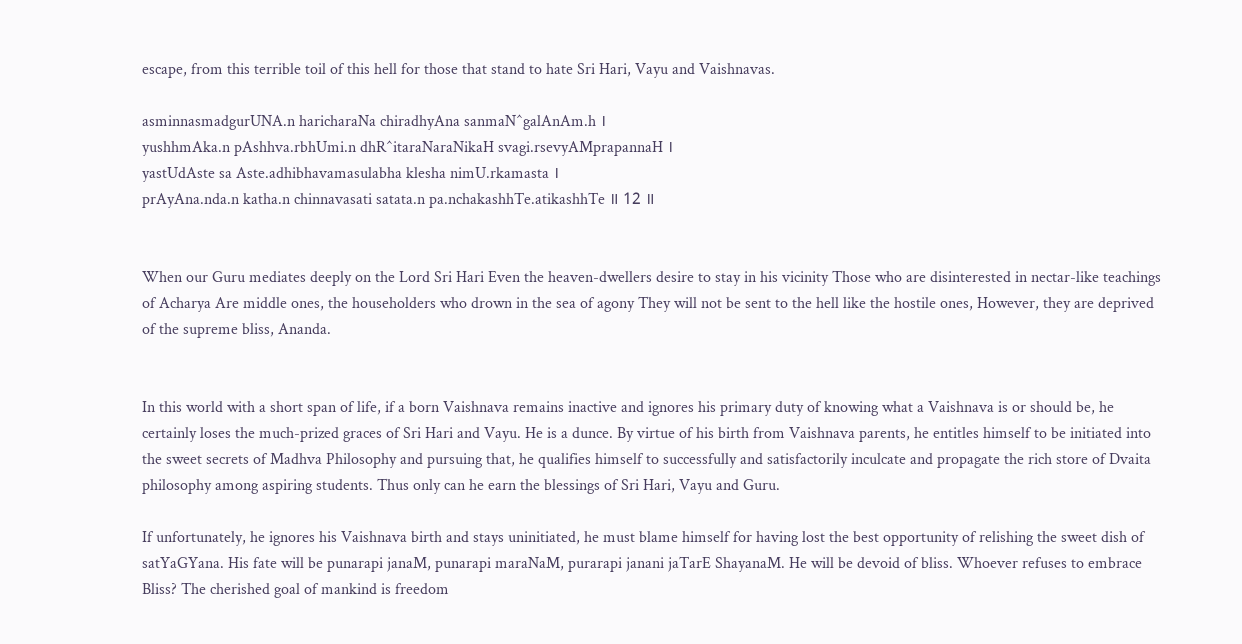escape, from this terrible toil of this hell for those that stand to hate Sri Hari, Vayu and Vaishnavas.

asminnasmadgurUNA.n haricharaNa chiradhyAna sanmaN^galAnAm.h ।
yushhmAka.n pAshhva.rbhUmi.n dhR^itaraNaraNikaH svagi.rsevyAMprapannaH ।
yastUdAste sa Aste.adhibhavamasulabha klesha nimU.rkamasta ।
prAyAna.nda.n katha.n chinnavasati satata.n pa.nchakashhTe.atikashhTe ॥ 12 ॥


When our Guru mediates deeply on the Lord Sri Hari Even the heaven-dwellers desire to stay in his vicinity Those who are disinterested in nectar-like teachings of Acharya Are middle ones, the householders who drown in the sea of agony They will not be sent to the hell like the hostile ones, However, they are deprived of the supreme bliss, Ananda.


In this world with a short span of life, if a born Vaishnava remains inactive and ignores his primary duty of knowing what a Vaishnava is or should be, he certainly loses the much-prized graces of Sri Hari and Vayu. He is a dunce. By virtue of his birth from Vaishnava parents, he entitles himself to be initiated into the sweet secrets of Madhva Philosophy and pursuing that, he qualifies himself to successfully and satisfactorily inculcate and propagate the rich store of Dvaita philosophy among aspiring students. Thus only can he earn the blessings of Sri Hari, Vayu and Guru.

If unfortunately, he ignores his Vaishnava birth and stays uninitiated, he must blame himself for having lost the best opportunity of relishing the sweet dish of satYaGYana. His fate will be punarapi janaM, punarapi maraNaM, purarapi janani jaTarE ShayanaM. He will be devoid of bliss. Whoever refuses to embrace Bliss? The cherished goal of mankind is freedom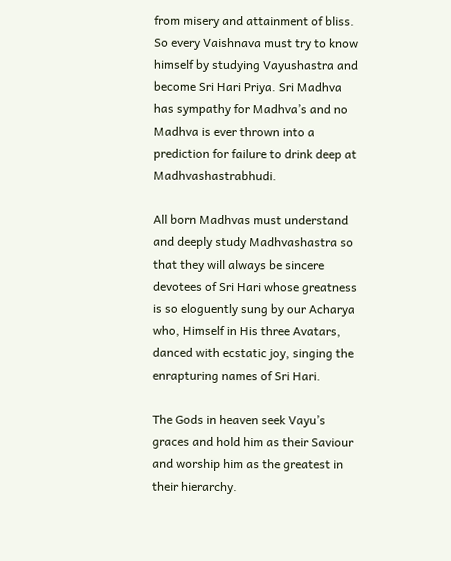from misery and attainment of bliss. So every Vaishnava must try to know himself by studying Vayushastra and become Sri Hari Priya. Sri Madhva has sympathy for Madhva’s and no Madhva is ever thrown into a prediction for failure to drink deep at Madhvashastrabhudi.

All born Madhvas must understand and deeply study Madhvashastra so that they will always be sincere devotees of Sri Hari whose greatness is so eloguently sung by our Acharya who, Himself in His three Avatars, danced with ecstatic joy, singing the enrapturing names of Sri Hari.

The Gods in heaven seek Vayu’s graces and hold him as their Saviour and worship him as the greatest in their hierarchy.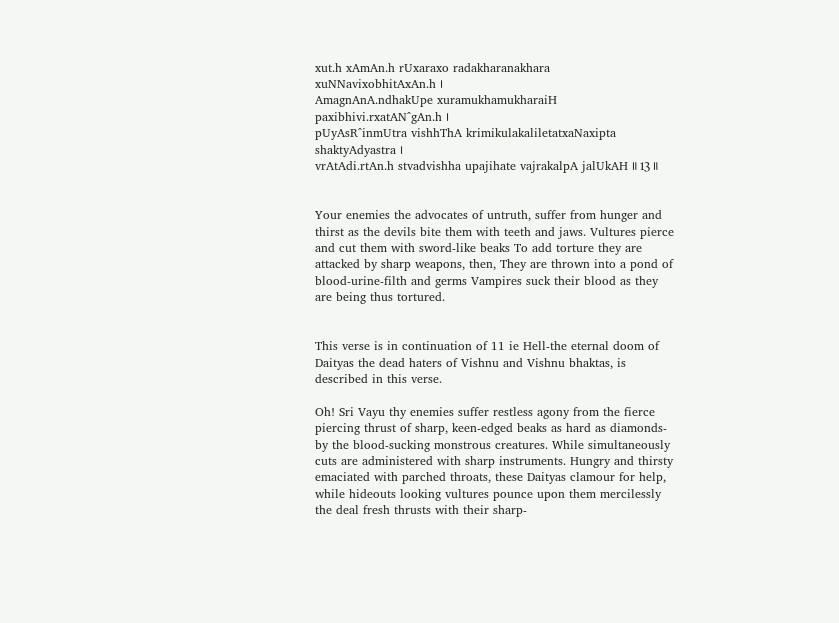xut.h xAmAn.h rUxaraxo radakharanakhara xuNNavixobhitAxAn.h ।
AmagnAnA.ndhakUpe xuramukhamukharaiH paxibhivi.rxatAN^gAn.h ।
pUyAsR^inmUtra vishhThA krimikulakaliletatxaNaxipta shaktyAdyastra ।
vrAtAdi.rtAn.h stvadvishha upajihate vajrakalpA jalUkAH ॥ 13 ॥


Your enemies the advocates of untruth, suffer from hunger and thirst as the devils bite them with teeth and jaws. Vultures pierce and cut them with sword-like beaks To add torture they are attacked by sharp weapons, then, They are thrown into a pond of blood-urine-filth and germs Vampires suck their blood as they are being thus tortured.


This verse is in continuation of 11 ie Hell-the eternal doom of Daityas the dead haters of Vishnu and Vishnu bhaktas, is described in this verse.

Oh! Sri Vayu thy enemies suffer restless agony from the fierce piercing thrust of sharp, keen-edged beaks as hard as diamonds-by the blood-sucking monstrous creatures. While simultaneously cuts are administered with sharp instruments. Hungry and thirsty emaciated with parched throats, these Daityas clamour for help, while hideouts looking vultures pounce upon them mercilessly the deal fresh thrusts with their sharp-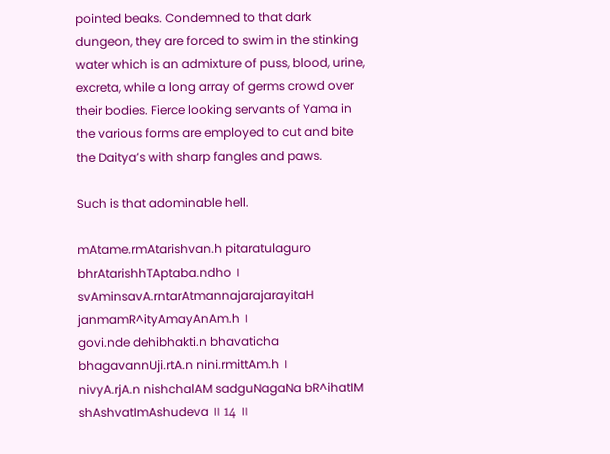pointed beaks. Condemned to that dark dungeon, they are forced to swim in the stinking water which is an admixture of puss, blood, urine, excreta, while a long array of germs crowd over their bodies. Fierce looking servants of Yama in the various forms are employed to cut and bite the Daitya’s with sharp fangles and paws.

Such is that adominable hell.

mAtame.rmAtarishvan.h pitaratulaguro bhrAtarishhTAptaba.ndho ।
svAminsavA.rntarAtmannajarajarayitaH janmamR^ityAmayAnAm.h ।
govi.nde dehibhakti.n bhavaticha bhagavannUji.rtA.n nini.rmittAm.h ।
nivyA.rjA.n nishchalAM sadguNagaNa bR^ihatIM shAshvatImAshudeva ॥ 14 ॥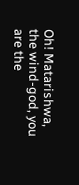Oh! Matarishwa, the wind-god, you are the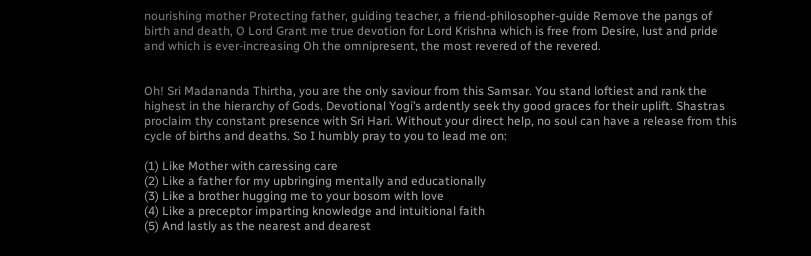nourishing mother Protecting father, guiding teacher, a friend-philosopher-guide Remove the pangs of birth and death, O Lord Grant me true devotion for Lord Krishna which is free from Desire, lust and pride and which is ever-increasing Oh the omnipresent, the most revered of the revered.


Oh! Sri Madananda Thirtha, you are the only saviour from this Samsar. You stand loftiest and rank the highest in the hierarchy of Gods. Devotional Yogi’s ardently seek thy good graces for their uplift. Shastras proclaim thy constant presence with Sri Hari. Without your direct help, no soul can have a release from this cycle of births and deaths. So I humbly pray to you to lead me on:

(1) Like Mother with caressing care
(2) Like a father for my upbringing mentally and educationally
(3) Like a brother hugging me to your bosom with love
(4) Like a preceptor imparting knowledge and intuitional faith
(5) And lastly as the nearest and dearest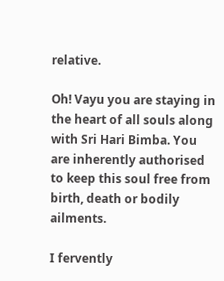relative.

Oh! Vayu you are staying in the heart of all souls along with Sri Hari Bimba. You are inherently authorised to keep this soul free from birth, death or bodily ailments.

I fervently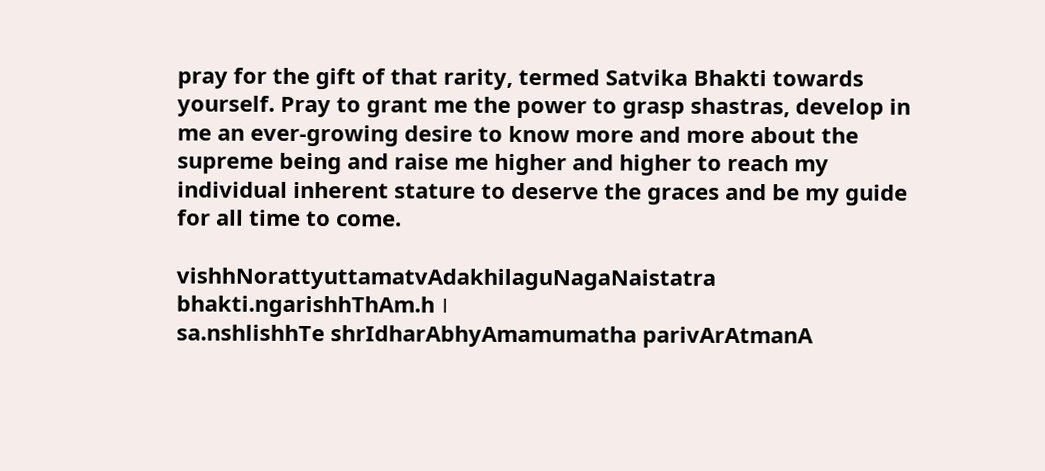pray for the gift of that rarity, termed Satvika Bhakti towards yourself. Pray to grant me the power to grasp shastras, develop in me an ever-growing desire to know more and more about the supreme being and raise me higher and higher to reach my individual inherent stature to deserve the graces and be my guide for all time to come.

vishhNorattyuttamatvAdakhilaguNagaNaistatra bhakti.ngarishhThAm.h ।
sa.nshlishhTe shrIdharAbhyAmamumatha parivArAtmanA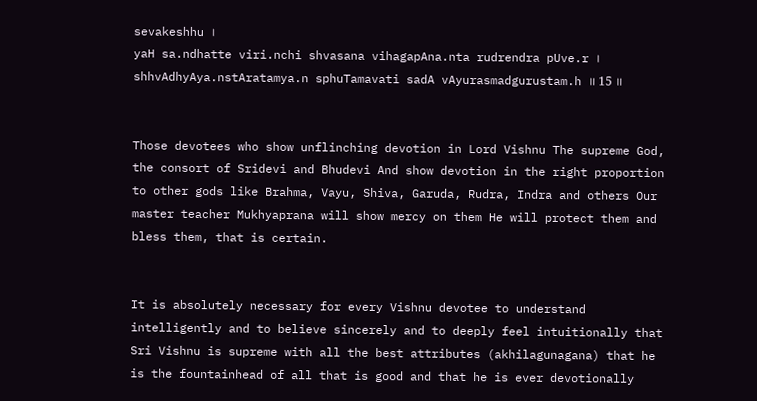sevakeshhu ।
yaH sa.ndhatte viri.nchi shvasana vihagapAna.nta rudrendra pUve.r ।
shhvAdhyAya.nstAratamya.n sphuTamavati sadA vAyurasmadgurustam.h ॥ 15 ॥


Those devotees who show unflinching devotion in Lord Vishnu The supreme God, the consort of Sridevi and Bhudevi And show devotion in the right proportion to other gods like Brahma, Vayu, Shiva, Garuda, Rudra, Indra and others Our master teacher Mukhyaprana will show mercy on them He will protect them and bless them, that is certain.


It is absolutely necessary for every Vishnu devotee to understand intelligently and to believe sincerely and to deeply feel intuitionally that Sri Vishnu is supreme with all the best attributes (akhilagunagana) that he is the fountainhead of all that is good and that he is ever devotionally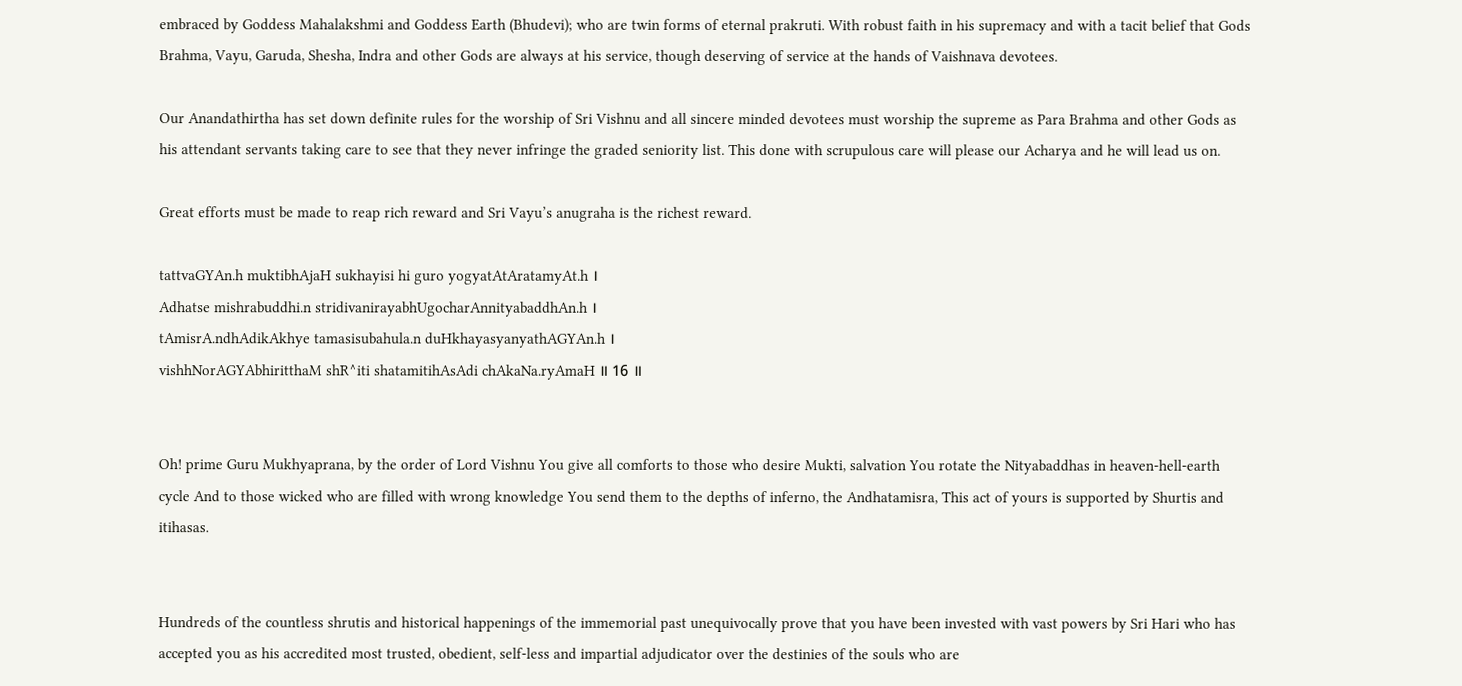embraced by Goddess Mahalakshmi and Goddess Earth (Bhudevi); who are twin forms of eternal prakruti. With robust faith in his supremacy and with a tacit belief that Gods Brahma, Vayu, Garuda, Shesha, Indra and other Gods are always at his service, though deserving of service at the hands of Vaishnava devotees.

Our Anandathirtha has set down definite rules for the worship of Sri Vishnu and all sincere minded devotees must worship the supreme as Para Brahma and other Gods as his attendant servants taking care to see that they never infringe the graded seniority list. This done with scrupulous care will please our Acharya and he will lead us on.

Great efforts must be made to reap rich reward and Sri Vayu’s anugraha is the richest reward.

tattvaGYAn.h muktibhAjaH sukhayisi hi guro yogyatAtAratamyAt.h ।
Adhatse mishrabuddhi.n stridivanirayabhUgocharAnnityabaddhAn.h ।
tAmisrA.ndhAdikAkhye tamasisubahula.n duHkhayasyanyathAGYAn.h ।
vishhNorAGYAbhiritthaM shR^iti shatamitihAsAdi chAkaNa.ryAmaH ॥ 16 ॥


Oh! prime Guru Mukhyaprana, by the order of Lord Vishnu You give all comforts to those who desire Mukti, salvation You rotate the Nityabaddhas in heaven-hell-earth cycle And to those wicked who are filled with wrong knowledge You send them to the depths of inferno, the Andhatamisra, This act of yours is supported by Shurtis and itihasas.


Hundreds of the countless shrutis and historical happenings of the immemorial past unequivocally prove that you have been invested with vast powers by Sri Hari who has accepted you as his accredited most trusted, obedient, self-less and impartial adjudicator over the destinies of the souls who are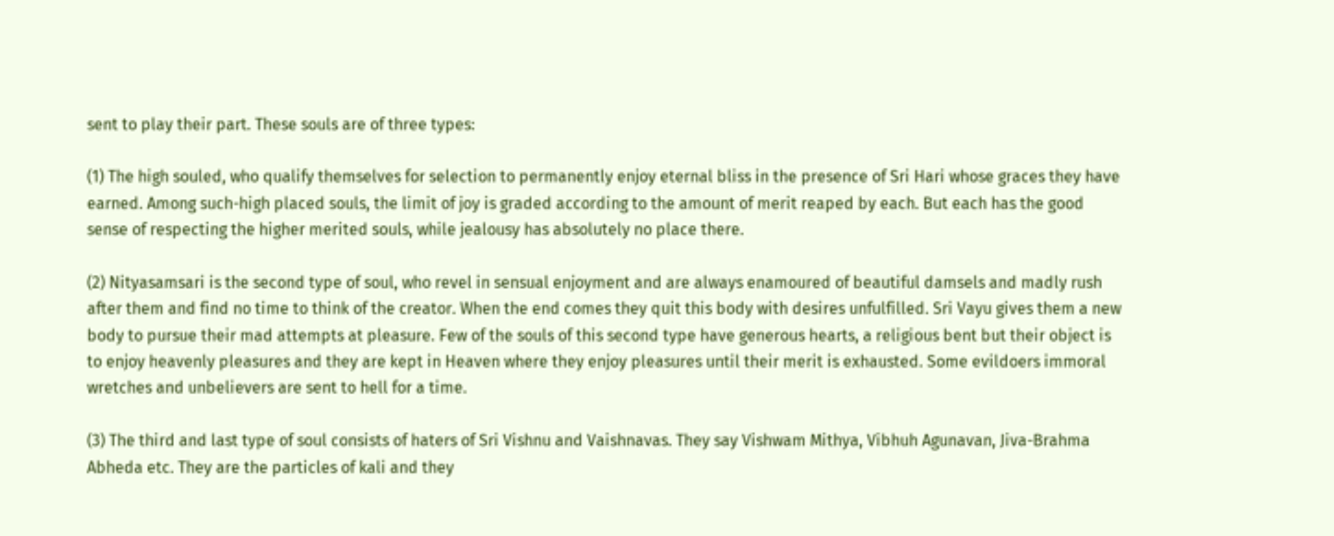sent to play their part. These souls are of three types:

(1) The high souled, who qualify themselves for selection to permanently enjoy eternal bliss in the presence of Sri Hari whose graces they have earned. Among such-high placed souls, the limit of joy is graded according to the amount of merit reaped by each. But each has the good sense of respecting the higher merited souls, while jealousy has absolutely no place there.

(2) Nityasamsari is the second type of soul, who revel in sensual enjoyment and are always enamoured of beautiful damsels and madly rush after them and find no time to think of the creator. When the end comes they quit this body with desires unfulfilled. Sri Vayu gives them a new body to pursue their mad attempts at pleasure. Few of the souls of this second type have generous hearts, a religious bent but their object is to enjoy heavenly pleasures and they are kept in Heaven where they enjoy pleasures until their merit is exhausted. Some evildoers immoral wretches and unbelievers are sent to hell for a time.

(3) The third and last type of soul consists of haters of Sri Vishnu and Vaishnavas. They say Vishwam Mithya, Vibhuh Agunavan, Jiva-Brahma Abheda etc. They are the particles of kali and they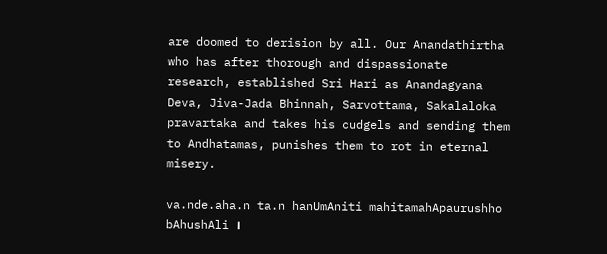are doomed to derision by all. Our Anandathirtha who has after thorough and dispassionate research, established Sri Hari as Anandagyana Deva, Jiva-Jada Bhinnah, Sarvottama, Sakalaloka pravartaka and takes his cudgels and sending them to Andhatamas, punishes them to rot in eternal misery.

va.nde.aha.n ta.n hanUmAniti mahitamahApaurushho bAhushAli ।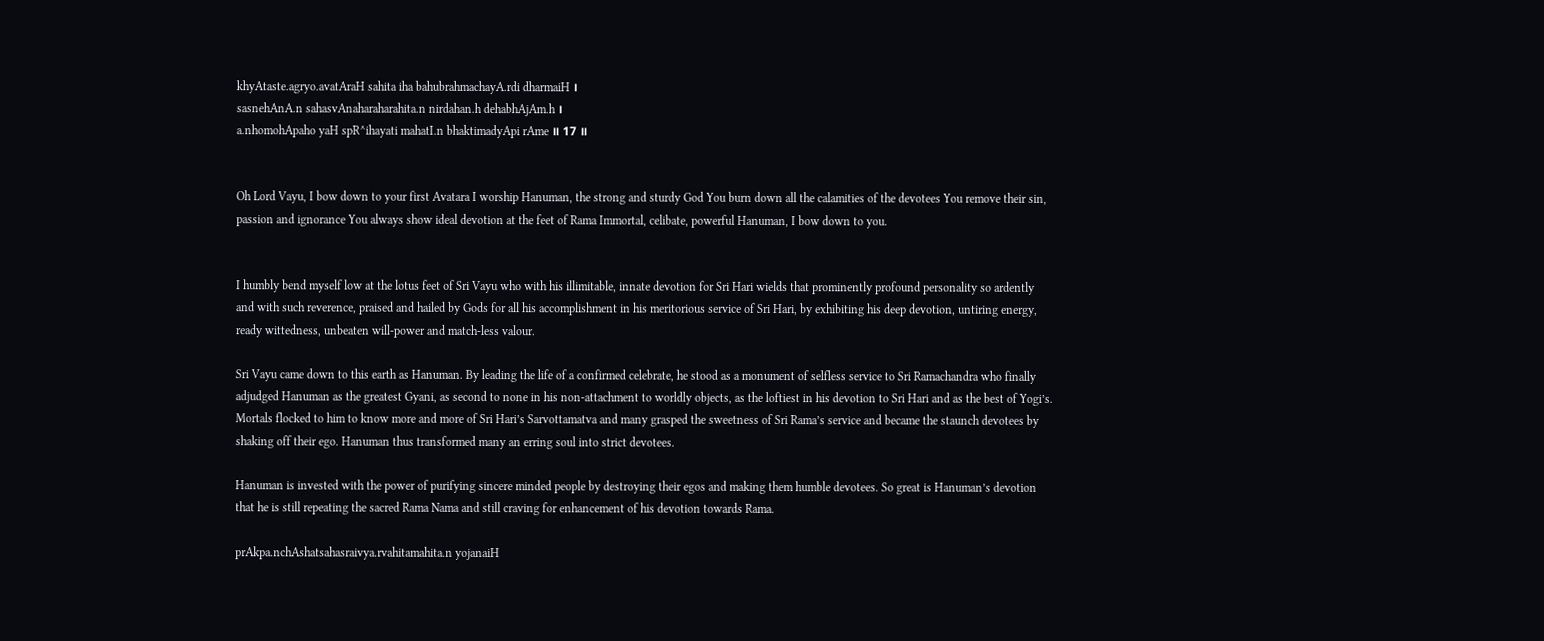khyAtaste.agryo.avatAraH sahita iha bahubrahmachayA.rdi dharmaiH ।
sasnehAnA.n sahasvAnaharaharahita.n nirdahan.h dehabhAjAm.h ।
a.nhomohApaho yaH spR^ihayati mahatI.n bhaktimadyApi rAme ॥ 17 ॥


Oh Lord Vayu, I bow down to your first Avatara I worship Hanuman, the strong and sturdy God You burn down all the calamities of the devotees You remove their sin, passion and ignorance You always show ideal devotion at the feet of Rama Immortal, celibate, powerful Hanuman, I bow down to you.


I humbly bend myself low at the lotus feet of Sri Vayu who with his illimitable, innate devotion for Sri Hari wields that prominently profound personality so ardently and with such reverence, praised and hailed by Gods for all his accomplishment in his meritorious service of Sri Hari, by exhibiting his deep devotion, untiring energy, ready wittedness, unbeaten will-power and match-less valour.

Sri Vayu came down to this earth as Hanuman. By leading the life of a confirmed celebrate, he stood as a monument of selfless service to Sri Ramachandra who finally adjudged Hanuman as the greatest Gyani, as second to none in his non-attachment to worldly objects, as the loftiest in his devotion to Sri Hari and as the best of Yogi’s. Mortals flocked to him to know more and more of Sri Hari’s Sarvottamatva and many grasped the sweetness of Sri Rama’s service and became the staunch devotees by shaking off their ego. Hanuman thus transformed many an erring soul into strict devotees.

Hanuman is invested with the power of purifying sincere minded people by destroying their egos and making them humble devotees. So great is Hanuman’s devotion that he is still repeating the sacred Rama Nama and still craving for enhancement of his devotion towards Rama.

prAkpa.nchAshatsahasraivya.rvahitamahita.n yojanaiH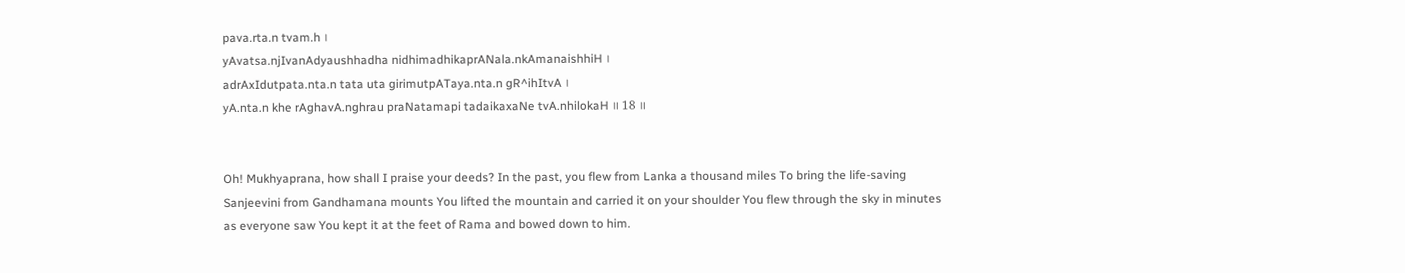pava.rta.n tvam.h ।
yAvatsa.njIvanAdyaushhadha nidhimadhikaprANala.nkAmanaishhiH ।
adrAxIdutpata.nta.n tata uta girimutpATaya.nta.n gR^ihItvA ।
yA.nta.n khe rAghavA.nghrau praNatamapi tadaikaxaNe tvA.nhilokaH ॥ 18 ॥


Oh! Mukhyaprana, how shall I praise your deeds? In the past, you flew from Lanka a thousand miles To bring the life-saving Sanjeevini from Gandhamana mounts You lifted the mountain and carried it on your shoulder You flew through the sky in minutes as everyone saw You kept it at the feet of Rama and bowed down to him.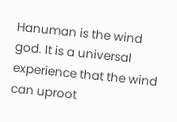Hanuman is the wind god. It is a universal experience that the wind can uproot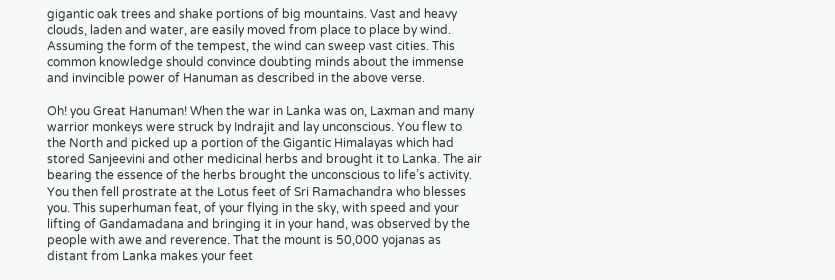gigantic oak trees and shake portions of big mountains. Vast and heavy clouds, laden and water, are easily moved from place to place by wind. Assuming the form of the tempest, the wind can sweep vast cities. This common knowledge should convince doubting minds about the immense and invincible power of Hanuman as described in the above verse.

Oh! you Great Hanuman! When the war in Lanka was on, Laxman and many warrior monkeys were struck by Indrajit and lay unconscious. You flew to the North and picked up a portion of the Gigantic Himalayas which had stored Sanjeevini and other medicinal herbs and brought it to Lanka. The air bearing the essence of the herbs brought the unconscious to life’s activity. You then fell prostrate at the Lotus feet of Sri Ramachandra who blesses you. This superhuman feat, of your flying in the sky, with speed and your lifting of Gandamadana and bringing it in your hand, was observed by the people with awe and reverence. That the mount is 50,000 yojanas as distant from Lanka makes your feet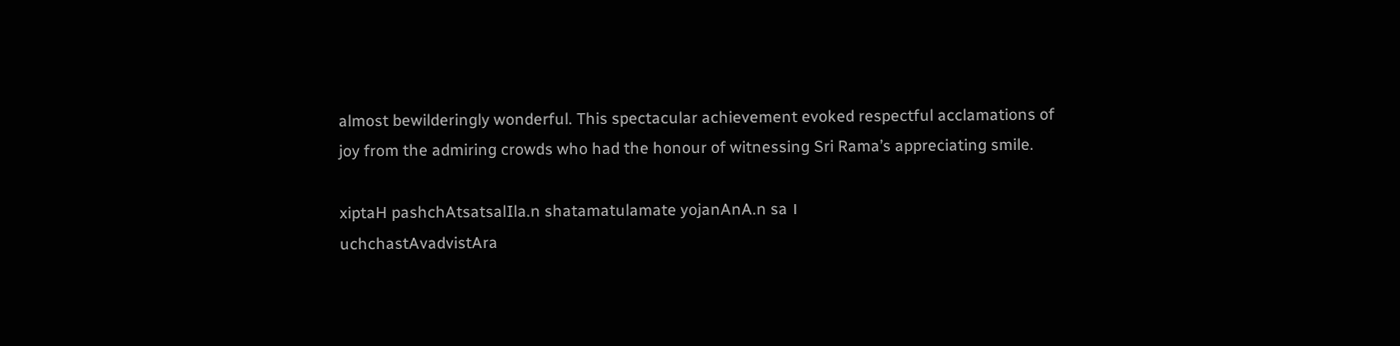almost bewilderingly wonderful. This spectacular achievement evoked respectful acclamations of joy from the admiring crowds who had the honour of witnessing Sri Rama’s appreciating smile.

xiptaH pashchAtsatsalIla.n shatamatulamate yojanAnA.n sa ।
uchchastAvadvistAra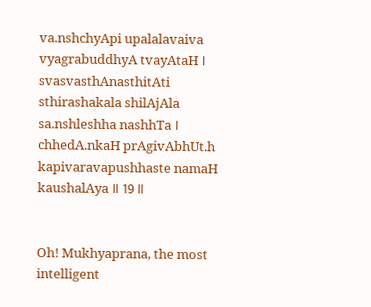va.nshchyApi upalalavaiva vyagrabuddhyA tvayAtaH ।
svasvasthAnasthitAti sthirashakala shilAjAla sa.nshleshha nashhTa ।
chhedA.nkaH prAgivAbhUt.h kapivaravapushhaste namaH kaushalAya ॥ 19 ॥


Oh! Mukhyaprana, the most intelligent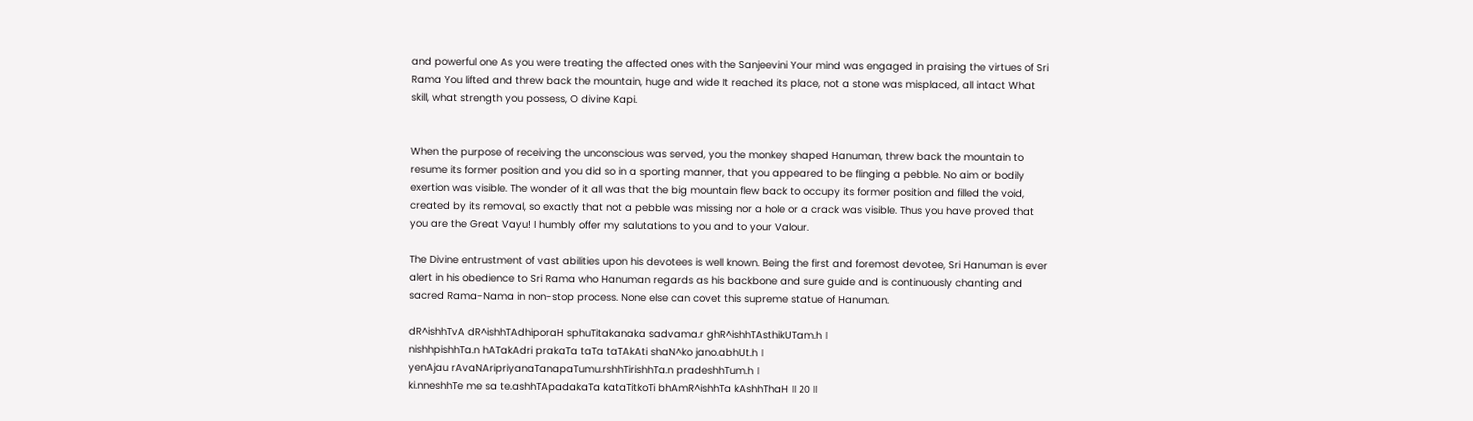and powerful one As you were treating the affected ones with the Sanjeevini Your mind was engaged in praising the virtues of Sri Rama You lifted and threw back the mountain, huge and wide It reached its place, not a stone was misplaced, all intact What skill, what strength you possess, O divine Kapi.


When the purpose of receiving the unconscious was served, you the monkey shaped Hanuman, threw back the mountain to resume its former position and you did so in a sporting manner, that you appeared to be flinging a pebble. No aim or bodily exertion was visible. The wonder of it all was that the big mountain flew back to occupy its former position and filled the void, created by its removal, so exactly that not a pebble was missing nor a hole or a crack was visible. Thus you have proved that you are the Great Vayu! I humbly offer my salutations to you and to your Valour.

The Divine entrustment of vast abilities upon his devotees is well known. Being the first and foremost devotee, Sri Hanuman is ever alert in his obedience to Sri Rama who Hanuman regards as his backbone and sure guide and is continuously chanting and sacred Rama-Nama in non-stop process. None else can covet this supreme statue of Hanuman.

dR^ishhTvA dR^ishhTAdhiporaH sphuTitakanaka sadvama.r ghR^ishhTAsthikUTam.h ।
nishhpishhTa.n hATakAdri prakaTa taTa taTAkAti shaN^ko jano.abhUt.h ।
yenAjau rAvaNAripriyanaTanapaTumu.rshhTirishhTa.n pradeshhTum.h ।
ki.nneshhTe me sa te.ashhTApadakaTa kataTitkoTi bhAmR^ishhTa kAshhThaH ॥ 20 ॥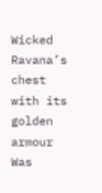Wicked Ravana’s chest with its golden armour Was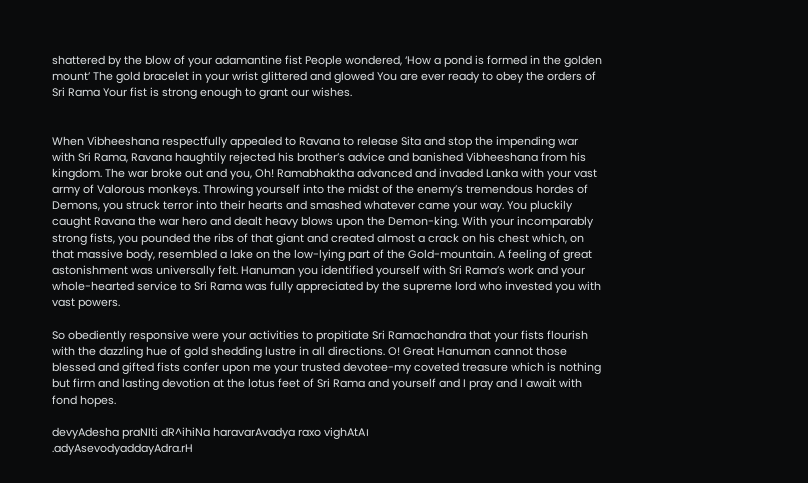shattered by the blow of your adamantine fist People wondered, ‘How a pond is formed in the golden mount’ The gold bracelet in your wrist glittered and glowed You are ever ready to obey the orders of Sri Rama Your fist is strong enough to grant our wishes.


When Vibheeshana respectfully appealed to Ravana to release Sita and stop the impending war with Sri Rama, Ravana haughtily rejected his brother’s advice and banished Vibheeshana from his kingdom. The war broke out and you, Oh! Ramabhaktha advanced and invaded Lanka with your vast army of Valorous monkeys. Throwing yourself into the midst of the enemy’s tremendous hordes of Demons, you struck terror into their hearts and smashed whatever came your way. You pluckily caught Ravana the war hero and dealt heavy blows upon the Demon-king. With your incomparably strong fists, you pounded the ribs of that giant and created almost a crack on his chest which, on that massive body, resembled a lake on the low-lying part of the Gold-mountain. A feeling of great astonishment was universally felt. Hanuman you identified yourself with Sri Rama’s work and your whole-hearted service to Sri Rama was fully appreciated by the supreme lord who invested you with vast powers.

So obediently responsive were your activities to propitiate Sri Ramachandra that your fists flourish with the dazzling hue of gold shedding lustre in all directions. O! Great Hanuman cannot those blessed and gifted fists confer upon me your trusted devotee-my coveted treasure which is nothing but firm and lasting devotion at the lotus feet of Sri Rama and yourself and I pray and I await with fond hopes.

devyAdesha praNIti dR^ihiNa haravarAvadya raxo vighAtA।
.adyAsevodyaddayAdra.rH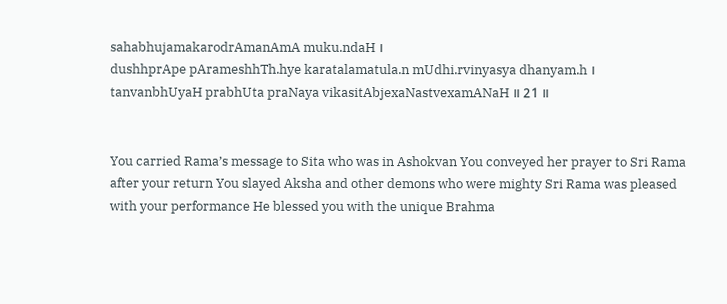sahabhujamakarodrAmanAmA muku.ndaH ।
dushhprApe pArameshhTh.hye karatalamatula.n mUdhi.rvinyasya dhanyam.h ।
tanvanbhUyaH prabhUta praNaya vikasitAbjexaNastvexamANaH ॥ 21 ॥


You carried Rama’s message to Sita who was in Ashokvan You conveyed her prayer to Sri Rama after your return You slayed Aksha and other demons who were mighty Sri Rama was pleased with your performance He blessed you with the unique Brahma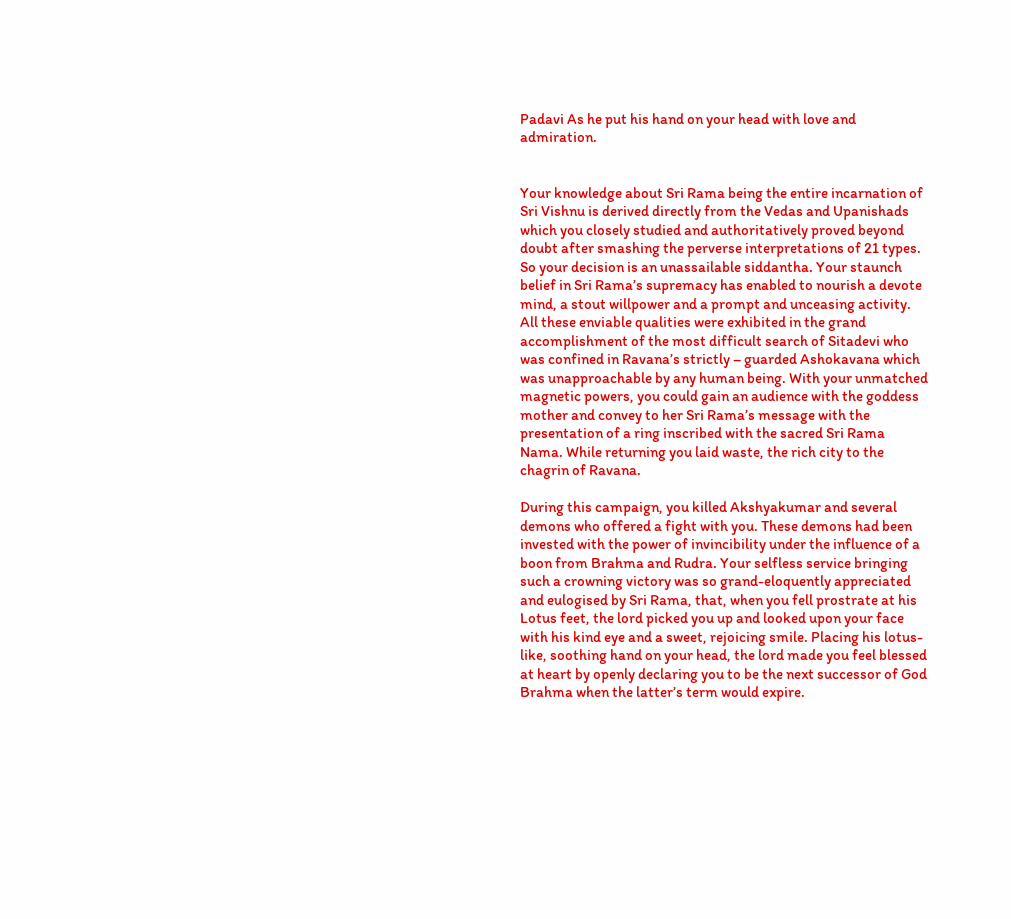Padavi As he put his hand on your head with love and admiration.


Your knowledge about Sri Rama being the entire incarnation of Sri Vishnu is derived directly from the Vedas and Upanishads which you closely studied and authoritatively proved beyond doubt after smashing the perverse interpretations of 21 types. So your decision is an unassailable siddantha. Your staunch belief in Sri Rama’s supremacy has enabled to nourish a devote mind, a stout willpower and a prompt and unceasing activity. All these enviable qualities were exhibited in the grand accomplishment of the most difficult search of Sitadevi who was confined in Ravana’s strictly – guarded Ashokavana which was unapproachable by any human being. With your unmatched magnetic powers, you could gain an audience with the goddess mother and convey to her Sri Rama’s message with the presentation of a ring inscribed with the sacred Sri Rama Nama. While returning you laid waste, the rich city to the chagrin of Ravana.

During this campaign, you killed Akshyakumar and several demons who offered a fight with you. These demons had been invested with the power of invincibility under the influence of a boon from Brahma and Rudra. Your selfless service bringing such a crowning victory was so grand-eloquently appreciated and eulogised by Sri Rama, that, when you fell prostrate at his Lotus feet, the lord picked you up and looked upon your face with his kind eye and a sweet, rejoicing smile. Placing his lotus-like, soothing hand on your head, the lord made you feel blessed at heart by openly declaring you to be the next successor of God Brahma when the latter’s term would expire.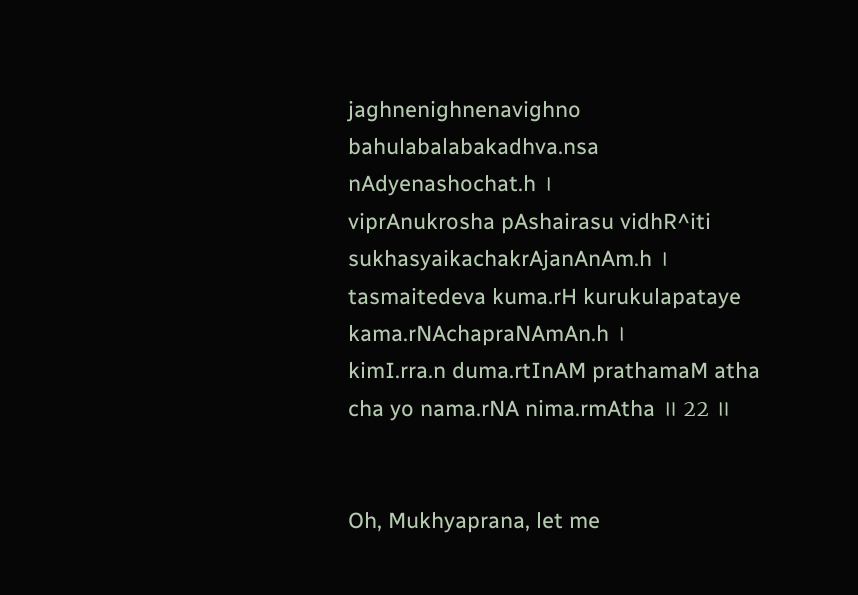jaghnenighnenavighno bahulabalabakadhva.nsa nAdyenashochat.h ।
viprAnukrosha pAshairasu vidhR^iti sukhasyaikachakrAjanAnAm.h ।
tasmaitedeva kuma.rH kurukulapataye kama.rNAchapraNAmAn.h ।
kimI.rra.n duma.rtInAM prathamaM atha cha yo nama.rNA nima.rmAtha ॥ 22 ॥


Oh, Mukhyaprana, let me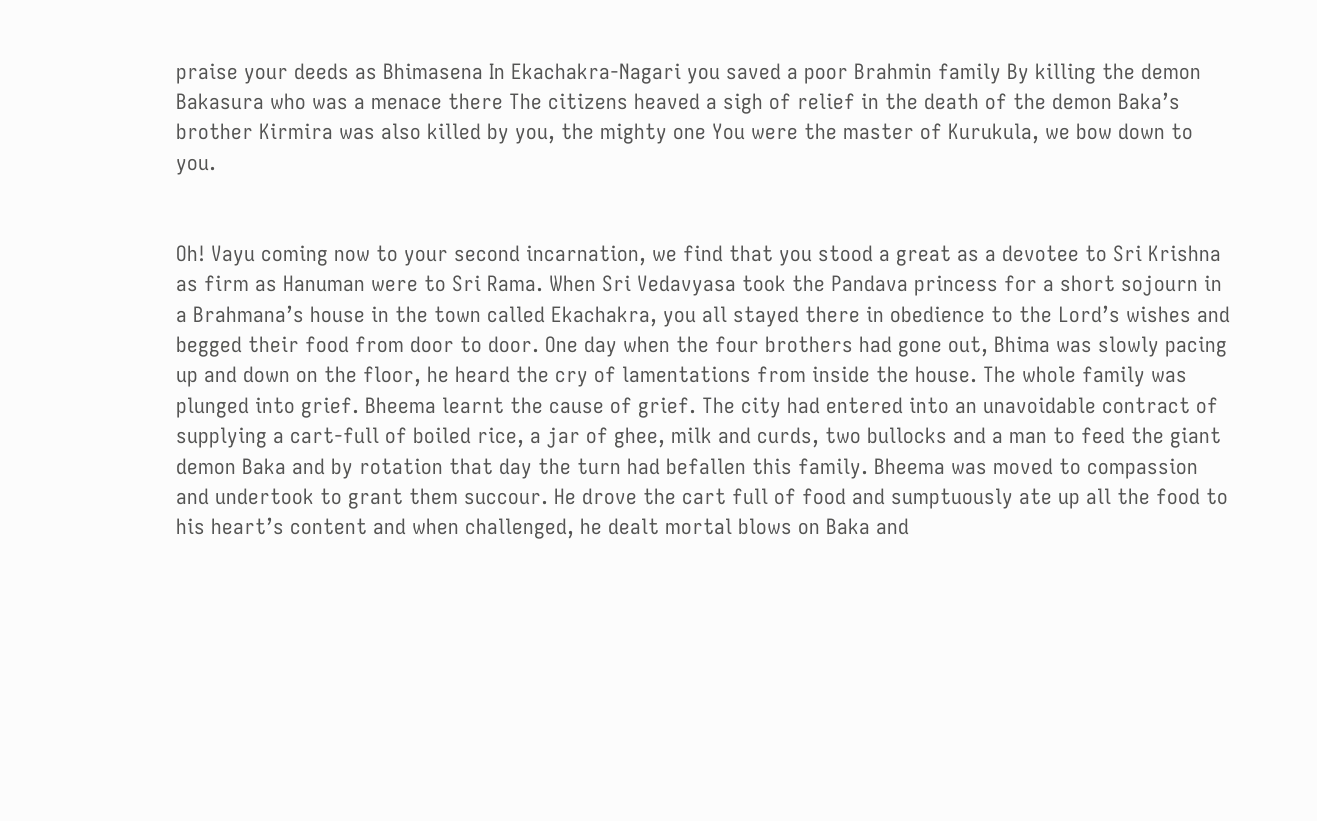praise your deeds as Bhimasena In Ekachakra-Nagari you saved a poor Brahmin family By killing the demon Bakasura who was a menace there The citizens heaved a sigh of relief in the death of the demon Baka’s brother Kirmira was also killed by you, the mighty one You were the master of Kurukula, we bow down to you.


Oh! Vayu coming now to your second incarnation, we find that you stood a great as a devotee to Sri Krishna as firm as Hanuman were to Sri Rama. When Sri Vedavyasa took the Pandava princess for a short sojourn in a Brahmana’s house in the town called Ekachakra, you all stayed there in obedience to the Lord’s wishes and begged their food from door to door. One day when the four brothers had gone out, Bhima was slowly pacing up and down on the floor, he heard the cry of lamentations from inside the house. The whole family was plunged into grief. Bheema learnt the cause of grief. The city had entered into an unavoidable contract of supplying a cart-full of boiled rice, a jar of ghee, milk and curds, two bullocks and a man to feed the giant demon Baka and by rotation that day the turn had befallen this family. Bheema was moved to compassion and undertook to grant them succour. He drove the cart full of food and sumptuously ate up all the food to his heart’s content and when challenged, he dealt mortal blows on Baka and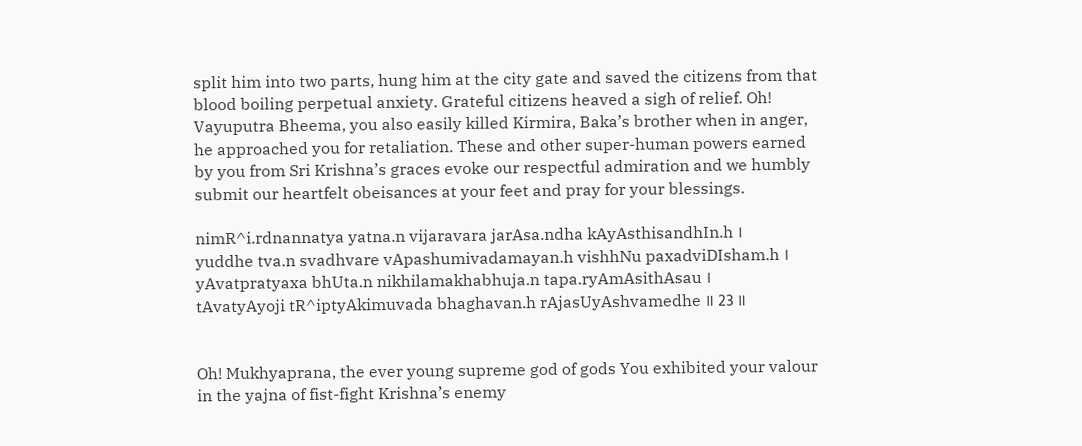split him into two parts, hung him at the city gate and saved the citizens from that blood boiling perpetual anxiety. Grateful citizens heaved a sigh of relief. Oh! Vayuputra Bheema, you also easily killed Kirmira, Baka’s brother when in anger, he approached you for retaliation. These and other super-human powers earned by you from Sri Krishna’s graces evoke our respectful admiration and we humbly submit our heartfelt obeisances at your feet and pray for your blessings.

nimR^i.rdnannatya yatna.n vijaravara jarAsa.ndha kAyAsthisandhIn.h ।
yuddhe tva.n svadhvare vApashumivadamayan.h vishhNu paxadviDIsham.h ।
yAvatpratyaxa bhUta.n nikhilamakhabhuja.n tapa.ryAmAsithAsau ।
tAvatyAyoji tR^iptyAkimuvada bhaghavan.h rAjasUyAshvamedhe ॥ 23 ॥


Oh! Mukhyaprana, the ever young supreme god of gods You exhibited your valour in the yajna of fist-fight Krishna’s enemy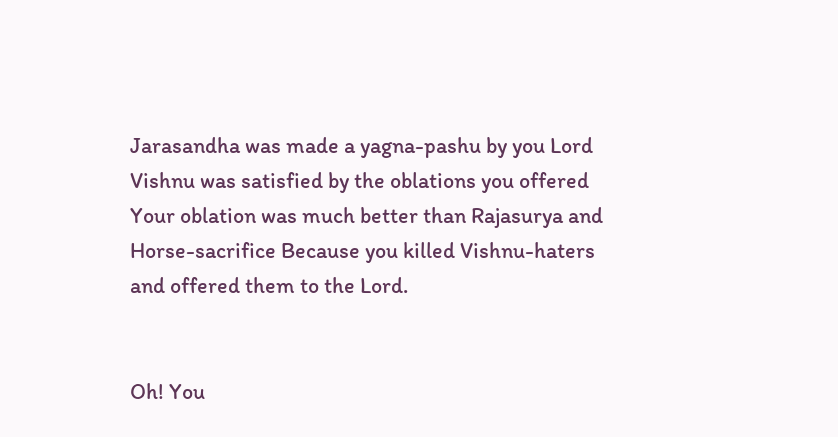Jarasandha was made a yagna-pashu by you Lord Vishnu was satisfied by the oblations you offered Your oblation was much better than Rajasurya and Horse-sacrifice Because you killed Vishnu-haters and offered them to the Lord.


Oh! You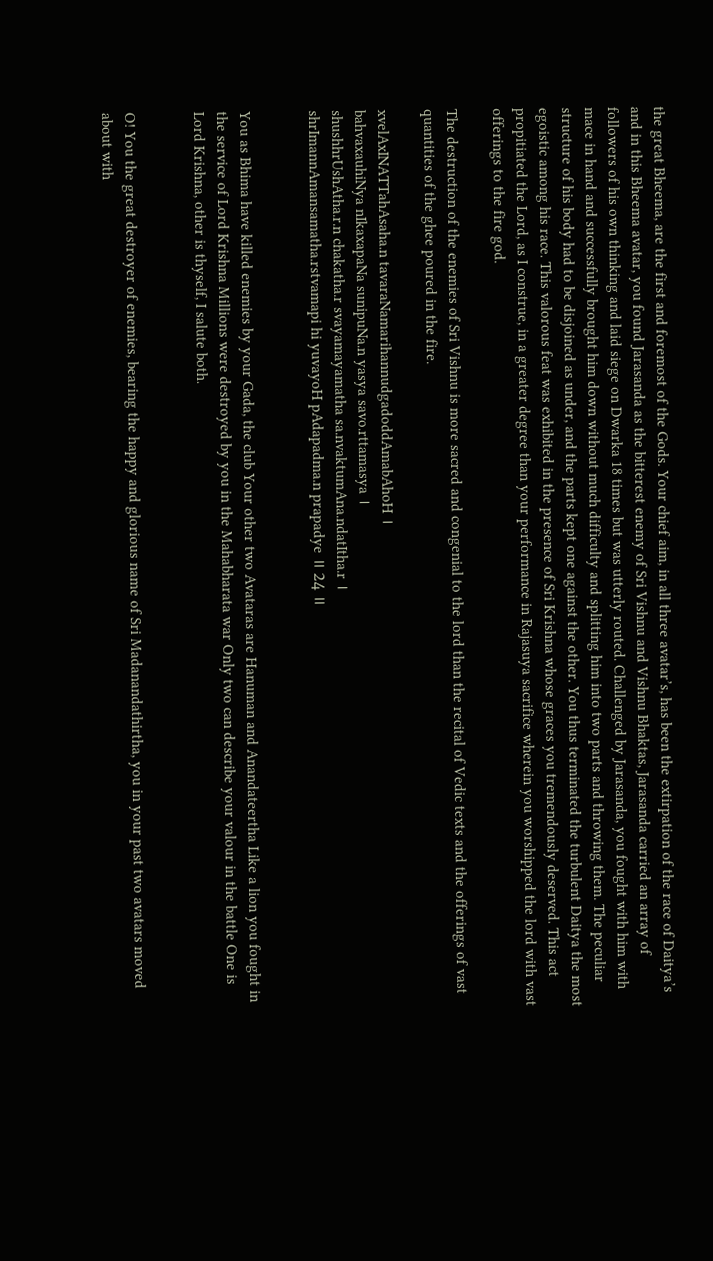the great Bheema, are the first and foremost of the Gods. Your chief aim, in all three avatar’s, has been the extirpation of the race of Daitya’s and in this Bheema avatar, you found Jarasanda as the bitterest enemy of Sri Vishnu and Vishnu Bhaktas, Jarasanda carried an array of followers of his own thinking and laid siege on Dwarka 18 times but was utterly routed. Challenged by Jarasanda, you fought with him with mace in hand and successfully brought him down without much difficulty and splitting him into two parts and throwing them. The peculiar structure of his body had to be disjoined as under, and the parts kept one against the other. You thus terminated the turbulent Daitya the most egoistic among his race. This valorous feat was exhibited in the presence of Sri Krishna whose graces you tremendously deserved. This act propitiated the Lord, as I construe, in a greater degree than your performance in Rajasuya sacrifice wherein you worshipped the lord with vast offerings to the fire god.

The destruction of the enemies of Sri Vishnu is more sacred and congenial to the lord than the recital of Vedic texts and the offerings of vast quantities of the ghee poured in the fire.

xvelAxINATTahAsaha.n tavaraNamarihannudgadoddAmabAhoH ।
bahvaxauhiNya nIkaxapaNa sunipuNa.n yasya savo.rttamasya ।
shushhrUshAtha.r.n chakatha.r svayamayamatha sa.nvaktumAna.ndatItha.r ।
shrImannAmansamatha.rstvamapi hi yuvayoH pAdapadma.n prapadye ॥ 24 ॥


You as Bhima have killed enemies by your Gada, the club Your other two Avataras are Hanuman and Anandateertha Like a lion you fought in the service of Lord Krishna Millions were destroyed by you in the Mahabharata war Only two can describe your valour in the battle One is Lord Krishna, other is thyself, I salute both.


O! You the great destroyer of enemies, bearing the happy and glorious name of Sri Madanandathirtha, you in your past two avatars moved about with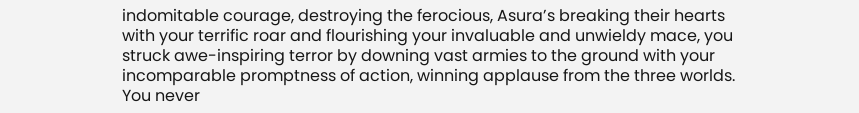indomitable courage, destroying the ferocious, Asura’s breaking their hearts with your terrific roar and flourishing your invaluable and unwieldy mace, you struck awe-inspiring terror by downing vast armies to the ground with your incomparable promptness of action, winning applause from the three worlds. You never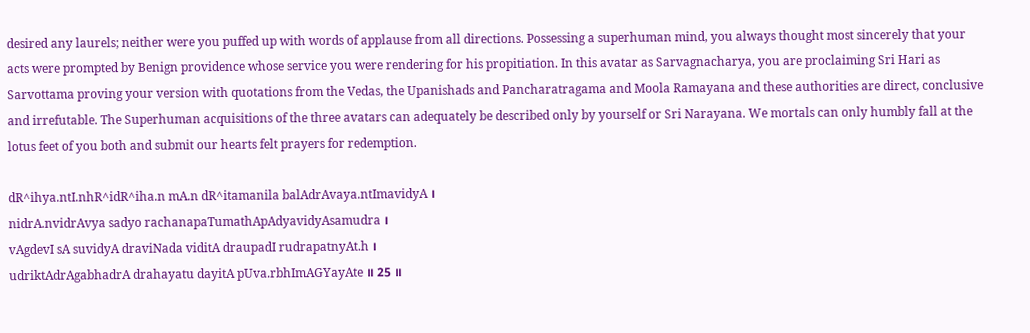desired any laurels; neither were you puffed up with words of applause from all directions. Possessing a superhuman mind, you always thought most sincerely that your acts were prompted by Benign providence whose service you were rendering for his propitiation. In this avatar as Sarvagnacharya, you are proclaiming Sri Hari as Sarvottama proving your version with quotations from the Vedas, the Upanishads and Pancharatragama and Moola Ramayana and these authorities are direct, conclusive and irrefutable. The Superhuman acquisitions of the three avatars can adequately be described only by yourself or Sri Narayana. We mortals can only humbly fall at the lotus feet of you both and submit our hearts felt prayers for redemption.

dR^ihya.ntI.nhR^idR^iha.n mA.n dR^itamanila balAdrAvaya.ntImavidyA ।
nidrA.nvidrAvya sadyo rachanapaTumathApAdyavidyAsamudra ।
vAgdevI sA suvidyA draviNada viditA draupadI rudrapatnyAt.h ।
udriktAdrAgabhadrA drahayatu dayitA pUva.rbhImAGYayAte ॥ 25 ॥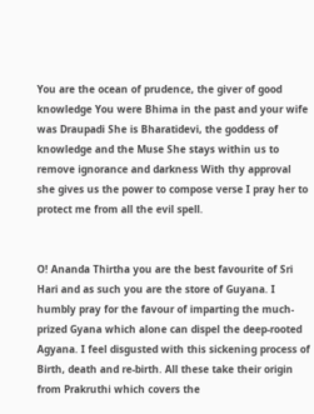You are the ocean of prudence, the giver of good knowledge You were Bhima in the past and your wife was Draupadi She is Bharatidevi, the goddess of knowledge and the Muse She stays within us to remove ignorance and darkness With thy approval she gives us the power to compose verse I pray her to protect me from all the evil spell.


O! Ananda Thirtha you are the best favourite of Sri Hari and as such you are the store of Guyana. I humbly pray for the favour of imparting the much-prized Gyana which alone can dispel the deep-rooted Agyana. I feel disgusted with this sickening process of Birth, death and re-birth. All these take their origin from Prakruthi which covers the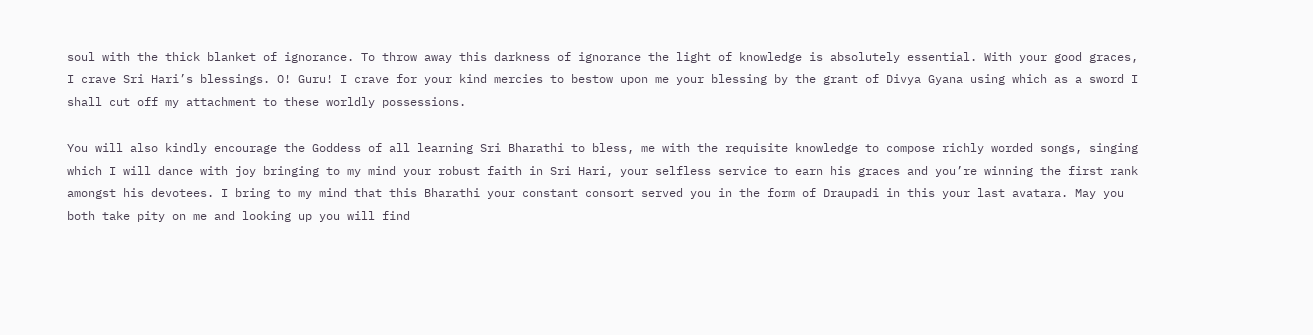soul with the thick blanket of ignorance. To throw away this darkness of ignorance the light of knowledge is absolutely essential. With your good graces, I crave Sri Hari’s blessings. O! Guru! I crave for your kind mercies to bestow upon me your blessing by the grant of Divya Gyana using which as a sword I shall cut off my attachment to these worldly possessions.

You will also kindly encourage the Goddess of all learning Sri Bharathi to bless, me with the requisite knowledge to compose richly worded songs, singing which I will dance with joy bringing to my mind your robust faith in Sri Hari, your selfless service to earn his graces and you’re winning the first rank amongst his devotees. I bring to my mind that this Bharathi your constant consort served you in the form of Draupadi in this your last avatara. May you both take pity on me and looking up you will find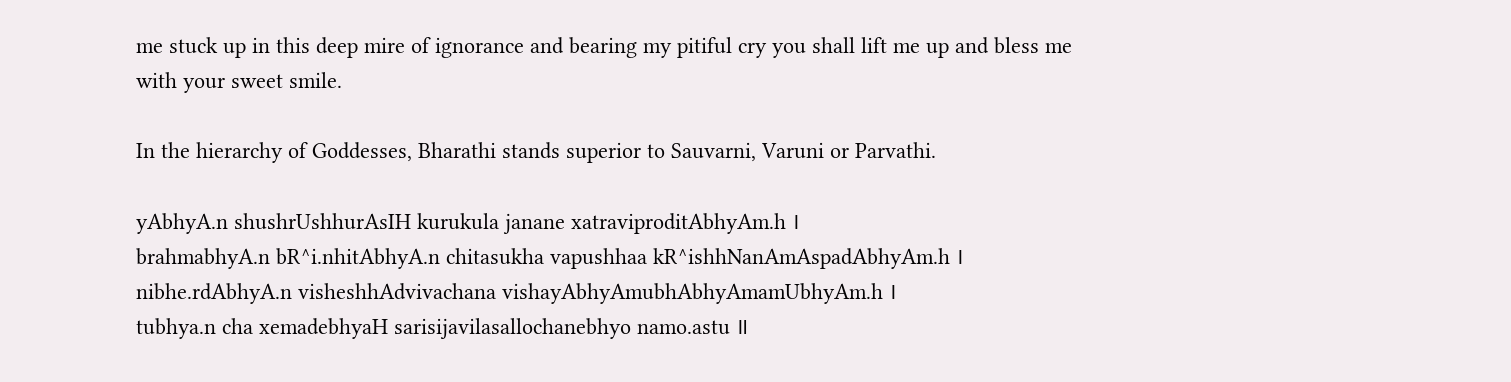me stuck up in this deep mire of ignorance and bearing my pitiful cry you shall lift me up and bless me with your sweet smile.

In the hierarchy of Goddesses, Bharathi stands superior to Sauvarni, Varuni or Parvathi.

yAbhyA.n shushrUshhurAsIH kurukula janane xatraviproditAbhyAm.h ।
brahmabhyA.n bR^i.nhitAbhyA.n chitasukha vapushhaa kR^ishhNanAmAspadAbhyAm.h ।
nibhe.rdAbhyA.n visheshhAdvivachana vishayAbhyAmubhAbhyAmamUbhyAm.h ।
tubhya.n cha xemadebhyaH sarisijavilasallochanebhyo namo.astu ॥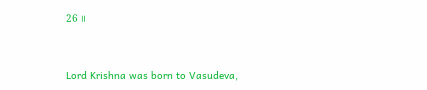26 ॥


Lord Krishna was born to Vasudeva,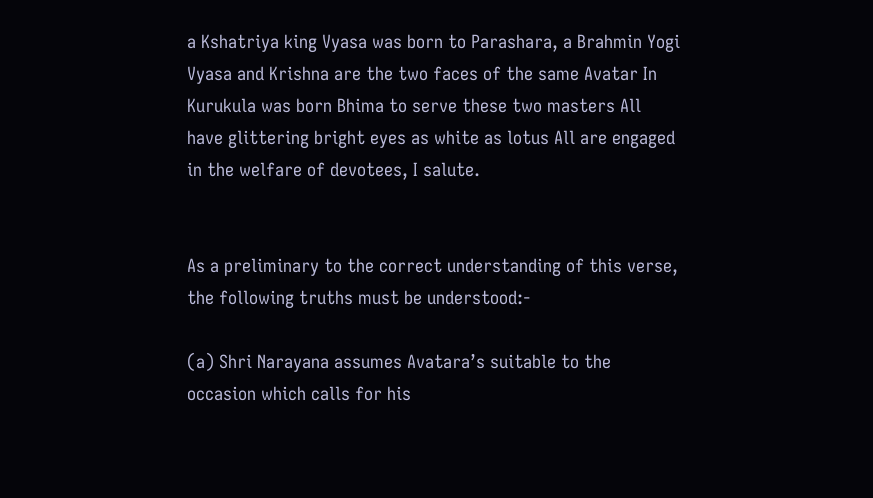a Kshatriya king Vyasa was born to Parashara, a Brahmin Yogi Vyasa and Krishna are the two faces of the same Avatar In Kurukula was born Bhima to serve these two masters All have glittering bright eyes as white as lotus All are engaged in the welfare of devotees, I salute.


As a preliminary to the correct understanding of this verse, the following truths must be understood:-

(a) Shri Narayana assumes Avatara’s suitable to the occasion which calls for his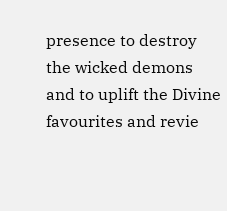presence to destroy the wicked demons and to uplift the Divine favourites and revie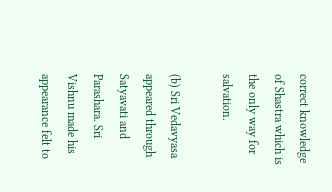correct knowledge of Shastra which is the only way for salvation.

(b) Sri Vedavyasa appeared through Satyavati and Parashara. Sri Vishnu made his appearance felt to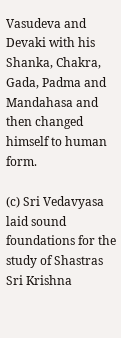Vasudeva and Devaki with his Shanka, Chakra, Gada, Padma and Mandahasa and then changed himself to human form.

(c) Sri Vedavyasa laid sound foundations for the study of Shastras Sri Krishna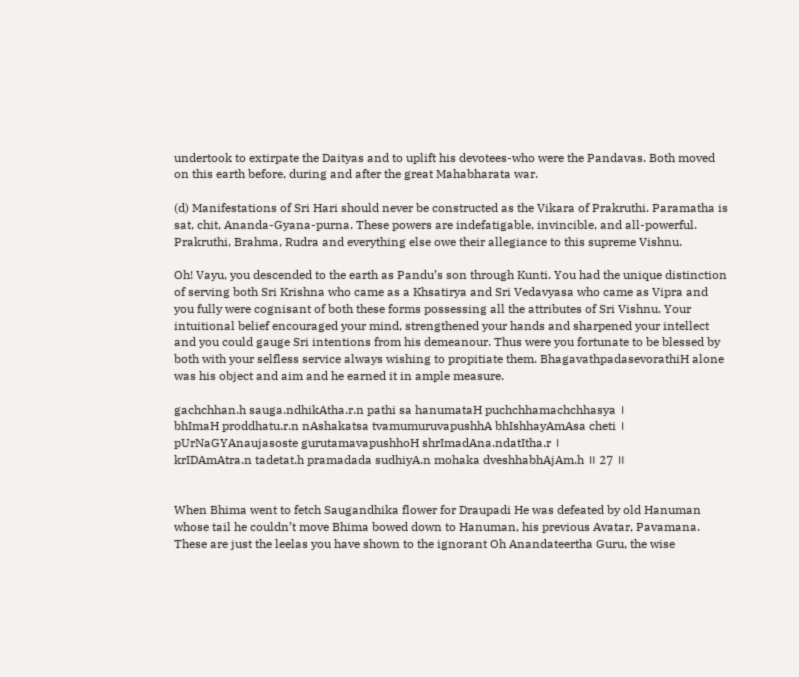undertook to extirpate the Daityas and to uplift his devotees-who were the Pandavas. Both moved on this earth before, during and after the great Mahabharata war.

(d) Manifestations of Sri Hari should never be constructed as the Vikara of Prakruthi. Paramatha is sat, chit, Ananda-Gyana-purna. These powers are indefatigable, invincible, and all-powerful. Prakruthi, Brahma, Rudra and everything else owe their allegiance to this supreme Vishnu.

Oh! Vayu, you descended to the earth as Pandu’s son through Kunti. You had the unique distinction of serving both Sri Krishna who came as a Khsatirya and Sri Vedavyasa who came as Vipra and you fully were cognisant of both these forms possessing all the attributes of Sri Vishnu. Your intuitional belief encouraged your mind, strengthened your hands and sharpened your intellect and you could gauge Sri intentions from his demeanour. Thus were you fortunate to be blessed by both with your selfless service always wishing to propitiate them. BhagavathpadasevorathiH alone was his object and aim and he earned it in ample measure.

gachchhan.h sauga.ndhikAtha.r.n pathi sa hanumataH puchchhamachchhasya ।
bhImaH proddhatu.r.n nAshakatsa tvamumuruvapushhA bhIshhayAmAsa cheti ।
pUrNaGYAnaujasoste gurutamavapushhoH shrImadAna.ndatItha.r ।
krIDAmAtra.n tadetat.h pramadada sudhiyA.n mohaka dveshhabhAjAm.h ॥ 27 ॥


When Bhima went to fetch Saugandhika flower for Draupadi He was defeated by old Hanuman whose tail he couldn’t move Bhima bowed down to Hanuman, his previous Avatar, Pavamana. These are just the leelas you have shown to the ignorant Oh Anandateertha Guru, the wise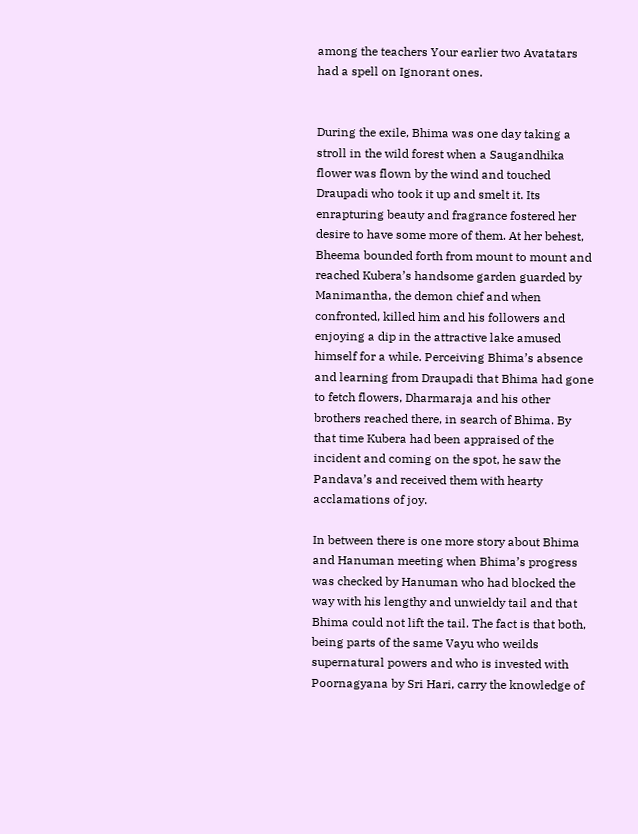among the teachers Your earlier two Avatatars had a spell on Ignorant ones.


During the exile, Bhima was one day taking a stroll in the wild forest when a Saugandhika flower was flown by the wind and touched Draupadi who took it up and smelt it. Its enrapturing beauty and fragrance fostered her desire to have some more of them. At her behest, Bheema bounded forth from mount to mount and reached Kubera’s handsome garden guarded by Manimantha, the demon chief and when confronted, killed him and his followers and enjoying a dip in the attractive lake amused himself for a while. Perceiving Bhima’s absence and learning from Draupadi that Bhima had gone to fetch flowers, Dharmaraja and his other brothers reached there, in search of Bhima. By that time Kubera had been appraised of the incident and coming on the spot, he saw the Pandava’s and received them with hearty acclamations of joy.

In between there is one more story about Bhima and Hanuman meeting when Bhima’s progress was checked by Hanuman who had blocked the way with his lengthy and unwieldy tail and that Bhima could not lift the tail. The fact is that both, being parts of the same Vayu who weilds supernatural powers and who is invested with Poornagyana by Sri Hari, carry the knowledge of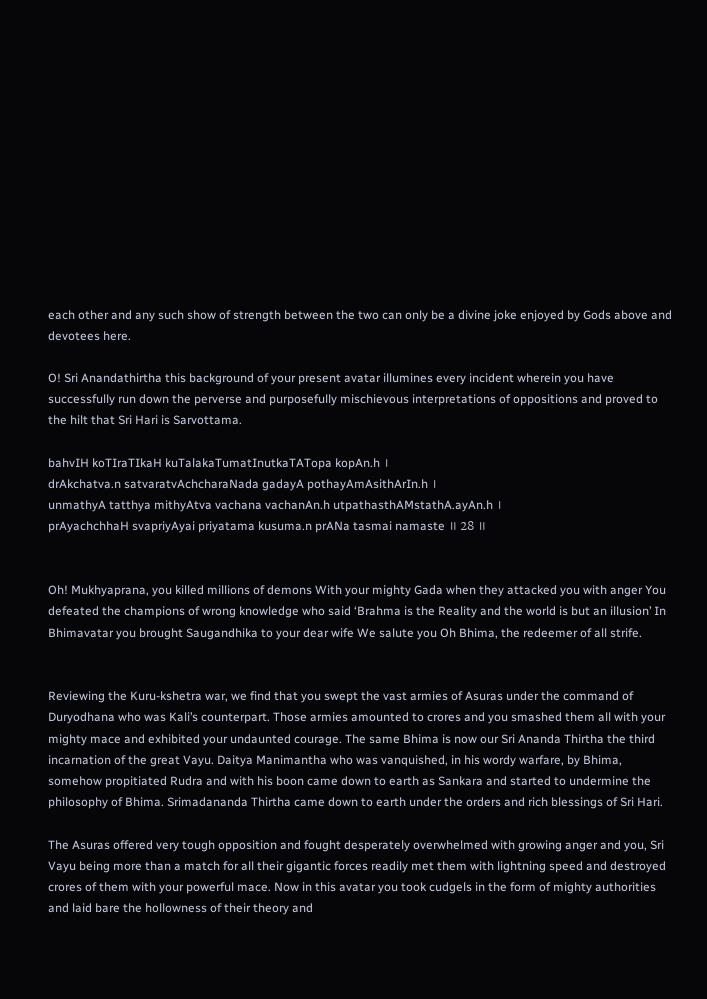each other and any such show of strength between the two can only be a divine joke enjoyed by Gods above and devotees here.

O! Sri Anandathirtha this background of your present avatar illumines every incident wherein you have successfully run down the perverse and purposefully mischievous interpretations of oppositions and proved to the hilt that Sri Hari is Sarvottama.

bahvIH koTIraTIkaH kuTalakaTumatInutkaTATopa kopAn.h ।
drAkchatva.n satvaratvAchcharaNada gadayA pothayAmAsithArIn.h ।
unmathyA tatthya mithyAtva vachana vachanAn.h utpathasthAMstathA.ayAn.h ।
prAyachchhaH svapriyAyai priyatama kusuma.n prANa tasmai namaste ॥ 28 ॥


Oh! Mukhyaprana, you killed millions of demons With your mighty Gada when they attacked you with anger You defeated the champions of wrong knowledge who said ‘Brahma is the Reality and the world is but an illusion’ In Bhimavatar you brought Saugandhika to your dear wife We salute you Oh Bhima, the redeemer of all strife.


Reviewing the Kuru-kshetra war, we find that you swept the vast armies of Asuras under the command of Duryodhana who was Kali’s counterpart. Those armies amounted to crores and you smashed them all with your mighty mace and exhibited your undaunted courage. The same Bhima is now our Sri Ananda Thirtha the third incarnation of the great Vayu. Daitya Manimantha who was vanquished, in his wordy warfare, by Bhima, somehow propitiated Rudra and with his boon came down to earth as Sankara and started to undermine the philosophy of Bhima. Srimadananda Thirtha came down to earth under the orders and rich blessings of Sri Hari.

The Asuras offered very tough opposition and fought desperately overwhelmed with growing anger and you, Sri Vayu being more than a match for all their gigantic forces readily met them with lightning speed and destroyed crores of them with your powerful mace. Now in this avatar you took cudgels in the form of mighty authorities and laid bare the hollowness of their theory and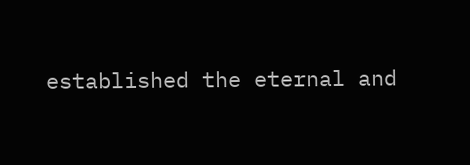established the eternal and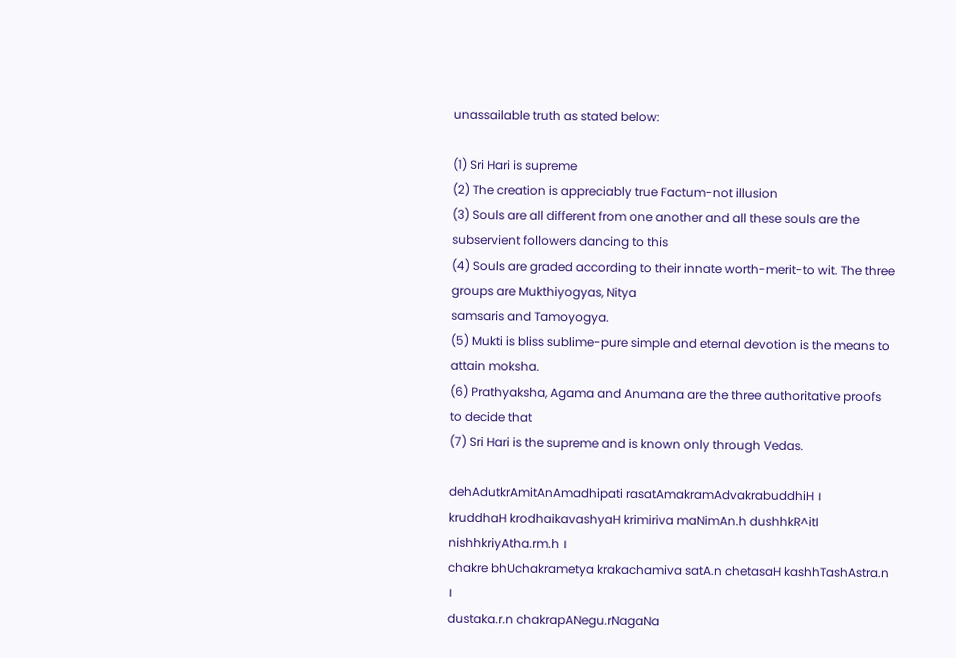unassailable truth as stated below:

(1) Sri Hari is supreme
(2) The creation is appreciably true Factum-not illusion
(3) Souls are all different from one another and all these souls are the subservient followers dancing to this
(4) Souls are graded according to their innate worth-merit-to wit. The three groups are Mukthiyogyas, Nitya
samsaris and Tamoyogya.
(5) Mukti is bliss sublime-pure simple and eternal devotion is the means to attain moksha.
(6) Prathyaksha, Agama and Anumana are the three authoritative proofs to decide that
(7) Sri Hari is the supreme and is known only through Vedas.

dehAdutkrAmitAnAmadhipati rasatAmakramAdvakrabuddhiH ।
kruddhaH krodhaikavashyaH krimiriva maNimAn.h dushhkR^itI nishhkriyAtha.rm.h ।
chakre bhUchakrametya krakachamiva satA.n chetasaH kashhTashAstra.n ।
dustaka.r.n chakrapANegu.rNagaNa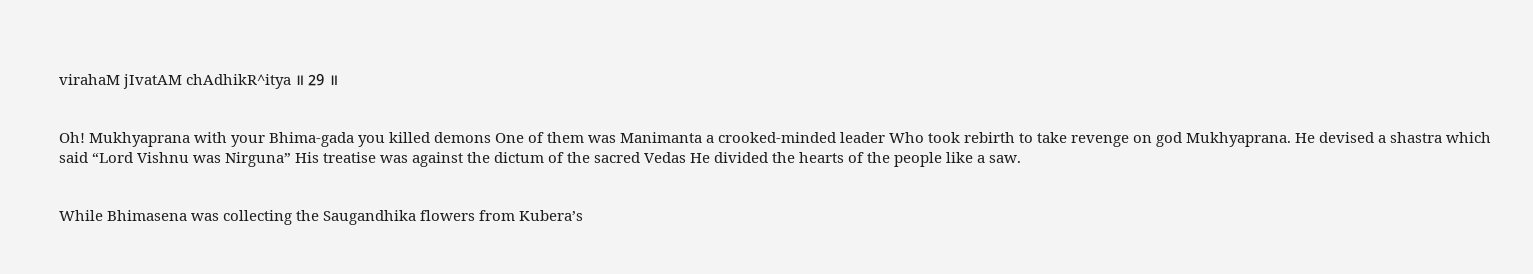virahaM jIvatAM chAdhikR^itya ॥ 29 ॥


Oh! Mukhyaprana with your Bhima-gada you killed demons One of them was Manimanta a crooked-minded leader Who took rebirth to take revenge on god Mukhyaprana. He devised a shastra which said “Lord Vishnu was Nirguna” His treatise was against the dictum of the sacred Vedas He divided the hearts of the people like a saw.


While Bhimasena was collecting the Saugandhika flowers from Kubera’s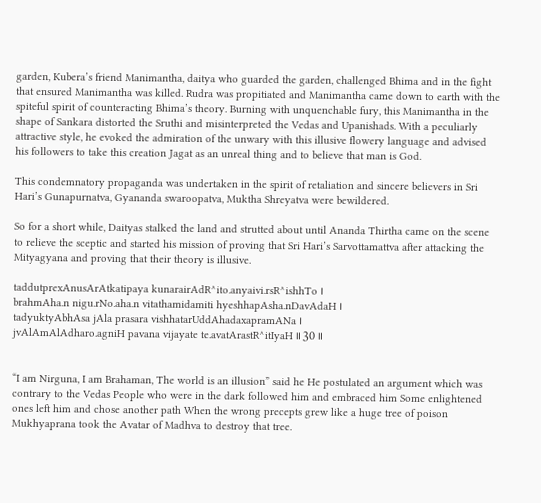garden, Kubera’s friend Manimantha, daitya who guarded the garden, challenged Bhima and in the fight that ensured Manimantha was killed. Rudra was propitiated and Manimantha came down to earth with the spiteful spirit of counteracting Bhima’s theory. Burning with unquenchable fury, this Manimantha in the shape of Sankara distorted the Sruthi and misinterpreted the Vedas and Upanishads. With a peculiarly attractive style, he evoked the admiration of the unwary with this illusive flowery language and advised his followers to take this creation Jagat as an unreal thing and to believe that man is God.

This condemnatory propaganda was undertaken in the spirit of retaliation and sincere believers in Sri Hari’s Gunapurnatva, Gyananda swaroopatva, Muktha Shreyatva were bewildered.

So for a short while, Daityas stalked the land and strutted about until Ananda Thirtha came on the scene to relieve the sceptic and started his mission of proving that Sri Hari’s Sarvottamattva after attacking the Mityagyana and proving that their theory is illusive.

taddutprexAnusArAtkatipaya kunarairAdR^ito.anyaivi.rsR^ishhTo ।
brahmAha.n nigu.rNo.aha.n vitathamidamiti hyeshhapAsha.nDavAdaH ।
tadyuktyAbhAsa jAla prasara vishhatarUddAhadaxapramANa ।
jvAlAmAlAdharo.agniH pavana vijayate te.avatArastR^itIyaH ॥ 30 ॥


“I am Nirguna, I am Brahaman, The world is an illusion” said he He postulated an argument which was contrary to the Vedas People who were in the dark followed him and embraced him Some enlightened ones left him and chose another path When the wrong precepts grew like a huge tree of poison Mukhyaprana took the Avatar of Madhva to destroy that tree.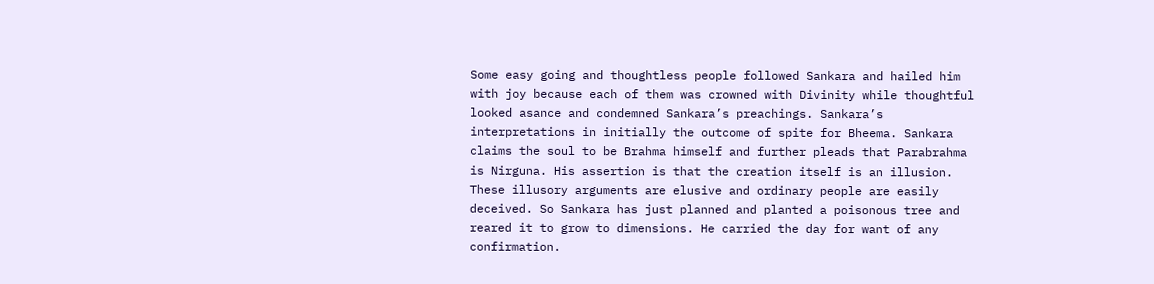Some easy going and thoughtless people followed Sankara and hailed him with joy because each of them was crowned with Divinity while thoughtful looked asance and condemned Sankara’s preachings. Sankara’s interpretations in initially the outcome of spite for Bheema. Sankara claims the soul to be Brahma himself and further pleads that Parabrahma is Nirguna. His assertion is that the creation itself is an illusion. These illusory arguments are elusive and ordinary people are easily deceived. So Sankara has just planned and planted a poisonous tree and reared it to grow to dimensions. He carried the day for want of any confirmation.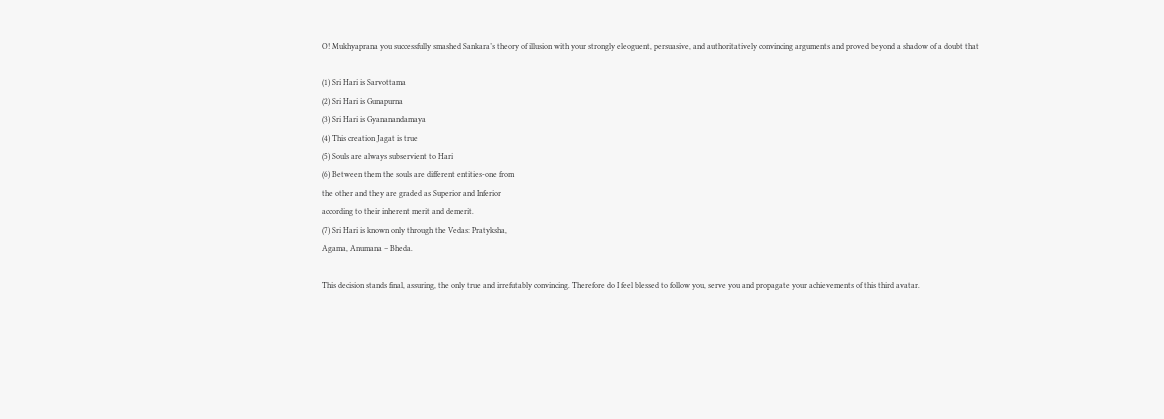O! Mukhyaprana you successfully smashed Sankara’s theory of illusion with your strongly eleoguent, persuasive, and authoritatively convincing arguments and proved beyond a shadow of a doubt that

(1) Sri Hari is Sarvottama
(2) Sri Hari is Gunapurna
(3) Sri Hari is Gyananandamaya
(4) This creation Jagat is true
(5) Souls are always subservient to Hari
(6) Between them the souls are different entities-one from
the other and they are graded as Superior and Inferior
according to their inherent merit and demerit.
(7) Sri Hari is known only through the Vedas: Pratyksha,
Agama, Anumana – Bheda.

This decision stands final, assuring, the only true and irrefutably convincing. Therefore do I feel blessed to follow you, serve you and propagate your achievements of this third avatar.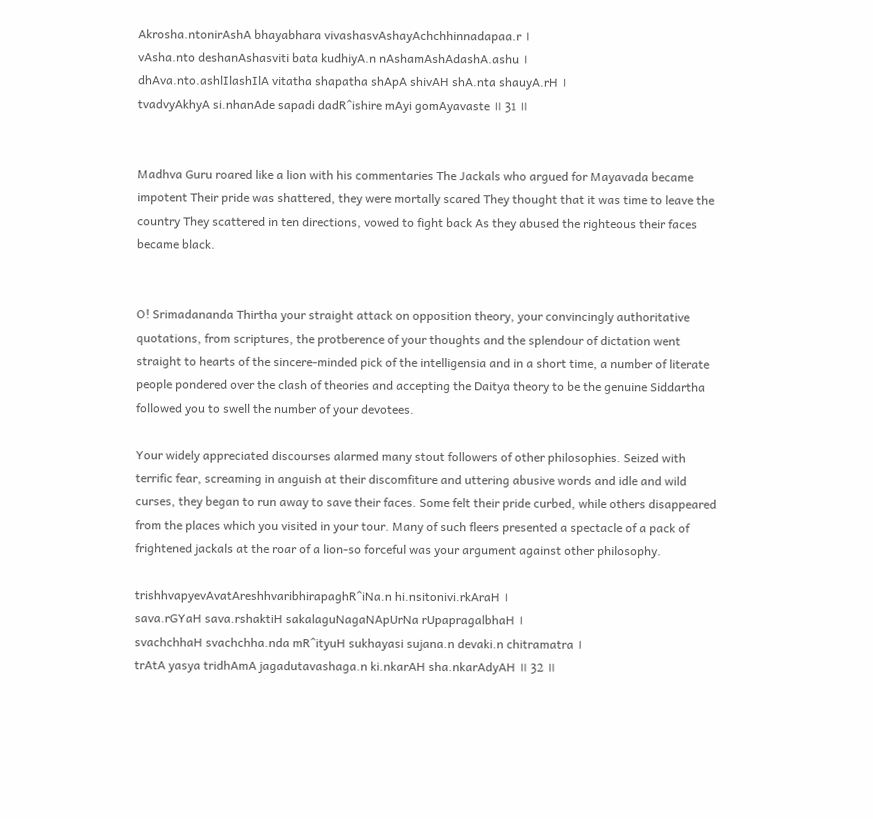Akrosha.ntonirAshA bhayabhara vivashasvAshayAchchhinnadapaa.r ।
vAsha.nto deshanAshasviti bata kudhiyA.n nAshamAshAdashA.ashu ।
dhAva.nto.ashlIlashIlA vitatha shapatha shApA shivAH shA.nta shauyA.rH ।
tvadvyAkhyA si.nhanAde sapadi dadR^ishire mAyi gomAyavaste ॥ 31 ॥


Madhva Guru roared like a lion with his commentaries The Jackals who argued for Mayavada became impotent Their pride was shattered, they were mortally scared They thought that it was time to leave the country They scattered in ten directions, vowed to fight back As they abused the righteous their faces became black.


O! Srimadananda Thirtha your straight attack on opposition theory, your convincingly authoritative quotations, from scriptures, the protberence of your thoughts and the splendour of dictation went straight to hearts of the sincere-minded pick of the intelligensia and in a short time, a number of literate people pondered over the clash of theories and accepting the Daitya theory to be the genuine Siddartha followed you to swell the number of your devotees.

Your widely appreciated discourses alarmed many stout followers of other philosophies. Seized with terrific fear, screaming in anguish at their discomfiture and uttering abusive words and idle and wild curses, they began to run away to save their faces. Some felt their pride curbed, while others disappeared from the places which you visited in your tour. Many of such fleers presented a spectacle of a pack of frightened jackals at the roar of a lion-so forceful was your argument against other philosophy.

trishhvapyevAvatAreshhvaribhirapaghR^iNa.n hi.nsitonivi.rkAraH ।
sava.rGYaH sava.rshaktiH sakalaguNagaNApUrNa rUpapragalbhaH ।
svachchhaH svachchha.nda mR^ityuH sukhayasi sujana.n devaki.n chitramatra ।
trAtA yasya tridhAmA jagadutavashaga.n ki.nkarAH sha.nkarAdyAH ॥ 32 ॥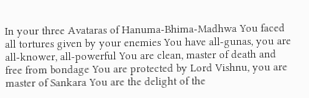In your three Avataras of Hanuma-Bhima-Madhwa You faced all tortures given by your enemies You have all-gunas, you are all-knower, all-powerful You are clean, master of death and free from bondage You are protected by Lord Vishnu, you are master of Sankara You are the delight of the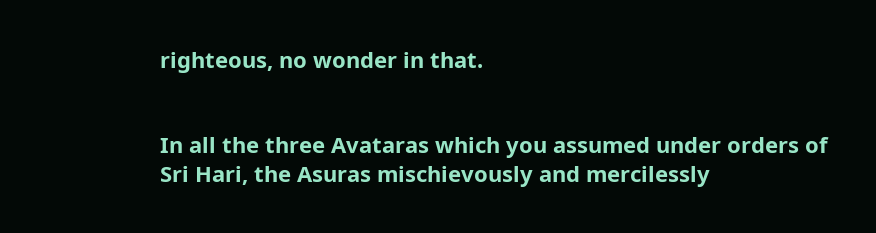righteous, no wonder in that.


In all the three Avataras which you assumed under orders of Sri Hari, the Asuras mischievously and mercilessly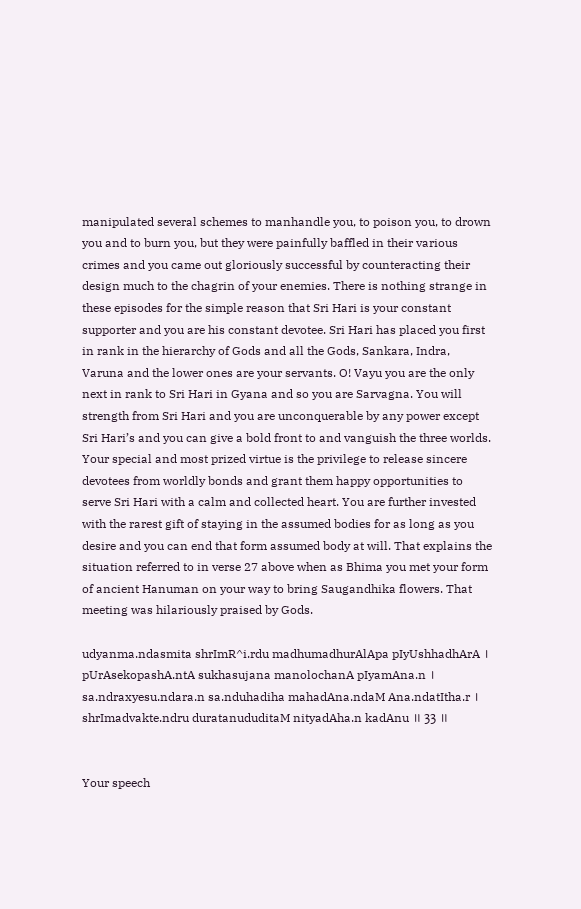manipulated several schemes to manhandle you, to poison you, to drown you and to burn you, but they were painfully baffled in their various crimes and you came out gloriously successful by counteracting their design much to the chagrin of your enemies. There is nothing strange in these episodes for the simple reason that Sri Hari is your constant supporter and you are his constant devotee. Sri Hari has placed you first in rank in the hierarchy of Gods and all the Gods, Sankara, Indra, Varuna and the lower ones are your servants. O! Vayu you are the only next in rank to Sri Hari in Gyana and so you are Sarvagna. You will strength from Sri Hari and you are unconquerable by any power except Sri Hari’s and you can give a bold front to and vanguish the three worlds. Your special and most prized virtue is the privilege to release sincere devotees from worldly bonds and grant them happy opportunities to serve Sri Hari with a calm and collected heart. You are further invested with the rarest gift of staying in the assumed bodies for as long as you desire and you can end that form assumed body at will. That explains the situation referred to in verse 27 above when as Bhima you met your form of ancient Hanuman on your way to bring Saugandhika flowers. That meeting was hilariously praised by Gods.

udyanma.ndasmita shrImR^i.rdu madhumadhurAlApa pIyUshhadhArA ।
pUrAsekopashA.ntA sukhasujana manolochanA pIyamAna.n ।
sa.ndraxyesu.ndara.n sa.nduhadiha mahadAna.ndaM Ana.ndatItha.r ।
shrImadvakte.ndru duratanududitaM nityadAha.n kadAnu ॥ 33 ॥


Your speech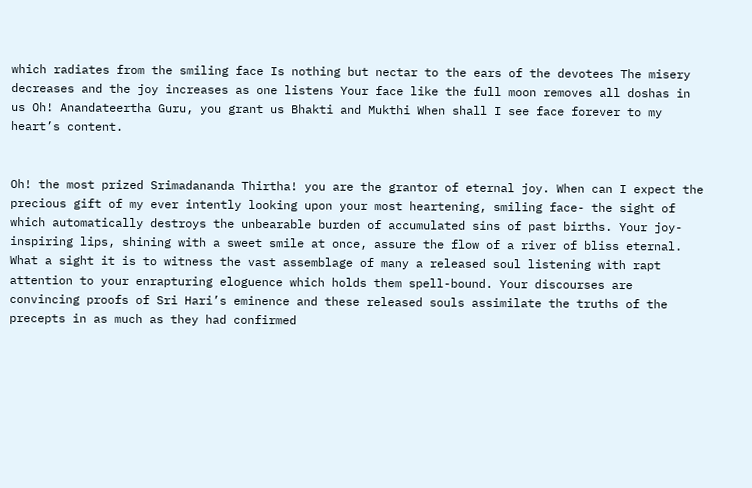which radiates from the smiling face Is nothing but nectar to the ears of the devotees The misery decreases and the joy increases as one listens Your face like the full moon removes all doshas in us Oh! Anandateertha Guru, you grant us Bhakti and Mukthi When shall I see face forever to my heart’s content.


Oh! the most prized Srimadananda Thirtha! you are the grantor of eternal joy. When can I expect the precious gift of my ever intently looking upon your most heartening, smiling face- the sight of which automatically destroys the unbearable burden of accumulated sins of past births. Your joy-inspiring lips, shining with a sweet smile at once, assure the flow of a river of bliss eternal. What a sight it is to witness the vast assemblage of many a released soul listening with rapt attention to your enrapturing eloguence which holds them spell-bound. Your discourses are convincing proofs of Sri Hari’s eminence and these released souls assimilate the truths of the precepts in as much as they had confirmed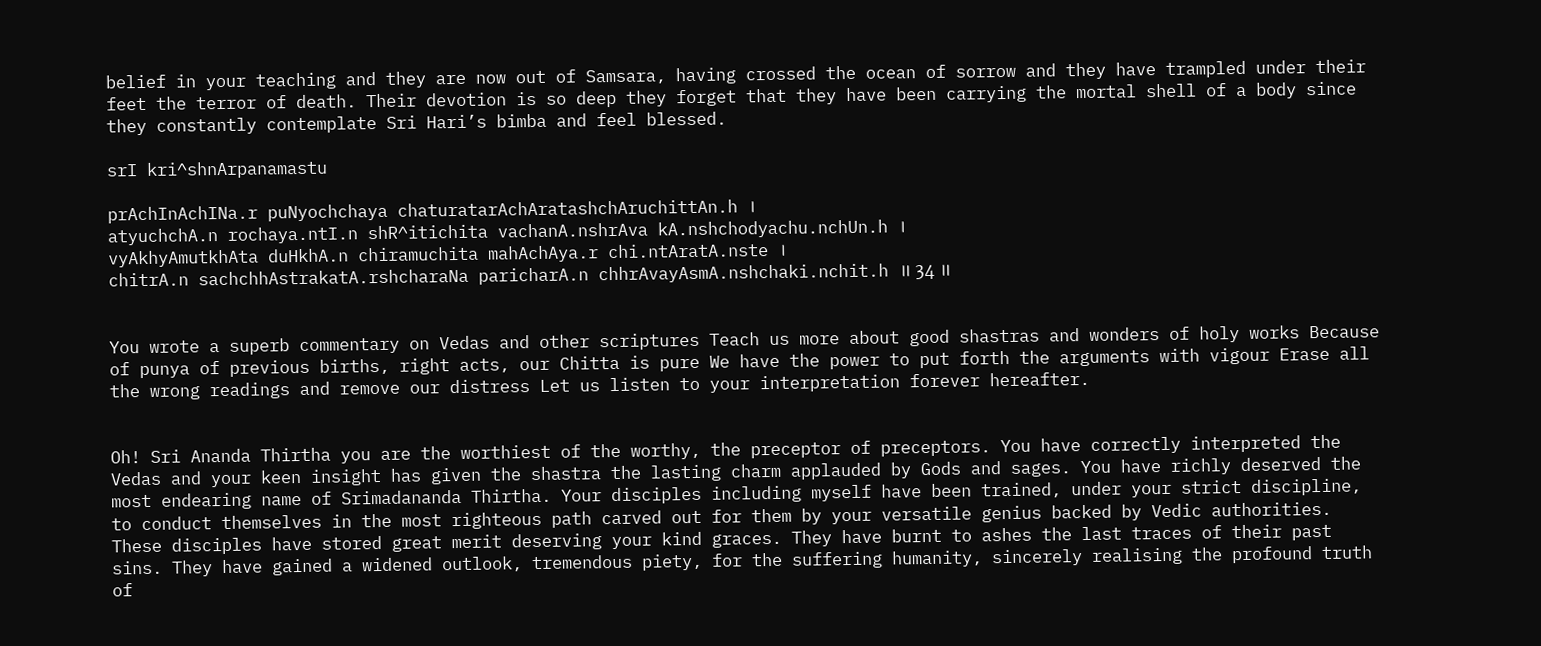belief in your teaching and they are now out of Samsara, having crossed the ocean of sorrow and they have trampled under their feet the terror of death. Their devotion is so deep they forget that they have been carrying the mortal shell of a body since they constantly contemplate Sri Hari’s bimba and feel blessed.

srI kri^shnArpanamastu

prAchInAchINa.r puNyochchaya chaturatarAchAratashchAruchittAn.h ।
atyuchchA.n rochaya.ntI.n shR^itichita vachanA.nshrAva kA.nshchodyachu.nchUn.h ।
vyAkhyAmutkhAta duHkhA.n chiramuchita mahAchAya.r chi.ntAratA.nste ।
chitrA.n sachchhAstrakatA.rshcharaNa paricharA.n chhrAvayAsmA.nshchaki.nchit.h ॥ 34 ॥


You wrote a superb commentary on Vedas and other scriptures Teach us more about good shastras and wonders of holy works Because of punya of previous births, right acts, our Chitta is pure We have the power to put forth the arguments with vigour Erase all the wrong readings and remove our distress Let us listen to your interpretation forever hereafter.


Oh! Sri Ananda Thirtha you are the worthiest of the worthy, the preceptor of preceptors. You have correctly interpreted the Vedas and your keen insight has given the shastra the lasting charm applauded by Gods and sages. You have richly deserved the most endearing name of Srimadananda Thirtha. Your disciples including myself have been trained, under your strict discipline, to conduct themselves in the most righteous path carved out for them by your versatile genius backed by Vedic authorities. These disciples have stored great merit deserving your kind graces. They have burnt to ashes the last traces of their past sins. They have gained a widened outlook, tremendous piety, for the suffering humanity, sincerely realising the profound truth of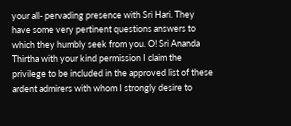your all- pervading presence with Sri Hari. They have some very pertinent questions answers to which they humbly seek from you. O! Sri Ananda Thirtha with your kind permission I claim the privilege to be included in the approved list of these ardent admirers with whom I strongly desire to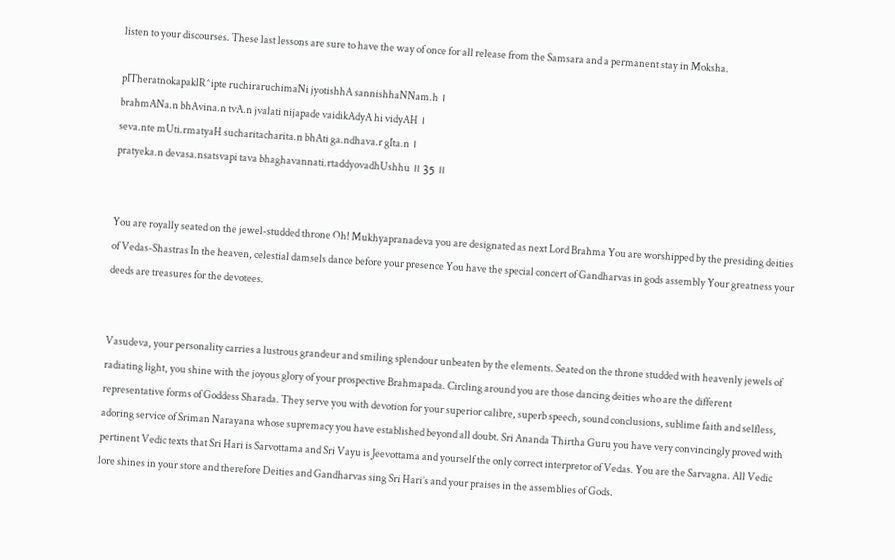listen to your discourses. These last lessons are sure to have the way of once for all release from the Samsara and a permanent stay in Moksha.

pITheratnokapaklR^ipte ruchiraruchimaNi jyotishhA sannishhaNNam.h ।
brahmANa.n bhAvina.n tvA.n jvalati nijapade vaidikAdyA hi vidyAH ।
seva.nte mUti.rmatyaH sucharitacharita.n bhAti ga.ndhava.r gIta.n ।
pratyeka.n devasa.nsatsvapi tava bhaghavannati.rtaddyovadhUshhu ॥ 35 ॥


You are royally seated on the jewel-studded throne Oh! Mukhyapranadeva you are designated as next Lord Brahma You are worshipped by the presiding deities of Vedas-Shastras In the heaven, celestial damsels dance before your presence You have the special concert of Gandharvas in gods assembly Your greatness your deeds are treasures for the devotees.


Vasudeva, your personality carries a lustrous grandeur and smiling splendour unbeaten by the elements. Seated on the throne studded with heavenly jewels of radiating light, you shine with the joyous glory of your prospective Brahmapada. Circling around you are those dancing deities who are the different representative forms of Goddess Sharada. They serve you with devotion for your superior calibre, superb speech, sound conclusions, sublime faith and selfless, adoring service of Sriman Narayana whose supremacy you have established beyond all doubt. Sri Ananda Thirtha Guru you have very convincingly proved with pertinent Vedic texts that Sri Hari is Sarvottama and Sri Vayu is Jeevottama and yourself the only correct interpretor of Vedas. You are the Sarvagna. All Vedic lore shines in your store and therefore Deities and Gandharvas sing Sri Hari’s and your praises in the assemblies of Gods.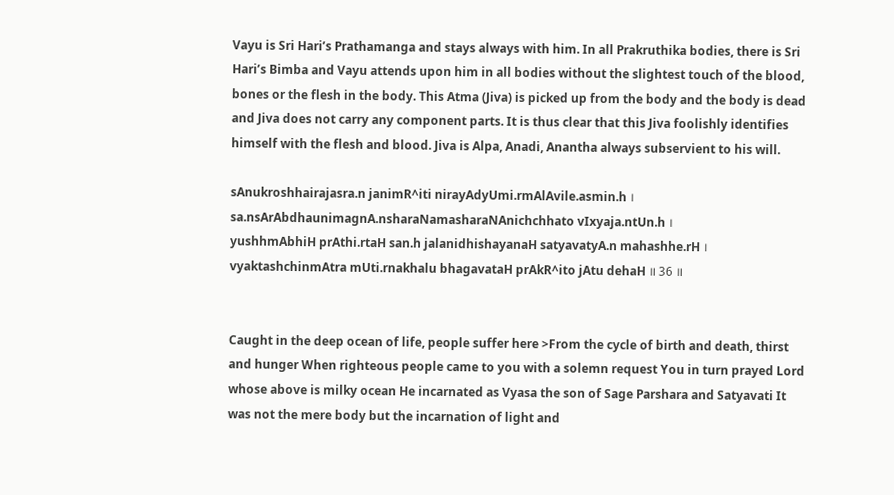Vayu is Sri Hari’s Prathamanga and stays always with him. In all Prakruthika bodies, there is Sri Hari’s Bimba and Vayu attends upon him in all bodies without the slightest touch of the blood, bones or the flesh in the body. This Atma (Jiva) is picked up from the body and the body is dead and Jiva does not carry any component parts. It is thus clear that this Jiva foolishly identifies himself with the flesh and blood. Jiva is Alpa, Anadi, Anantha always subservient to his will.

sAnukroshhairajasra.n janimR^iti nirayAdyUmi.rmAlAvile.asmin.h ।
sa.nsArAbdhaunimagnA.nsharaNamasharaNAnichchhato vIxyaja.ntUn.h ।
yushhmAbhiH prAthi.rtaH san.h jalanidhishayanaH satyavatyA.n mahashhe.rH ।
vyaktashchinmAtra mUti.rnakhalu bhagavataH prAkR^ito jAtu dehaH ॥ 36 ॥


Caught in the deep ocean of life, people suffer here >From the cycle of birth and death, thirst and hunger When righteous people came to you with a solemn request You in turn prayed Lord whose above is milky ocean He incarnated as Vyasa the son of Sage Parshara and Satyavati It was not the mere body but the incarnation of light and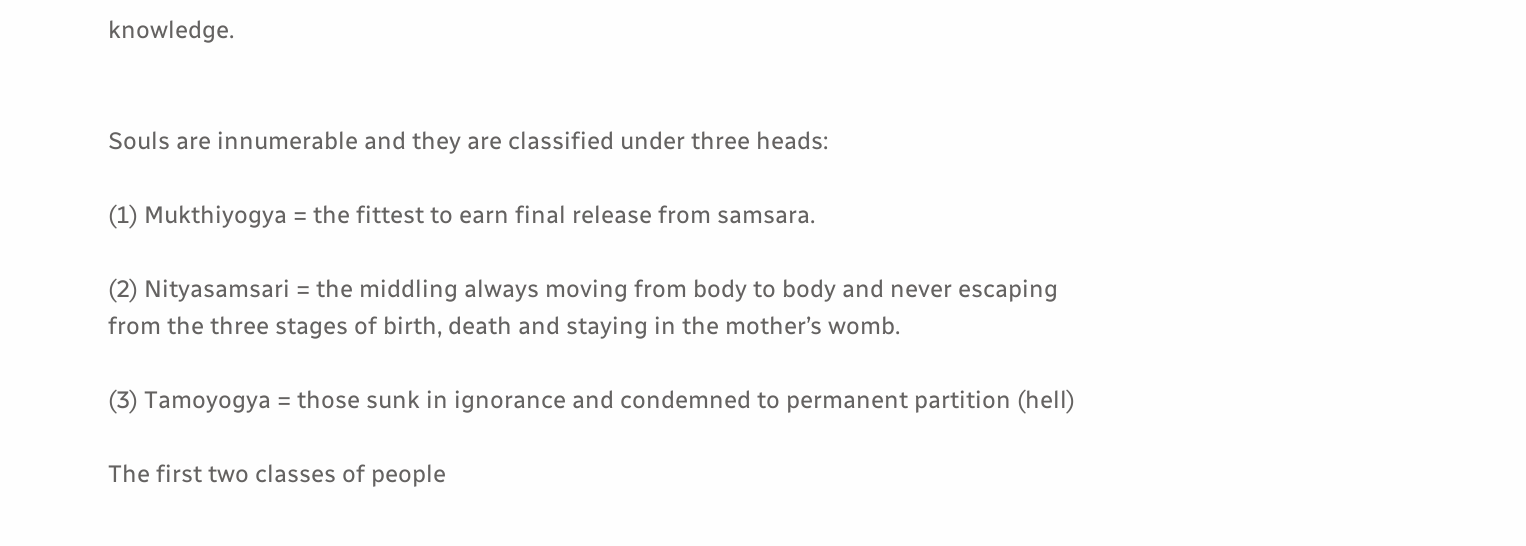knowledge.


Souls are innumerable and they are classified under three heads:

(1) Mukthiyogya = the fittest to earn final release from samsara.

(2) Nityasamsari = the middling always moving from body to body and never escaping from the three stages of birth, death and staying in the mother’s womb.

(3) Tamoyogya = those sunk in ignorance and condemned to permanent partition (hell)

The first two classes of people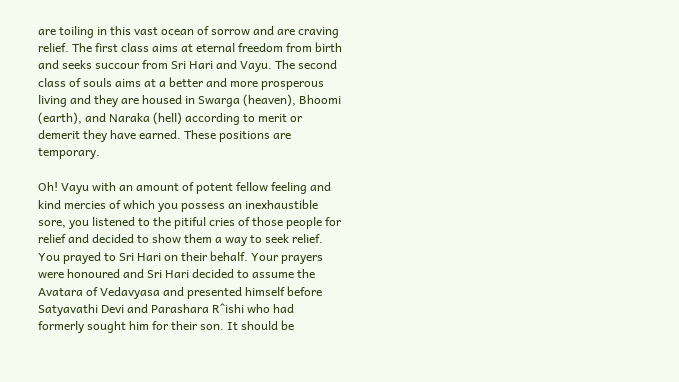are toiling in this vast ocean of sorrow and are craving relief. The first class aims at eternal freedom from birth and seeks succour from Sri Hari and Vayu. The second class of souls aims at a better and more prosperous living and they are housed in Swarga (heaven), Bhoomi (earth), and Naraka (hell) according to merit or demerit they have earned. These positions are temporary.

Oh! Vayu with an amount of potent fellow feeling and kind mercies of which you possess an inexhaustible sore, you listened to the pitiful cries of those people for relief and decided to show them a way to seek relief. You prayed to Sri Hari on their behalf. Your prayers were honoured and Sri Hari decided to assume the Avatara of Vedavyasa and presented himself before Satyavathi Devi and Parashara R^ishi who had formerly sought him for their son. It should be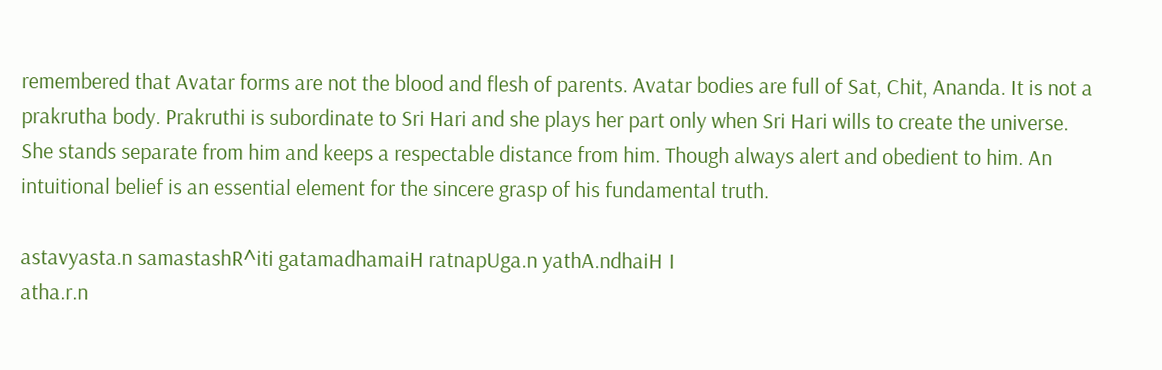remembered that Avatar forms are not the blood and flesh of parents. Avatar bodies are full of Sat, Chit, Ananda. It is not a prakrutha body. Prakruthi is subordinate to Sri Hari and she plays her part only when Sri Hari wills to create the universe. She stands separate from him and keeps a respectable distance from him. Though always alert and obedient to him. An intuitional belief is an essential element for the sincere grasp of his fundamental truth.

astavyasta.n samastashR^iti gatamadhamaiH ratnapUga.n yathA.ndhaiH ।
atha.r.n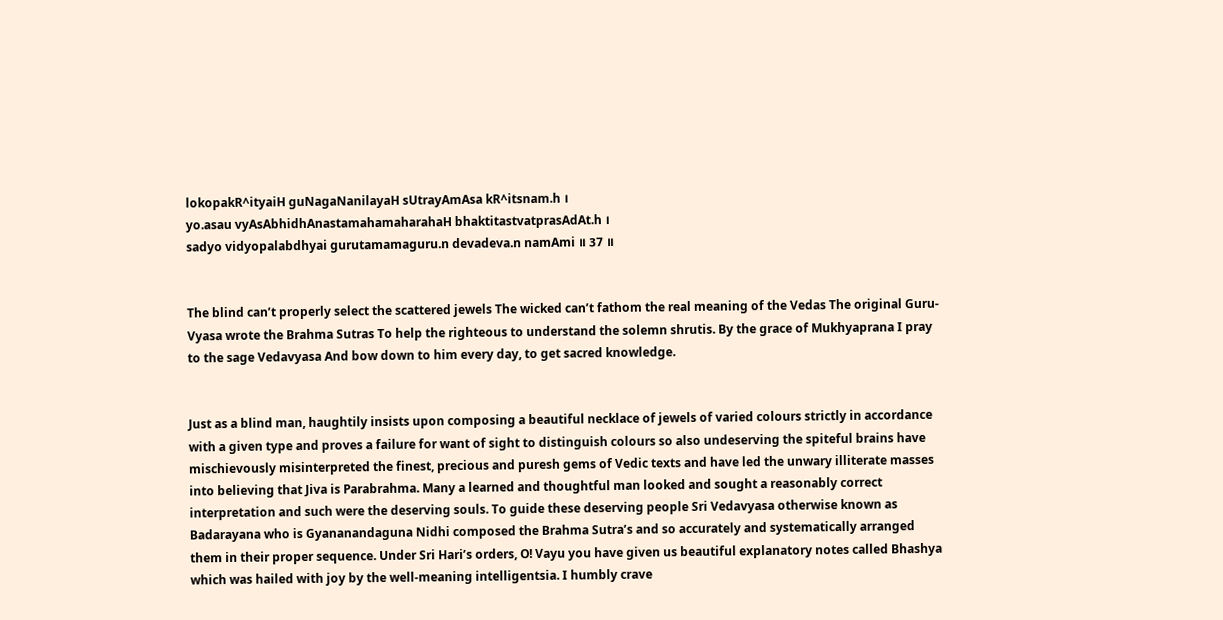lokopakR^ityaiH guNagaNanilayaH sUtrayAmAsa kR^itsnam.h ।
yo.asau vyAsAbhidhAnastamahamaharahaH bhaktitastvatprasAdAt.h ।
sadyo vidyopalabdhyai gurutamamaguru.n devadeva.n namAmi ॥ 37 ॥


The blind can’t properly select the scattered jewels The wicked can’t fathom the real meaning of the Vedas The original Guru-Vyasa wrote the Brahma Sutras To help the righteous to understand the solemn shrutis. By the grace of Mukhyaprana I pray to the sage Vedavyasa And bow down to him every day, to get sacred knowledge.


Just as a blind man, haughtily insists upon composing a beautiful necklace of jewels of varied colours strictly in accordance with a given type and proves a failure for want of sight to distinguish colours so also undeserving the spiteful brains have mischievously misinterpreted the finest, precious and puresh gems of Vedic texts and have led the unwary illiterate masses into believing that Jiva is Parabrahma. Many a learned and thoughtful man looked and sought a reasonably correct interpretation and such were the deserving souls. To guide these deserving people Sri Vedavyasa otherwise known as Badarayana who is Gyananandaguna Nidhi composed the Brahma Sutra’s and so accurately and systematically arranged them in their proper sequence. Under Sri Hari’s orders, O! Vayu you have given us beautiful explanatory notes called Bhashya which was hailed with joy by the well-meaning intelligentsia. I humbly crave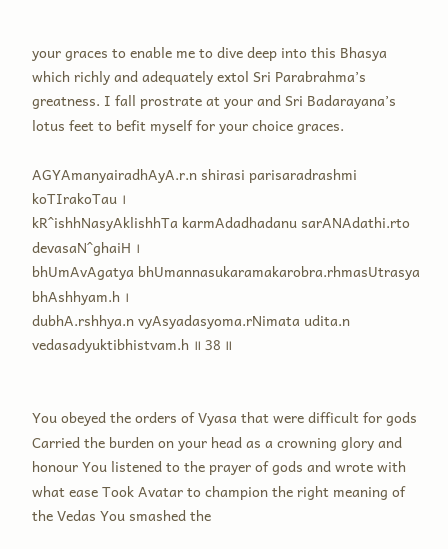your graces to enable me to dive deep into this Bhasya which richly and adequately extol Sri Parabrahma’s greatness. I fall prostrate at your and Sri Badarayana’s lotus feet to befit myself for your choice graces.

AGYAmanyairadhAyA.r.n shirasi parisaradrashmi koTIrakoTau ।
kR^ishhNasyAklishhTa karmAdadhadanu sarANAdathi.rto devasaN^ghaiH ।
bhUmAvAgatya bhUmannasukaramakarobra.rhmasUtrasya bhAshhyam.h ।
dubhA.rshhya.n vyAsyadasyoma.rNimata udita.n vedasadyuktibhistvam.h ॥ 38 ॥


You obeyed the orders of Vyasa that were difficult for gods Carried the burden on your head as a crowning glory and honour You listened to the prayer of gods and wrote with what ease Took Avatar to champion the right meaning of the Vedas You smashed the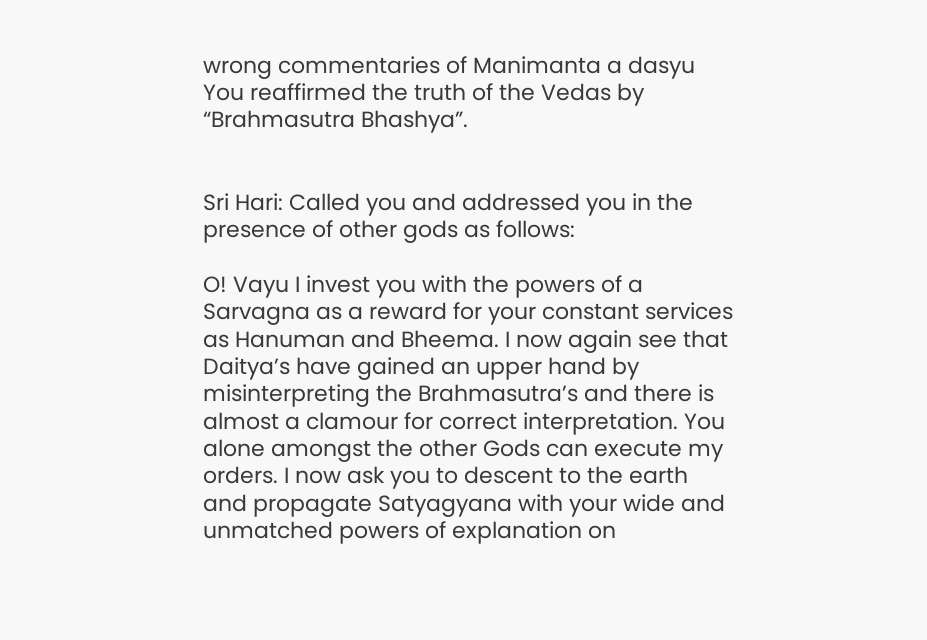wrong commentaries of Manimanta a dasyu You reaffirmed the truth of the Vedas by “Brahmasutra Bhashya”.


Sri Hari: Called you and addressed you in the presence of other gods as follows:

O! Vayu I invest you with the powers of a Sarvagna as a reward for your constant services as Hanuman and Bheema. I now again see that Daitya’s have gained an upper hand by misinterpreting the Brahmasutra’s and there is almost a clamour for correct interpretation. You alone amongst the other Gods can execute my orders. I now ask you to descent to the earth and propagate Satyagyana with your wide and unmatched powers of explanation on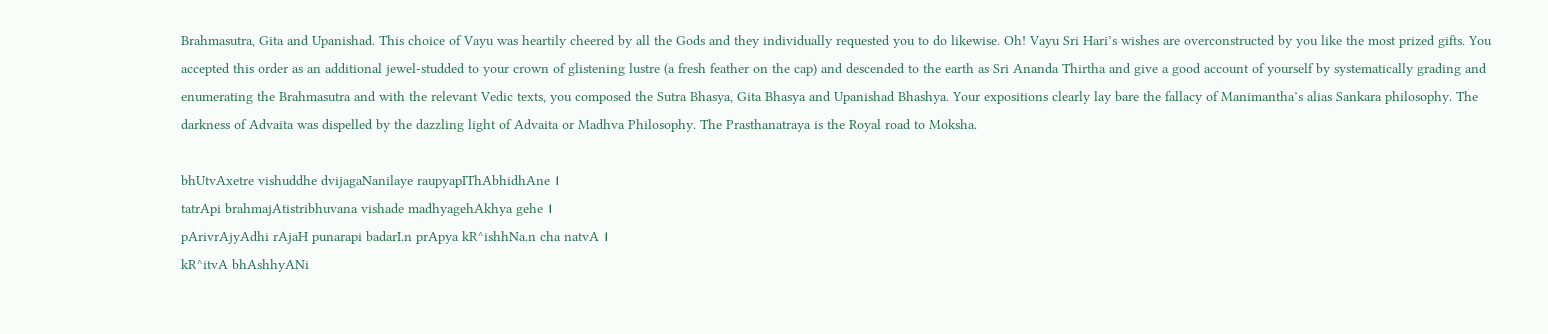Brahmasutra, Gita and Upanishad. This choice of Vayu was heartily cheered by all the Gods and they individually requested you to do likewise. Oh! Vayu Sri Hari’s wishes are overconstructed by you like the most prized gifts. You accepted this order as an additional jewel-studded to your crown of glistening lustre (a fresh feather on the cap) and descended to the earth as Sri Ananda Thirtha and give a good account of yourself by systematically grading and enumerating the Brahmasutra and with the relevant Vedic texts, you composed the Sutra Bhasya, Gita Bhasya and Upanishad Bhashya. Your expositions clearly lay bare the fallacy of Manimantha’s alias Sankara philosophy. The darkness of Advaita was dispelled by the dazzling light of Advaita or Madhva Philosophy. The Prasthanatraya is the Royal road to Moksha.

bhUtvAxetre vishuddhe dvijagaNanilaye raupyapIThAbhidhAne ।
tatrApi brahmajAtistribhuvana vishade madhyagehAkhya gehe ।
pArivrAjyAdhi rAjaH punarapi badarI.n prApya kR^ishhNa.n cha natvA ।
kR^itvA bhAshhyANi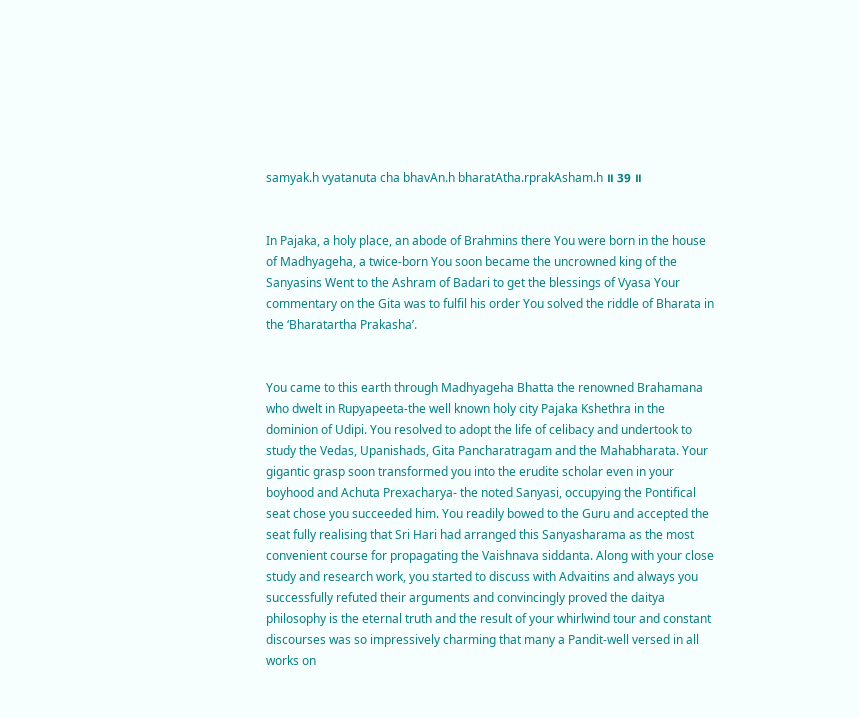samyak.h vyatanuta cha bhavAn.h bharatAtha.rprakAsham.h ॥ 39 ॥


In Pajaka, a holy place, an abode of Brahmins there You were born in the house of Madhyageha, a twice-born You soon became the uncrowned king of the Sanyasins Went to the Ashram of Badari to get the blessings of Vyasa Your commentary on the Gita was to fulfil his order You solved the riddle of Bharata in the ‘Bharatartha Prakasha’.


You came to this earth through Madhyageha Bhatta the renowned Brahamana who dwelt in Rupyapeeta-the well known holy city Pajaka Kshethra in the dominion of Udipi. You resolved to adopt the life of celibacy and undertook to study the Vedas, Upanishads, Gita Pancharatragam and the Mahabharata. Your gigantic grasp soon transformed you into the erudite scholar even in your boyhood and Achuta Prexacharya- the noted Sanyasi, occupying the Pontifical seat chose you succeeded him. You readily bowed to the Guru and accepted the seat fully realising that Sri Hari had arranged this Sanyasharama as the most convenient course for propagating the Vaishnava siddanta. Along with your close study and research work, you started to discuss with Advaitins and always you successfully refuted their arguments and convincingly proved the daitya philosophy is the eternal truth and the result of your whirlwind tour and constant discourses was so impressively charming that many a Pandit-well versed in all works on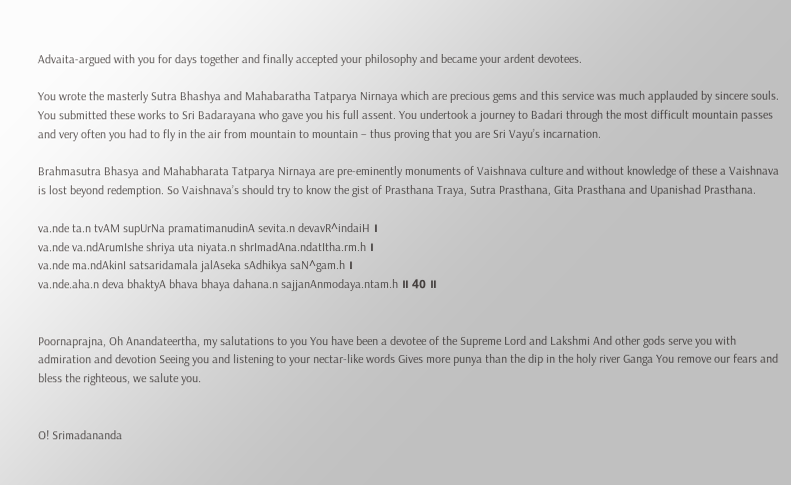Advaita-argued with you for days together and finally accepted your philosophy and became your ardent devotees.

You wrote the masterly Sutra Bhashya and Mahabaratha Tatparya Nirnaya which are precious gems and this service was much applauded by sincere souls. You submitted these works to Sri Badarayana who gave you his full assent. You undertook a journey to Badari through the most difficult mountain passes and very often you had to fly in the air from mountain to mountain – thus proving that you are Sri Vayu’s incarnation.

Brahmasutra Bhasya and Mahabharata Tatparya Nirnaya are pre-eminently monuments of Vaishnava culture and without knowledge of these a Vaishnava is lost beyond redemption. So Vaishnava’s should try to know the gist of Prasthana Traya, Sutra Prasthana, Gita Prasthana and Upanishad Prasthana.

va.nde ta.n tvAM supUrNa pramatimanudinA sevita.n devavR^indaiH ।
va.nde va.ndArumIshe shriya uta niyata.n shrImadAna.ndatItha.rm.h ।
va.nde ma.ndAkinI satsaridamala jalAseka sAdhikya saN^gam.h ।
va.nde.aha.n deva bhaktyA bhava bhaya dahana.n sajjanAnmodaya.ntam.h ॥ 40 ॥


Poornaprajna, Oh Anandateertha, my salutations to you You have been a devotee of the Supreme Lord and Lakshmi And other gods serve you with admiration and devotion Seeing you and listening to your nectar-like words Gives more punya than the dip in the holy river Ganga You remove our fears and bless the righteous, we salute you.


O! Srimadananda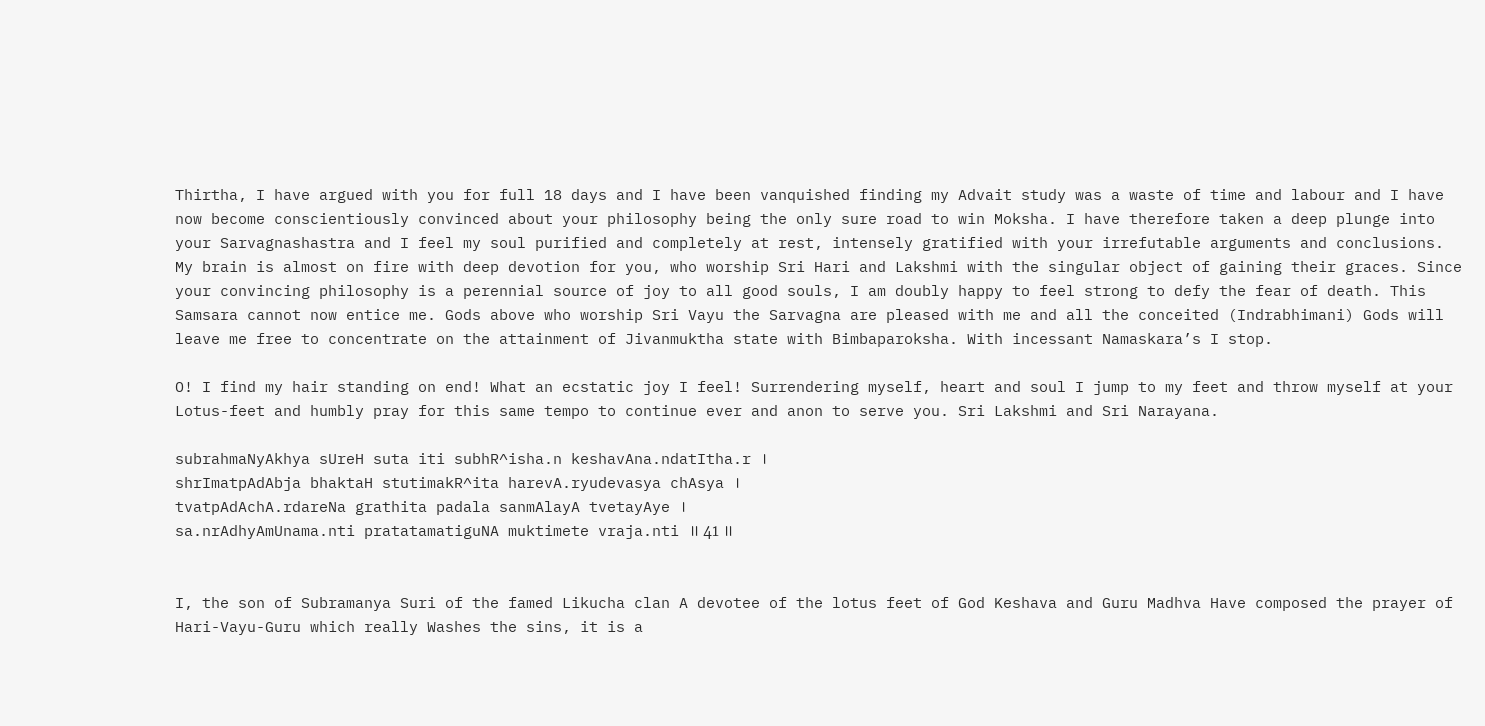Thirtha, I have argued with you for full 18 days and I have been vanquished finding my Advait study was a waste of time and labour and I have now become conscientiously convinced about your philosophy being the only sure road to win Moksha. I have therefore taken a deep plunge into your Sarvagnashastra and I feel my soul purified and completely at rest, intensely gratified with your irrefutable arguments and conclusions. My brain is almost on fire with deep devotion for you, who worship Sri Hari and Lakshmi with the singular object of gaining their graces. Since your convincing philosophy is a perennial source of joy to all good souls, I am doubly happy to feel strong to defy the fear of death. This Samsara cannot now entice me. Gods above who worship Sri Vayu the Sarvagna are pleased with me and all the conceited (Indrabhimani) Gods will leave me free to concentrate on the attainment of Jivanmuktha state with Bimbaparoksha. With incessant Namaskara’s I stop.

O! I find my hair standing on end! What an ecstatic joy I feel! Surrendering myself, heart and soul I jump to my feet and throw myself at your Lotus-feet and humbly pray for this same tempo to continue ever and anon to serve you. Sri Lakshmi and Sri Narayana.

subrahmaNyAkhya sUreH suta iti subhR^isha.n keshavAna.ndatItha.r ।
shrImatpAdAbja bhaktaH stutimakR^ita harevA.ryudevasya chAsya ।
tvatpAdAchA.rdareNa grathita padala sanmAlayA tvetayAye ।
sa.nrAdhyAmUnama.nti pratatamatiguNA muktimete vraja.nti ॥ 41 ॥


I, the son of Subramanya Suri of the famed Likucha clan A devotee of the lotus feet of God Keshava and Guru Madhva Have composed the prayer of Hari-Vayu-Guru which really Washes the sins, it is a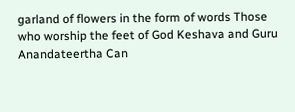garland of flowers in the form of words Those who worship the feet of God Keshava and Guru Anandateertha Can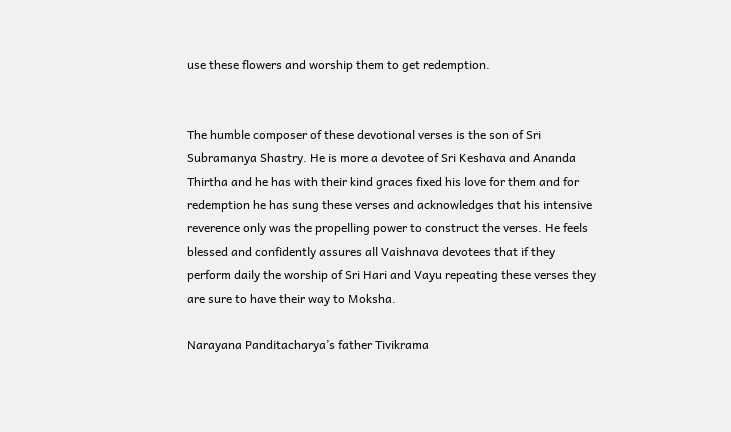use these flowers and worship them to get redemption.


The humble composer of these devotional verses is the son of Sri Subramanya Shastry. He is more a devotee of Sri Keshava and Ananda Thirtha and he has with their kind graces fixed his love for them and for redemption he has sung these verses and acknowledges that his intensive reverence only was the propelling power to construct the verses. He feels blessed and confidently assures all Vaishnava devotees that if they perform daily the worship of Sri Hari and Vayu repeating these verses they are sure to have their way to Moksha.

Narayana Panditacharya’s father Tivikrama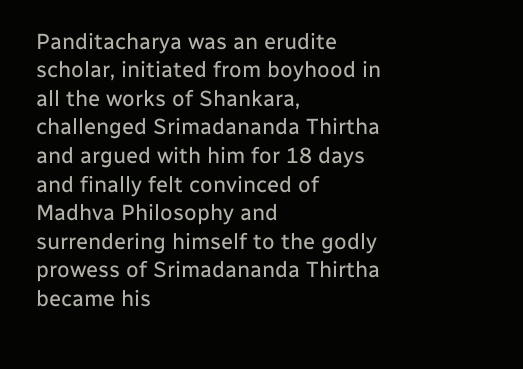Panditacharya was an erudite scholar, initiated from boyhood in all the works of Shankara, challenged Srimadananda Thirtha and argued with him for 18 days and finally felt convinced of Madhva Philosophy and surrendering himself to the godly prowess of Srimadananda Thirtha became his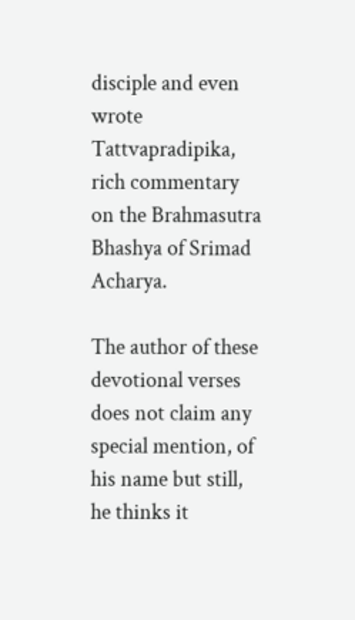disciple and even wrote Tattvapradipika, rich commentary on the Brahmasutra Bhashya of Srimad Acharya.

The author of these devotional verses does not claim any special mention, of his name but still, he thinks it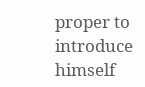proper to introduce himself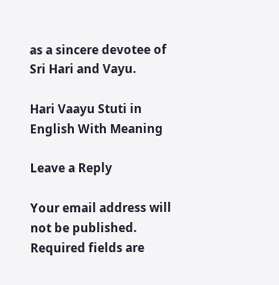as a sincere devotee of Sri Hari and Vayu.

Hari Vaayu Stuti in English With Meaning

Leave a Reply

Your email address will not be published. Required fields are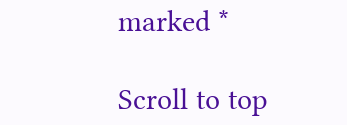marked *

Scroll to top